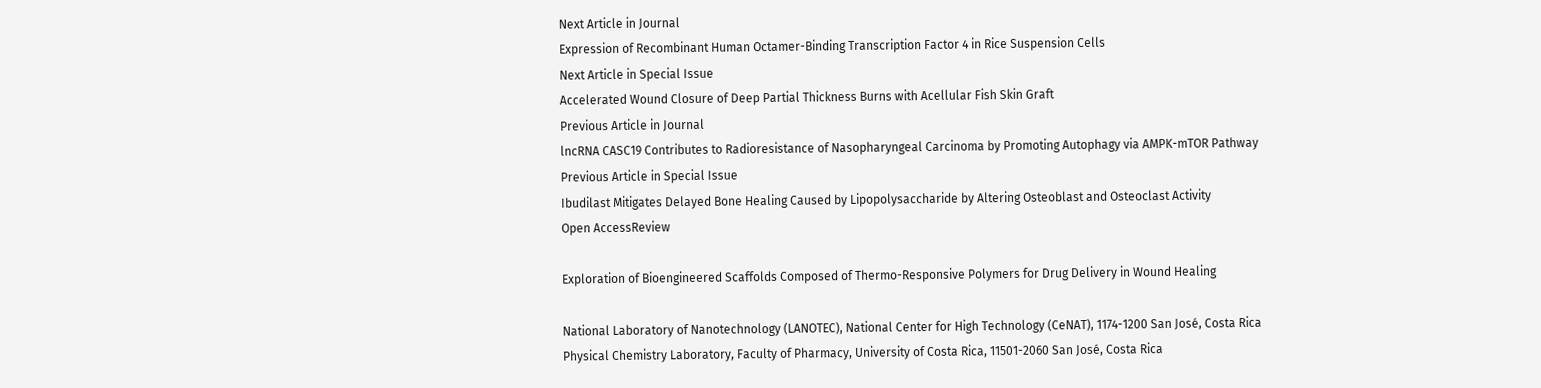Next Article in Journal
Expression of Recombinant Human Octamer-Binding Transcription Factor 4 in Rice Suspension Cells
Next Article in Special Issue
Accelerated Wound Closure of Deep Partial Thickness Burns with Acellular Fish Skin Graft
Previous Article in Journal
lncRNA CASC19 Contributes to Radioresistance of Nasopharyngeal Carcinoma by Promoting Autophagy via AMPK-mTOR Pathway
Previous Article in Special Issue
Ibudilast Mitigates Delayed Bone Healing Caused by Lipopolysaccharide by Altering Osteoblast and Osteoclast Activity
Open AccessReview

Exploration of Bioengineered Scaffolds Composed of Thermo-Responsive Polymers for Drug Delivery in Wound Healing

National Laboratory of Nanotechnology (LANOTEC), National Center for High Technology (CeNAT), 1174-1200 San José, Costa Rica
Physical Chemistry Laboratory, Faculty of Pharmacy, University of Costa Rica, 11501-2060 San José, Costa Rica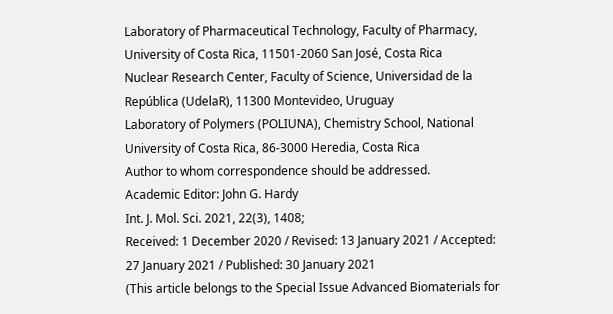Laboratory of Pharmaceutical Technology, Faculty of Pharmacy, University of Costa Rica, 11501-2060 San José, Costa Rica
Nuclear Research Center, Faculty of Science, Universidad de la República (UdelaR), 11300 Montevideo, Uruguay
Laboratory of Polymers (POLIUNA), Chemistry School, National University of Costa Rica, 86-3000 Heredia, Costa Rica
Author to whom correspondence should be addressed.
Academic Editor: John G. Hardy
Int. J. Mol. Sci. 2021, 22(3), 1408;
Received: 1 December 2020 / Revised: 13 January 2021 / Accepted: 27 January 2021 / Published: 30 January 2021
(This article belongs to the Special Issue Advanced Biomaterials for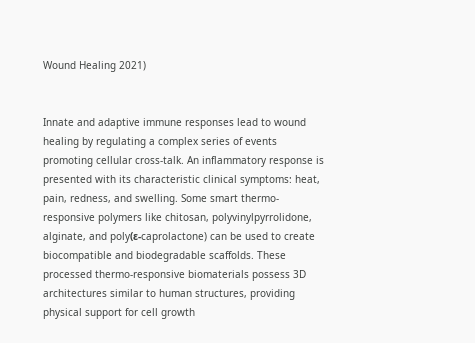Wound Healing 2021)


Innate and adaptive immune responses lead to wound healing by regulating a complex series of events promoting cellular cross-talk. An inflammatory response is presented with its characteristic clinical symptoms: heat, pain, redness, and swelling. Some smart thermo-responsive polymers like chitosan, polyvinylpyrrolidone, alginate, and poly(ε-caprolactone) can be used to create biocompatible and biodegradable scaffolds. These processed thermo-responsive biomaterials possess 3D architectures similar to human structures, providing physical support for cell growth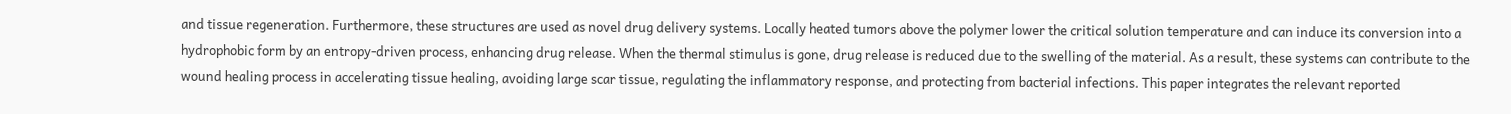and tissue regeneration. Furthermore, these structures are used as novel drug delivery systems. Locally heated tumors above the polymer lower the critical solution temperature and can induce its conversion into a hydrophobic form by an entropy-driven process, enhancing drug release. When the thermal stimulus is gone, drug release is reduced due to the swelling of the material. As a result, these systems can contribute to the wound healing process in accelerating tissue healing, avoiding large scar tissue, regulating the inflammatory response, and protecting from bacterial infections. This paper integrates the relevant reported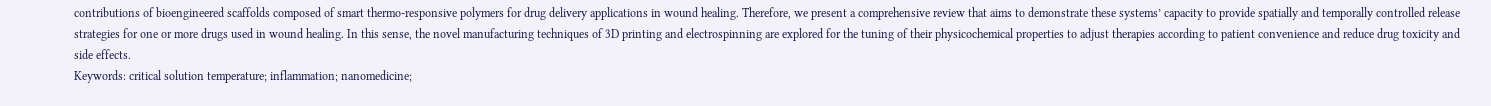contributions of bioengineered scaffolds composed of smart thermo-responsive polymers for drug delivery applications in wound healing. Therefore, we present a comprehensive review that aims to demonstrate these systems’ capacity to provide spatially and temporally controlled release strategies for one or more drugs used in wound healing. In this sense, the novel manufacturing techniques of 3D printing and electrospinning are explored for the tuning of their physicochemical properties to adjust therapies according to patient convenience and reduce drug toxicity and side effects.
Keywords: critical solution temperature; inflammation; nanomedicine;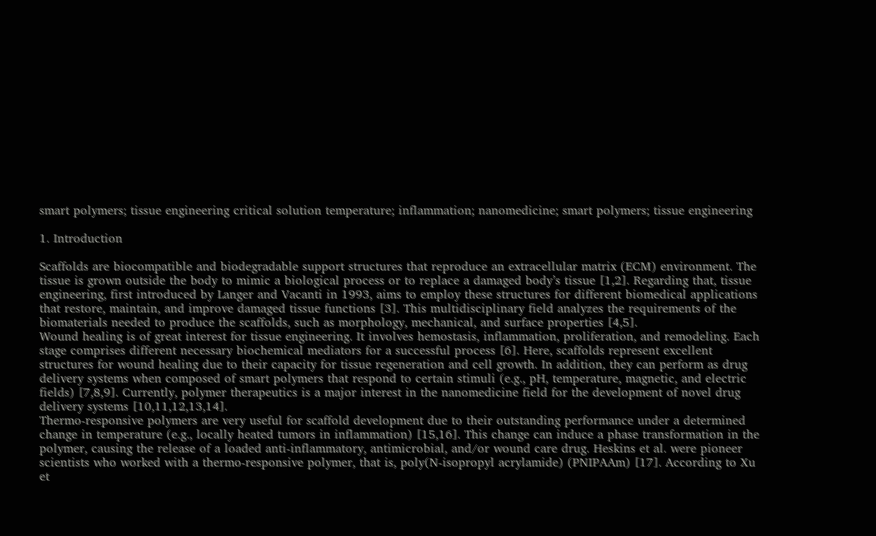smart polymers; tissue engineering critical solution temperature; inflammation; nanomedicine; smart polymers; tissue engineering

1. Introduction

Scaffolds are biocompatible and biodegradable support structures that reproduce an extracellular matrix (ECM) environment. The tissue is grown outside the body to mimic a biological process or to replace a damaged body’s tissue [1,2]. Regarding that, tissue engineering, first introduced by Langer and Vacanti in 1993, aims to employ these structures for different biomedical applications that restore, maintain, and improve damaged tissue functions [3]. This multidisciplinary field analyzes the requirements of the biomaterials needed to produce the scaffolds, such as morphology, mechanical, and surface properties [4,5].
Wound healing is of great interest for tissue engineering. It involves hemostasis, inflammation, proliferation, and remodeling. Each stage comprises different necessary biochemical mediators for a successful process [6]. Here, scaffolds represent excellent structures for wound healing due to their capacity for tissue regeneration and cell growth. In addition, they can perform as drug delivery systems when composed of smart polymers that respond to certain stimuli (e.g., pH, temperature, magnetic, and electric fields) [7,8,9]. Currently, polymer therapeutics is a major interest in the nanomedicine field for the development of novel drug delivery systems [10,11,12,13,14].
Thermo-responsive polymers are very useful for scaffold development due to their outstanding performance under a determined change in temperature (e.g., locally heated tumors in inflammation) [15,16]. This change can induce a phase transformation in the polymer, causing the release of a loaded anti-inflammatory, antimicrobial, and/or wound care drug. Heskins et al. were pioneer scientists who worked with a thermo-responsive polymer, that is, poly(N-isopropyl acrylamide) (PNIPAAm) [17]. According to Xu et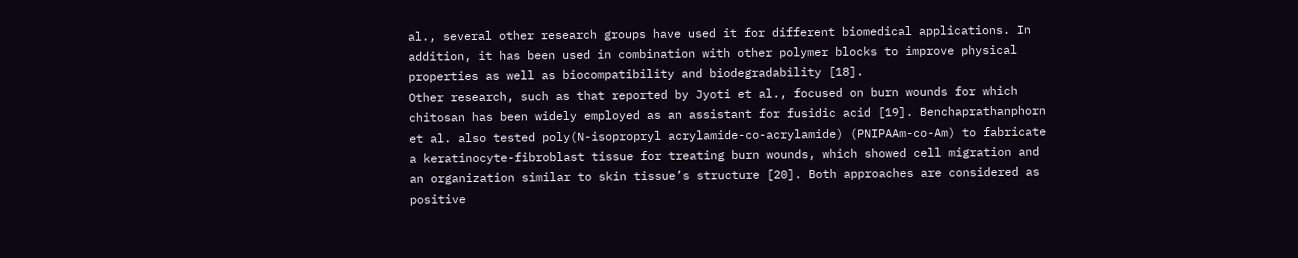al., several other research groups have used it for different biomedical applications. In addition, it has been used in combination with other polymer blocks to improve physical properties as well as biocompatibility and biodegradability [18].
Other research, such as that reported by Jyoti et al., focused on burn wounds for which chitosan has been widely employed as an assistant for fusidic acid [19]. Benchaprathanphorn et al. also tested poly(N-isopropryl acrylamide-co-acrylamide) (PNIPAAm-co-Am) to fabricate a keratinocyte-fibroblast tissue for treating burn wounds, which showed cell migration and an organization similar to skin tissue’s structure [20]. Both approaches are considered as positive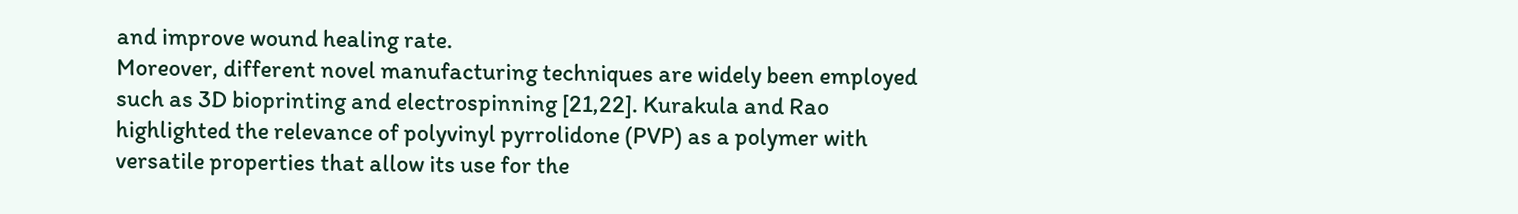and improve wound healing rate.
Moreover, different novel manufacturing techniques are widely been employed such as 3D bioprinting and electrospinning [21,22]. Kurakula and Rao highlighted the relevance of polyvinyl pyrrolidone (PVP) as a polymer with versatile properties that allow its use for the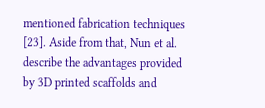mentioned fabrication techniques [23]. Aside from that, Nun et al. describe the advantages provided by 3D printed scaffolds and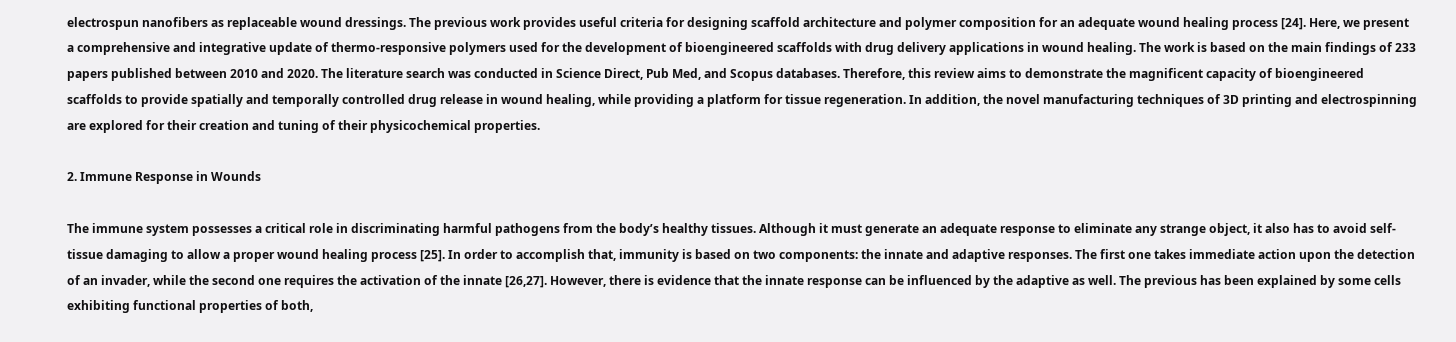electrospun nanofibers as replaceable wound dressings. The previous work provides useful criteria for designing scaffold architecture and polymer composition for an adequate wound healing process [24]. Here, we present a comprehensive and integrative update of thermo-responsive polymers used for the development of bioengineered scaffolds with drug delivery applications in wound healing. The work is based on the main findings of 233 papers published between 2010 and 2020. The literature search was conducted in Science Direct, Pub Med, and Scopus databases. Therefore, this review aims to demonstrate the magnificent capacity of bioengineered scaffolds to provide spatially and temporally controlled drug release in wound healing, while providing a platform for tissue regeneration. In addition, the novel manufacturing techniques of 3D printing and electrospinning are explored for their creation and tuning of their physicochemical properties.

2. Immune Response in Wounds

The immune system possesses a critical role in discriminating harmful pathogens from the body’s healthy tissues. Although it must generate an adequate response to eliminate any strange object, it also has to avoid self-tissue damaging to allow a proper wound healing process [25]. In order to accomplish that, immunity is based on two components: the innate and adaptive responses. The first one takes immediate action upon the detection of an invader, while the second one requires the activation of the innate [26,27]. However, there is evidence that the innate response can be influenced by the adaptive as well. The previous has been explained by some cells exhibiting functional properties of both,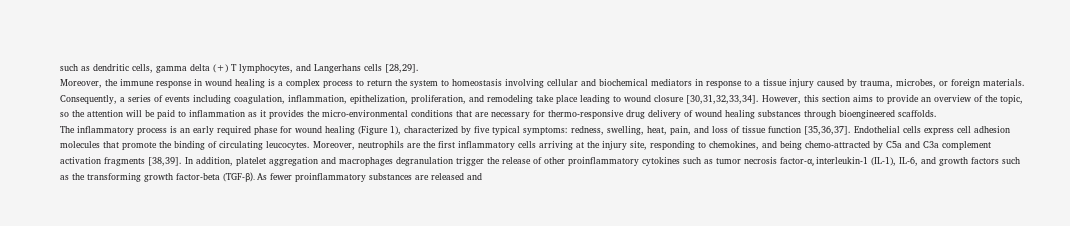such as dendritic cells, gamma delta (+) T lymphocytes, and Langerhans cells [28,29].
Moreover, the immune response in wound healing is a complex process to return the system to homeostasis involving cellular and biochemical mediators in response to a tissue injury caused by trauma, microbes, or foreign materials. Consequently, a series of events including coagulation, inflammation, epithelization, proliferation, and remodeling take place leading to wound closure [30,31,32,33,34]. However, this section aims to provide an overview of the topic, so the attention will be paid to inflammation as it provides the micro-environmental conditions that are necessary for thermo-responsive drug delivery of wound healing substances through bioengineered scaffolds.
The inflammatory process is an early required phase for wound healing (Figure 1), characterized by five typical symptoms: redness, swelling, heat, pain, and loss of tissue function [35,36,37]. Endothelial cells express cell adhesion molecules that promote the binding of circulating leucocytes. Moreover, neutrophils are the first inflammatory cells arriving at the injury site, responding to chemokines, and being chemo-attracted by C5a and C3a complement activation fragments [38,39]. In addition, platelet aggregation and macrophages degranulation trigger the release of other proinflammatory cytokines such as tumor necrosis factor-α, interleukin-1 (IL-1), IL-6, and growth factors such as the transforming growth factor-beta (TGF-β). As fewer proinflammatory substances are released and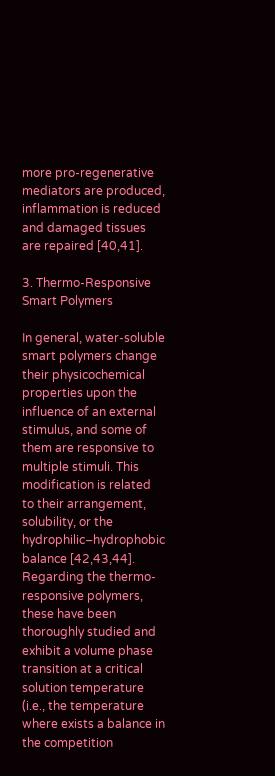more pro-regenerative mediators are produced, inflammation is reduced and damaged tissues are repaired [40,41].

3. Thermo-Responsive Smart Polymers

In general, water-soluble smart polymers change their physicochemical properties upon the influence of an external stimulus, and some of them are responsive to multiple stimuli. This modification is related to their arrangement, solubility, or the hydrophilic–hydrophobic balance [42,43,44]. Regarding the thermo-responsive polymers, these have been thoroughly studied and exhibit a volume phase transition at a critical solution temperature (i.e., the temperature where exists a balance in the competition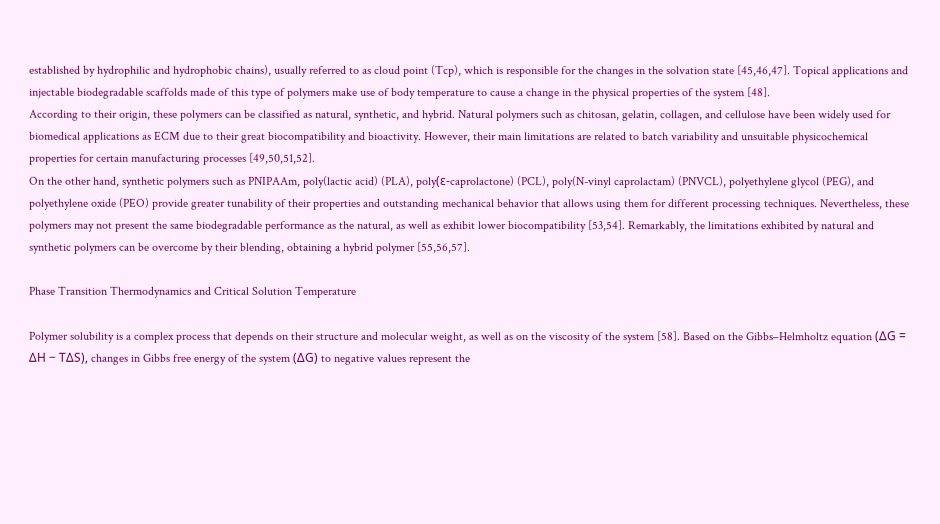established by hydrophilic and hydrophobic chains), usually referred to as cloud point (Tcp), which is responsible for the changes in the solvation state [45,46,47]. Topical applications and injectable biodegradable scaffolds made of this type of polymers make use of body temperature to cause a change in the physical properties of the system [48].
According to their origin, these polymers can be classified as natural, synthetic, and hybrid. Natural polymers such as chitosan, gelatin, collagen, and cellulose have been widely used for biomedical applications as ECM due to their great biocompatibility and bioactivity. However, their main limitations are related to batch variability and unsuitable physicochemical properties for certain manufacturing processes [49,50,51,52].
On the other hand, synthetic polymers such as PNIPAAm, poly(lactic acid) (PLA), poly(ε-caprolactone) (PCL), poly(N-vinyl caprolactam) (PNVCL), polyethylene glycol (PEG), and polyethylene oxide (PEO) provide greater tunability of their properties and outstanding mechanical behavior that allows using them for different processing techniques. Nevertheless, these polymers may not present the same biodegradable performance as the natural, as well as exhibit lower biocompatibility [53,54]. Remarkably, the limitations exhibited by natural and synthetic polymers can be overcome by their blending, obtaining a hybrid polymer [55,56,57].

Phase Transition Thermodynamics and Critical Solution Temperature

Polymer solubility is a complex process that depends on their structure and molecular weight, as well as on the viscosity of the system [58]. Based on the Gibbs–Helmholtz equation (ΔG = ΔH − TΔS), changes in Gibbs free energy of the system (ΔG) to negative values represent the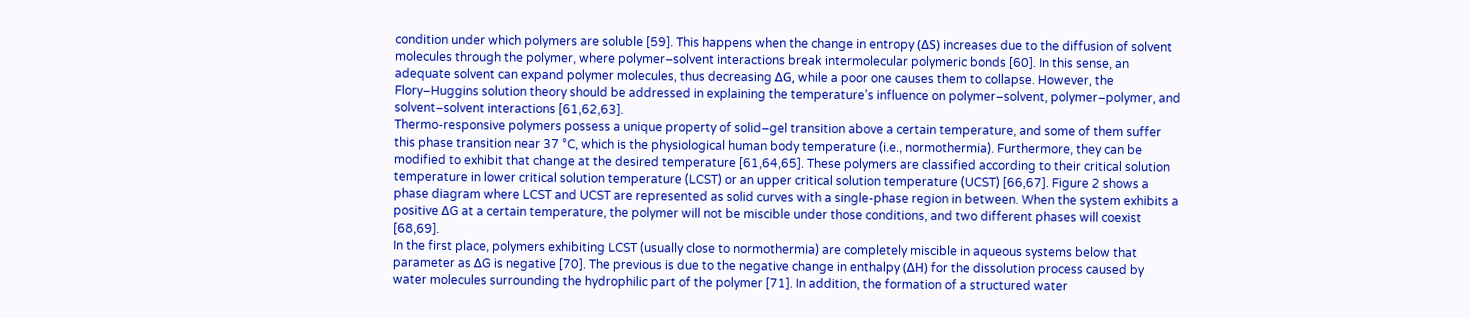condition under which polymers are soluble [59]. This happens when the change in entropy (ΔS) increases due to the diffusion of solvent molecules through the polymer, where polymer–solvent interactions break intermolecular polymeric bonds [60]. In this sense, an adequate solvent can expand polymer molecules, thus decreasing ΔG, while a poor one causes them to collapse. However, the Flory–Huggins solution theory should be addressed in explaining the temperature’s influence on polymer–solvent, polymer–polymer, and solvent–solvent interactions [61,62,63].
Thermo-responsive polymers possess a unique property of solid–gel transition above a certain temperature, and some of them suffer this phase transition near 37 °C, which is the physiological human body temperature (i.e., normothermia). Furthermore, they can be modified to exhibit that change at the desired temperature [61,64,65]. These polymers are classified according to their critical solution temperature in lower critical solution temperature (LCST) or an upper critical solution temperature (UCST) [66,67]. Figure 2 shows a phase diagram where LCST and UCST are represented as solid curves with a single-phase region in between. When the system exhibits a positive ΔG at a certain temperature, the polymer will not be miscible under those conditions, and two different phases will coexist [68,69].
In the first place, polymers exhibiting LCST (usually close to normothermia) are completely miscible in aqueous systems below that parameter as ΔG is negative [70]. The previous is due to the negative change in enthalpy (ΔH) for the dissolution process caused by water molecules surrounding the hydrophilic part of the polymer [71]. In addition, the formation of a structured water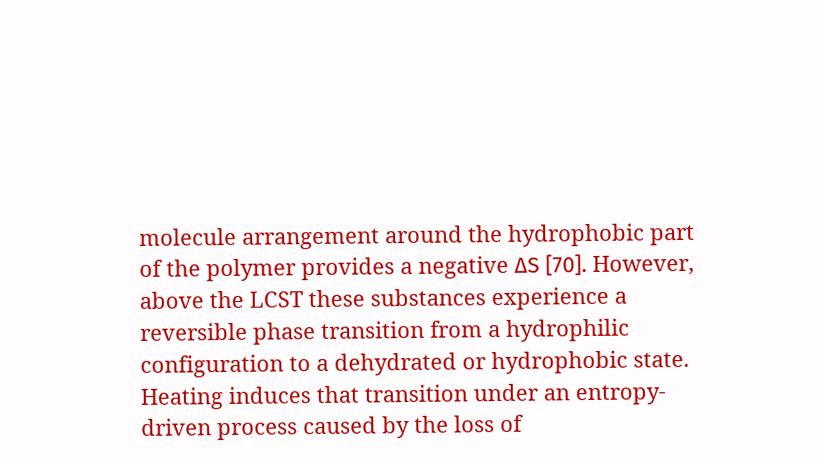molecule arrangement around the hydrophobic part of the polymer provides a negative ΔS [70]. However, above the LCST these substances experience a reversible phase transition from a hydrophilic configuration to a dehydrated or hydrophobic state. Heating induces that transition under an entropy-driven process caused by the loss of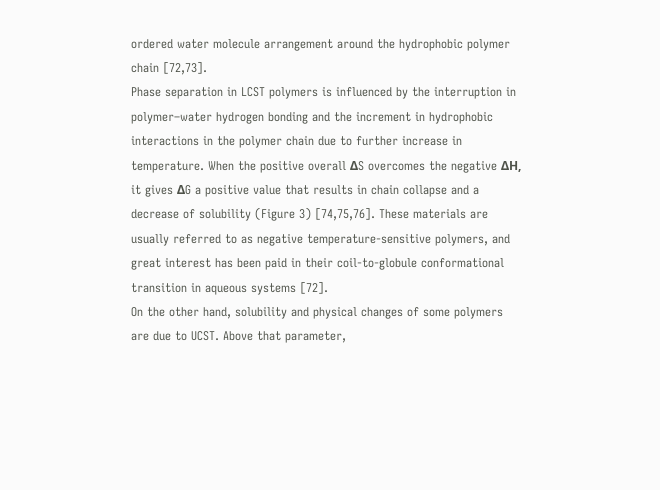ordered water molecule arrangement around the hydrophobic polymer chain [72,73].
Phase separation in LCST polymers is influenced by the interruption in polymer–water hydrogen bonding and the increment in hydrophobic interactions in the polymer chain due to further increase in temperature. When the positive overall ΔS overcomes the negative ΔH, it gives ΔG a positive value that results in chain collapse and a decrease of solubility (Figure 3) [74,75,76]. These materials are usually referred to as negative temperature-sensitive polymers, and great interest has been paid in their coil-to-globule conformational transition in aqueous systems [72].
On the other hand, solubility and physical changes of some polymers are due to UCST. Above that parameter,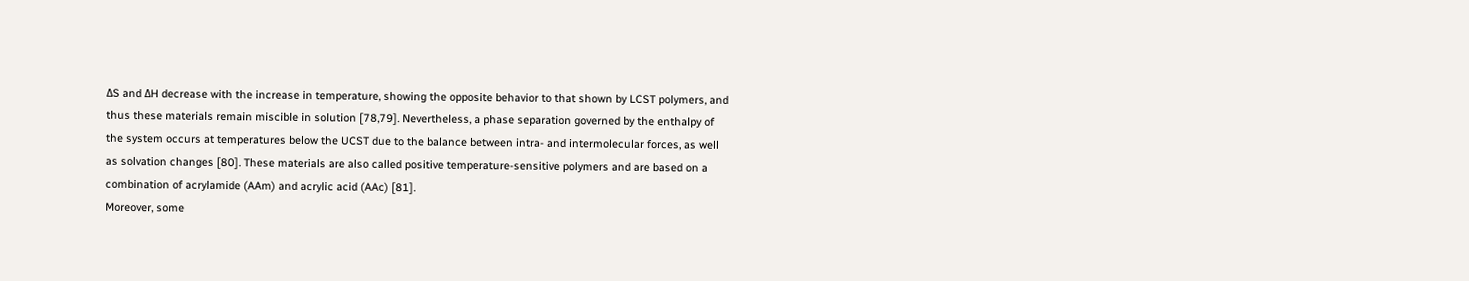ΔS and ΔH decrease with the increase in temperature, showing the opposite behavior to that shown by LCST polymers, and thus these materials remain miscible in solution [78,79]. Nevertheless, a phase separation governed by the enthalpy of the system occurs at temperatures below the UCST due to the balance between intra- and intermolecular forces, as well as solvation changes [80]. These materials are also called positive temperature-sensitive polymers and are based on a combination of acrylamide (AAm) and acrylic acid (AAc) [81].
Moreover, some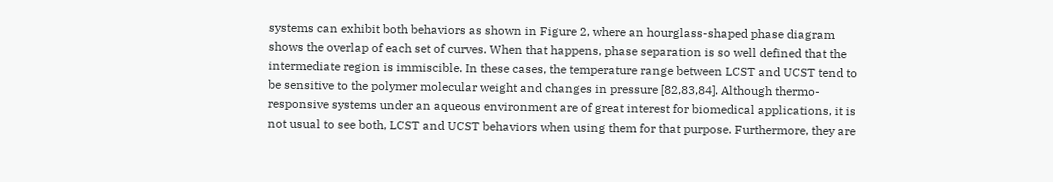systems can exhibit both behaviors as shown in Figure 2, where an hourglass-shaped phase diagram shows the overlap of each set of curves. When that happens, phase separation is so well defined that the intermediate region is immiscible. In these cases, the temperature range between LCST and UCST tend to be sensitive to the polymer molecular weight and changes in pressure [82,83,84]. Although thermo-responsive systems under an aqueous environment are of great interest for biomedical applications, it is not usual to see both, LCST and UCST behaviors when using them for that purpose. Furthermore, they are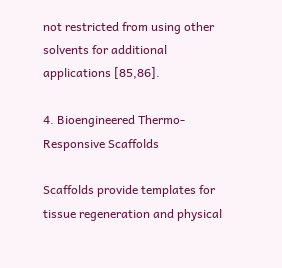not restricted from using other solvents for additional applications [85,86].

4. Bioengineered Thermo-Responsive Scaffolds

Scaffolds provide templates for tissue regeneration and physical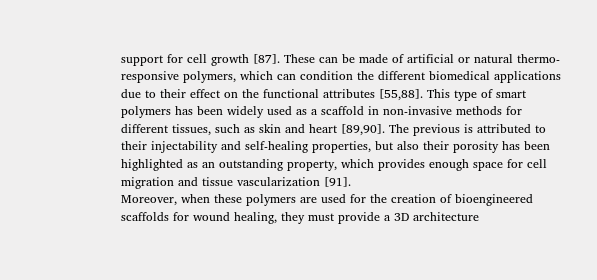support for cell growth [87]. These can be made of artificial or natural thermo-responsive polymers, which can condition the different biomedical applications due to their effect on the functional attributes [55,88]. This type of smart polymers has been widely used as a scaffold in non-invasive methods for different tissues, such as skin and heart [89,90]. The previous is attributed to their injectability and self-healing properties, but also their porosity has been highlighted as an outstanding property, which provides enough space for cell migration and tissue vascularization [91].
Moreover, when these polymers are used for the creation of bioengineered scaffolds for wound healing, they must provide a 3D architecture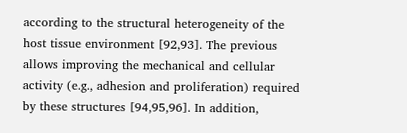according to the structural heterogeneity of the host tissue environment [92,93]. The previous allows improving the mechanical and cellular activity (e.g., adhesion and proliferation) required by these structures [94,95,96]. In addition,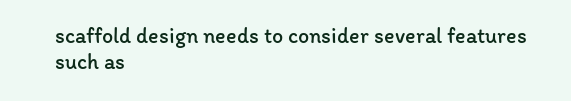scaffold design needs to consider several features such as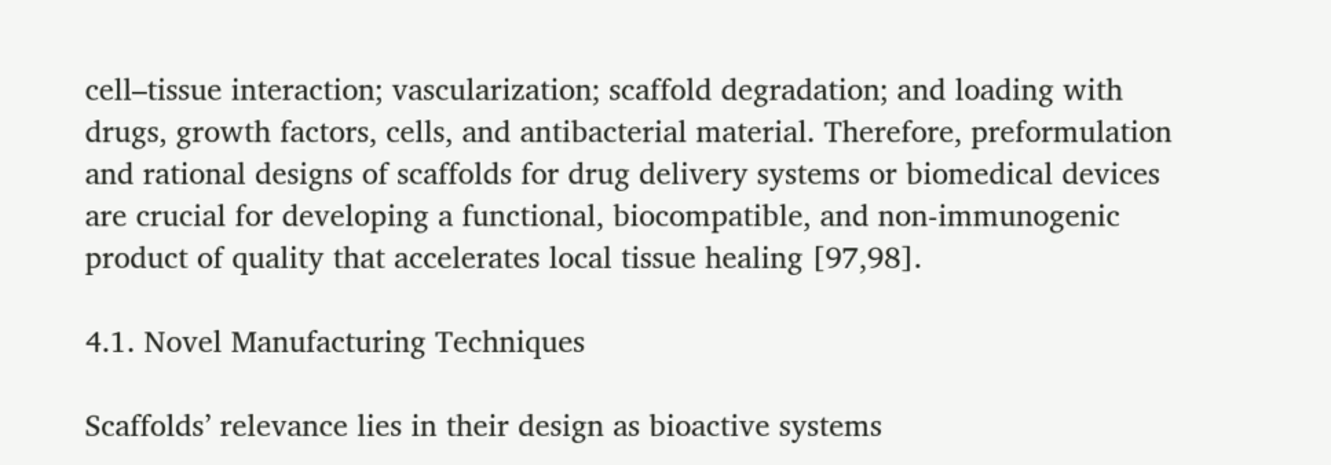cell–tissue interaction; vascularization; scaffold degradation; and loading with drugs, growth factors, cells, and antibacterial material. Therefore, preformulation and rational designs of scaffolds for drug delivery systems or biomedical devices are crucial for developing a functional, biocompatible, and non-immunogenic product of quality that accelerates local tissue healing [97,98].

4.1. Novel Manufacturing Techniques

Scaffolds’ relevance lies in their design as bioactive systems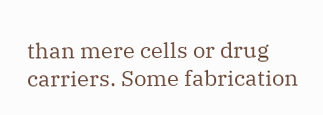than mere cells or drug carriers. Some fabrication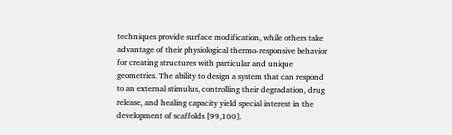techniques provide surface modification, while others take advantage of their physiological thermo-responsive behavior for creating structures with particular and unique geometries. The ability to design a system that can respond to an external stimulus, controlling their degradation, drug release, and healing capacity yield special interest in the development of scaffolds [99,100].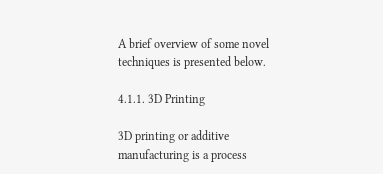A brief overview of some novel techniques is presented below.

4.1.1. 3D Printing

3D printing or additive manufacturing is a process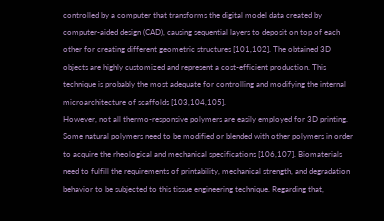controlled by a computer that transforms the digital model data created by computer-aided design (CAD), causing sequential layers to deposit on top of each other for creating different geometric structures [101,102]. The obtained 3D objects are highly customized and represent a cost-efficient production. This technique is probably the most adequate for controlling and modifying the internal microarchitecture of scaffolds [103,104,105].
However, not all thermo-responsive polymers are easily employed for 3D printing. Some natural polymers need to be modified or blended with other polymers in order to acquire the rheological and mechanical specifications [106,107]. Biomaterials need to fulfill the requirements of printability, mechanical strength, and degradation behavior to be subjected to this tissue engineering technique. Regarding that,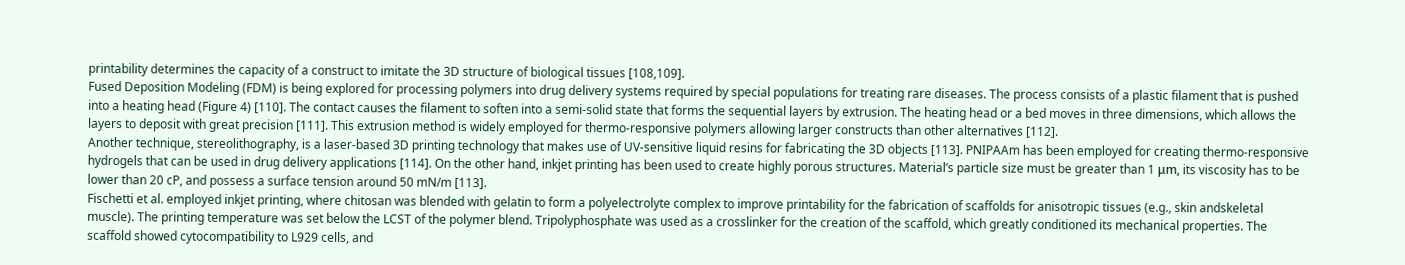printability determines the capacity of a construct to imitate the 3D structure of biological tissues [108,109].
Fused Deposition Modeling (FDM) is being explored for processing polymers into drug delivery systems required by special populations for treating rare diseases. The process consists of a plastic filament that is pushed into a heating head (Figure 4) [110]. The contact causes the filament to soften into a semi-solid state that forms the sequential layers by extrusion. The heating head or a bed moves in three dimensions, which allows the layers to deposit with great precision [111]. This extrusion method is widely employed for thermo-responsive polymers allowing larger constructs than other alternatives [112].
Another technique, stereolithography, is a laser-based 3D printing technology that makes use of UV-sensitive liquid resins for fabricating the 3D objects [113]. PNIPAAm has been employed for creating thermo-responsive hydrogels that can be used in drug delivery applications [114]. On the other hand, inkjet printing has been used to create highly porous structures. Material’s particle size must be greater than 1 μm, its viscosity has to be lower than 20 cP, and possess a surface tension around 50 mN/m [113].
Fischetti et al. employed inkjet printing, where chitosan was blended with gelatin to form a polyelectrolyte complex to improve printability for the fabrication of scaffolds for anisotropic tissues (e.g., skin andskeletal muscle). The printing temperature was set below the LCST of the polymer blend. Tripolyphosphate was used as a crosslinker for the creation of the scaffold, which greatly conditioned its mechanical properties. The scaffold showed cytocompatibility to L929 cells, and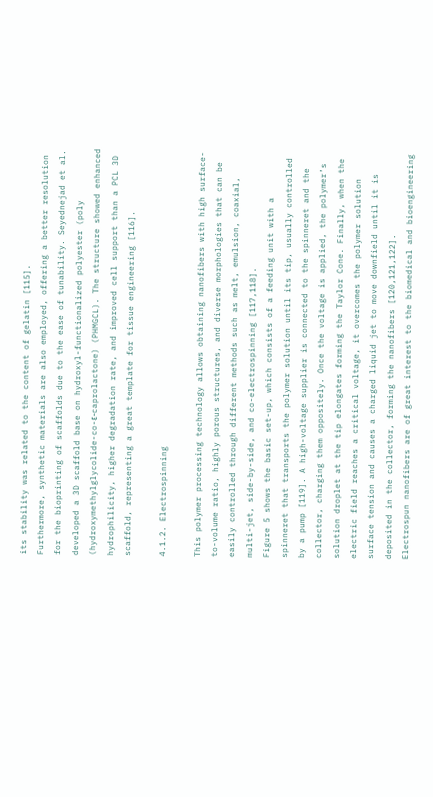its stability was related to the content of gelatin [115].
Furthermore, synthetic materials are also employed, offering a better resolution for the bioprinting of scaffolds due to the ease of tunability. Seyednejad et al. developed a 3D scaffold base on hydroxyl-functionalized polyester (poly (hydroxymethylglycolide-co-ε-caprolactone) (PHMGCL). The structure showed enhanced hydrophilicity, higher degradation rate, and improved cell support than a PCL 3D scaffold, representing a great template for tissue engineering [116].

4.1.2. Electrospinning

This polymer processing technology allows obtaining nanofibers with high surface-to-volume ratio, highly porous structures, and diverse morphologies that can be easily controlled through different methods such as melt, emulsion, coaxial, multi-jet, side-by-side, and co-electrospinning [117,118].
Figure 5 shows the basic set-up, which consists of a feeding unit with a spinneret that transports the polymer solution until its tip, usually controlled by a pump [119]. A high-voltage supplier is connected to the spinneret and the collector, charging them oppositely. Once the voltage is applied, the polymer’s solution droplet at the tip elongates forming the Taylor Cone. Finally, when the electric field reaches a critical voltage, it overcomes the polymer solution surface tension and causes a charged liquid jet to move downfield until it is deposited in the collector, forming the nanofibers [120,121,122].
Electrospun nanofibers are of great interest to the biomedical and bioengineering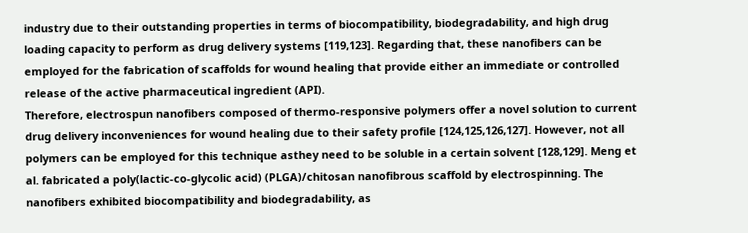industry due to their outstanding properties in terms of biocompatibility, biodegradability, and high drug loading capacity to perform as drug delivery systems [119,123]. Regarding that, these nanofibers can be employed for the fabrication of scaffolds for wound healing that provide either an immediate or controlled release of the active pharmaceutical ingredient (API).
Therefore, electrospun nanofibers composed of thermo-responsive polymers offer a novel solution to current drug delivery inconveniences for wound healing due to their safety profile [124,125,126,127]. However, not all polymers can be employed for this technique asthey need to be soluble in a certain solvent [128,129]. Meng et al. fabricated a poly(lactic-co-glycolic acid) (PLGA)/chitosan nanofibrous scaffold by electrospinning. The nanofibers exhibited biocompatibility and biodegradability, as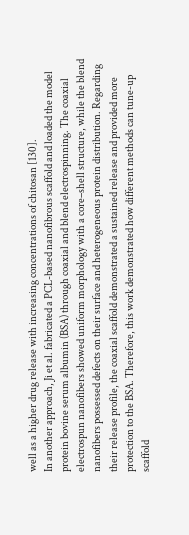well as a higher drug release with increasing concentrations of chitosan [130].
In another approach, Ji et al. fabricated a PCL-based nanofibrous scaffold and loaded the model protein bovine serum albumin (BSA) through coaxial and blend electrospinning. The coaxial electrospun nanofibers showed uniform morphology with a core–shell structure, while the blend nanofibers possessed defects on their surface and heterogeneous protein distribution. Regarding their release profile, the coaxial scaffold demonstrated a sustained release and provided more protection to the BSA. Therefore, this work demonstrated how different methods can tune-up scaffold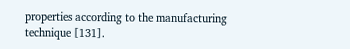properties according to the manufacturing technique [131].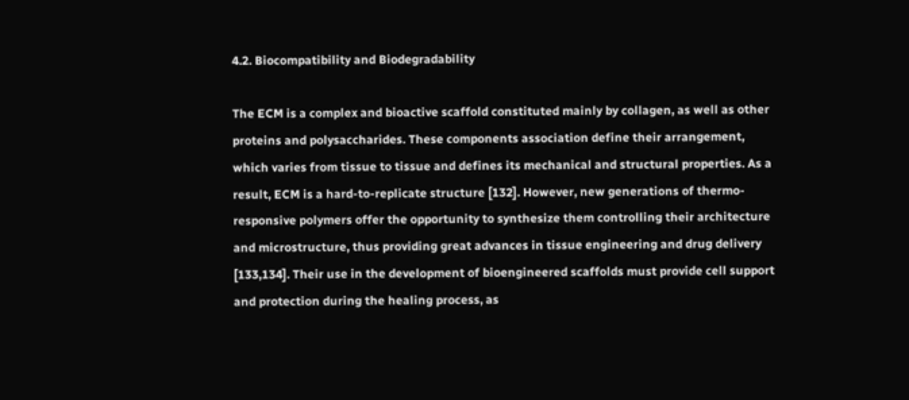4.2. Biocompatibility and Biodegradability

The ECM is a complex and bioactive scaffold constituted mainly by collagen, as well as other proteins and polysaccharides. These components association define their arrangement, which varies from tissue to tissue and defines its mechanical and structural properties. As a result, ECM is a hard-to-replicate structure [132]. However, new generations of thermo-responsive polymers offer the opportunity to synthesize them controlling their architecture and microstructure, thus providing great advances in tissue engineering and drug delivery [133,134]. Their use in the development of bioengineered scaffolds must provide cell support and protection during the healing process, as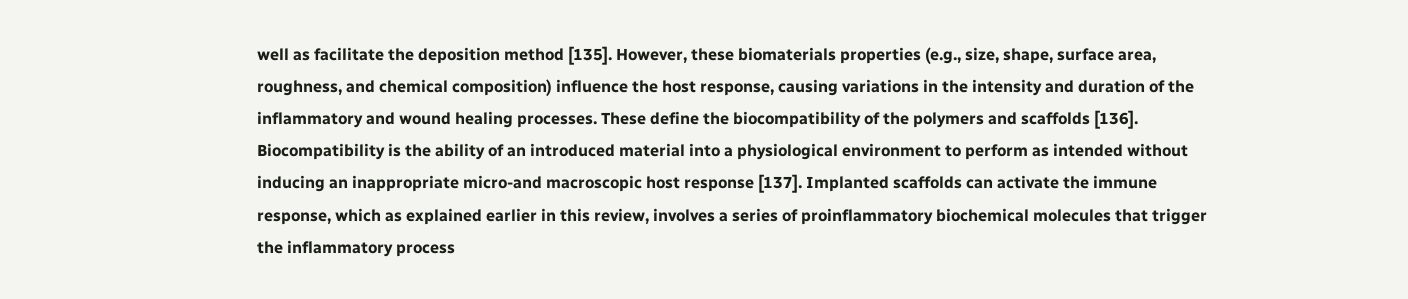well as facilitate the deposition method [135]. However, these biomaterials properties (e.g., size, shape, surface area, roughness, and chemical composition) influence the host response, causing variations in the intensity and duration of the inflammatory and wound healing processes. These define the biocompatibility of the polymers and scaffolds [136].
Biocompatibility is the ability of an introduced material into a physiological environment to perform as intended without inducing an inappropriate micro-and macroscopic host response [137]. Implanted scaffolds can activate the immune response, which as explained earlier in this review, involves a series of proinflammatory biochemical molecules that trigger the inflammatory process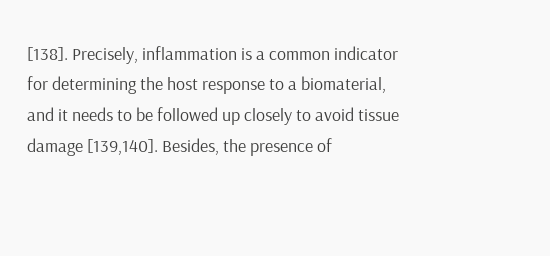[138]. Precisely, inflammation is a common indicator for determining the host response to a biomaterial, and it needs to be followed up closely to avoid tissue damage [139,140]. Besides, the presence of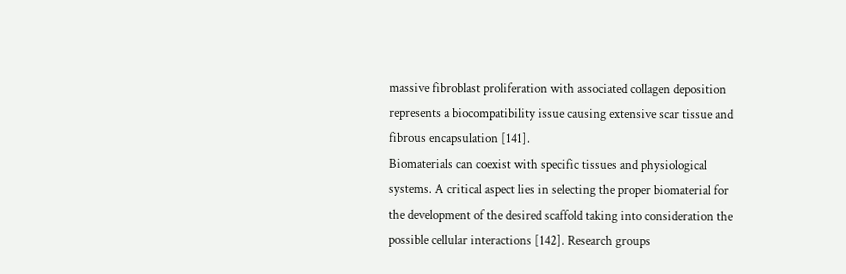massive fibroblast proliferation with associated collagen deposition represents a biocompatibility issue causing extensive scar tissue and fibrous encapsulation [141].
Biomaterials can coexist with specific tissues and physiological systems. A critical aspect lies in selecting the proper biomaterial for the development of the desired scaffold taking into consideration the possible cellular interactions [142]. Research groups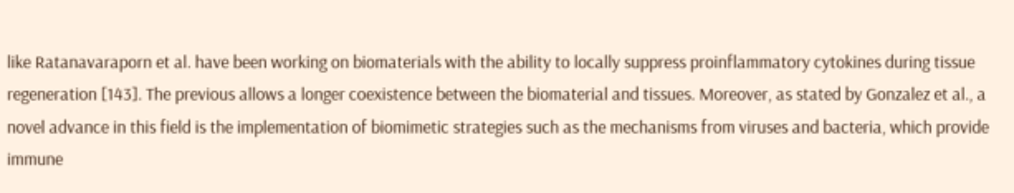like Ratanavaraporn et al. have been working on biomaterials with the ability to locally suppress proinflammatory cytokines during tissue regeneration [143]. The previous allows a longer coexistence between the biomaterial and tissues. Moreover, as stated by Gonzalez et al., a novel advance in this field is the implementation of biomimetic strategies such as the mechanisms from viruses and bacteria, which provide immune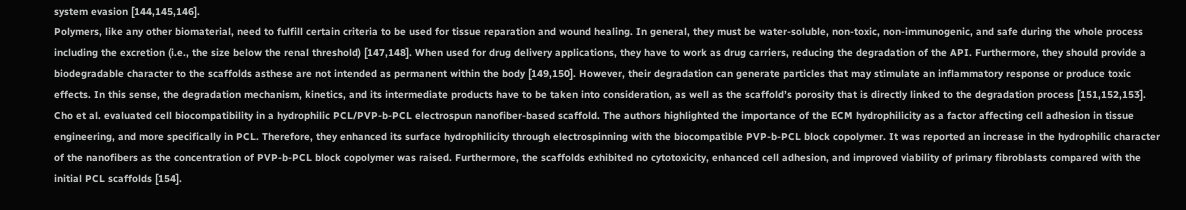system evasion [144,145,146].
Polymers, like any other biomaterial, need to fulfill certain criteria to be used for tissue reparation and wound healing. In general, they must be water-soluble, non-toxic, non-immunogenic, and safe during the whole process including the excretion (i.e., the size below the renal threshold) [147,148]. When used for drug delivery applications, they have to work as drug carriers, reducing the degradation of the API. Furthermore, they should provide a biodegradable character to the scaffolds asthese are not intended as permanent within the body [149,150]. However, their degradation can generate particles that may stimulate an inflammatory response or produce toxic effects. In this sense, the degradation mechanism, kinetics, and its intermediate products have to be taken into consideration, as well as the scaffold’s porosity that is directly linked to the degradation process [151,152,153].
Cho et al. evaluated cell biocompatibility in a hydrophilic PCL/PVP-b-PCL electrospun nanofiber-based scaffold. The authors highlighted the importance of the ECM hydrophilicity as a factor affecting cell adhesion in tissue engineering, and more specifically in PCL. Therefore, they enhanced its surface hydrophilicity through electrospinning with the biocompatible PVP-b-PCL block copolymer. It was reported an increase in the hydrophilic character of the nanofibers as the concentration of PVP-b-PCL block copolymer was raised. Furthermore, the scaffolds exhibited no cytotoxicity, enhanced cell adhesion, and improved viability of primary fibroblasts compared with the initial PCL scaffolds [154].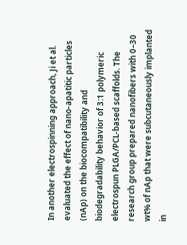In another electrospinning approach, Ji et al. evaluated the effect of nano-apatitic particles (nAp) on the biocompatibility and biodegradability behavior of 3:1 polymeric electrospun PLGA/PCL-based scaffolds. The research group prepared nanofibers with 0–30 wt% of nAp that were subcutaneously implanted in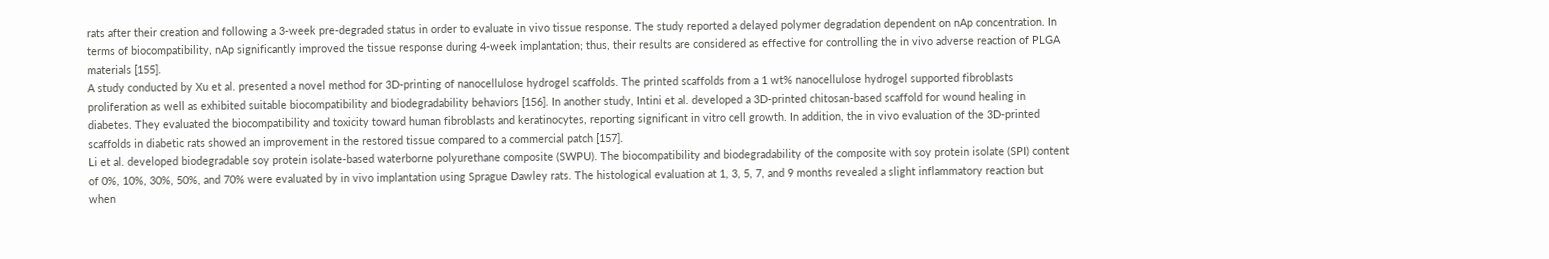rats after their creation and following a 3-week pre-degraded status in order to evaluate in vivo tissue response. The study reported a delayed polymer degradation dependent on nAp concentration. In terms of biocompatibility, nAp significantly improved the tissue response during 4-week implantation; thus, their results are considered as effective for controlling the in vivo adverse reaction of PLGA materials [155].
A study conducted by Xu et al. presented a novel method for 3D-printing of nanocellulose hydrogel scaffolds. The printed scaffolds from a 1 wt% nanocellulose hydrogel supported fibroblasts proliferation as well as exhibited suitable biocompatibility and biodegradability behaviors [156]. In another study, Intini et al. developed a 3D-printed chitosan-based scaffold for wound healing in diabetes. They evaluated the biocompatibility and toxicity toward human fibroblasts and keratinocytes, reporting significant in vitro cell growth. In addition, the in vivo evaluation of the 3D-printed scaffolds in diabetic rats showed an improvement in the restored tissue compared to a commercial patch [157].
Li et al. developed biodegradable soy protein isolate-based waterborne polyurethane composite (SWPU). The biocompatibility and biodegradability of the composite with soy protein isolate (SPI) content of 0%, 10%, 30%, 50%, and 70% were evaluated by in vivo implantation using Sprague Dawley rats. The histological evaluation at 1, 3, 5, 7, and 9 months revealed a slight inflammatory reaction but when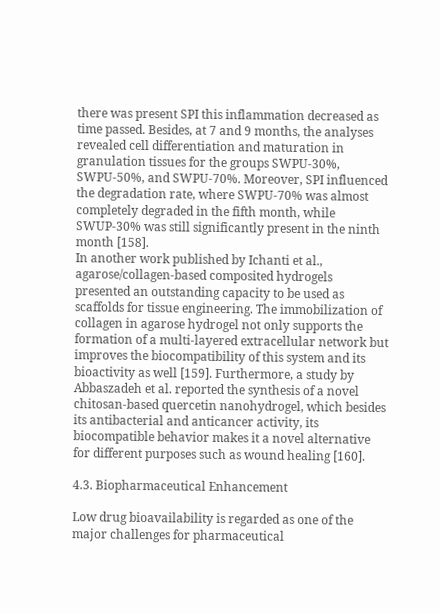there was present SPI this inflammation decreased as time passed. Besides, at 7 and 9 months, the analyses revealed cell differentiation and maturation in granulation tissues for the groups SWPU-30%, SWPU-50%, and SWPU-70%. Moreover, SPI influenced the degradation rate, where SWPU-70% was almost completely degraded in the fifth month, while SWUP-30% was still significantly present in the ninth month [158].
In another work published by Ichanti et al., agarose/collagen-based composited hydrogels presented an outstanding capacity to be used as scaffolds for tissue engineering. The immobilization of collagen in agarose hydrogel not only supports the formation of a multi-layered extracellular network but improves the biocompatibility of this system and its bioactivity as well [159]. Furthermore, a study by Abbaszadeh et al. reported the synthesis of a novel chitosan-based quercetin nanohydrogel, which besides its antibacterial and anticancer activity, its biocompatible behavior makes it a novel alternative for different purposes such as wound healing [160].

4.3. Biopharmaceutical Enhancement

Low drug bioavailability is regarded as one of the major challenges for pharmaceutical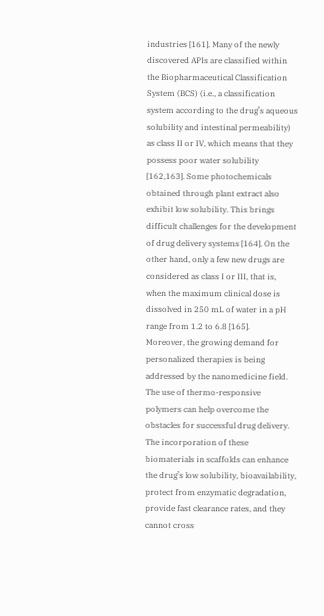industries [161]. Many of the newly discovered APIs are classified within the Biopharmaceutical Classification System (BCS) (i.e., a classification system according to the drug’s aqueous solubility and intestinal permeability) as class II or IV, which means that they possess poor water solubility [162,163]. Some photochemicals obtained through plant extract also exhibit low solubility. This brings difficult challenges for the development of drug delivery systems [164]. On the other hand, only a few new drugs are considered as class I or III, that is, when the maximum clinical dose is dissolved in 250 mL of water in a pH range from 1.2 to 6.8 [165].
Moreover, the growing demand for personalized therapies is being addressed by the nanomedicine field. The use of thermo-responsive polymers can help overcome the obstacles for successful drug delivery. The incorporation of these biomaterials in scaffolds can enhance the drug’s low solubility, bioavailability, protect from enzymatic degradation, provide fast clearance rates, and they cannot cross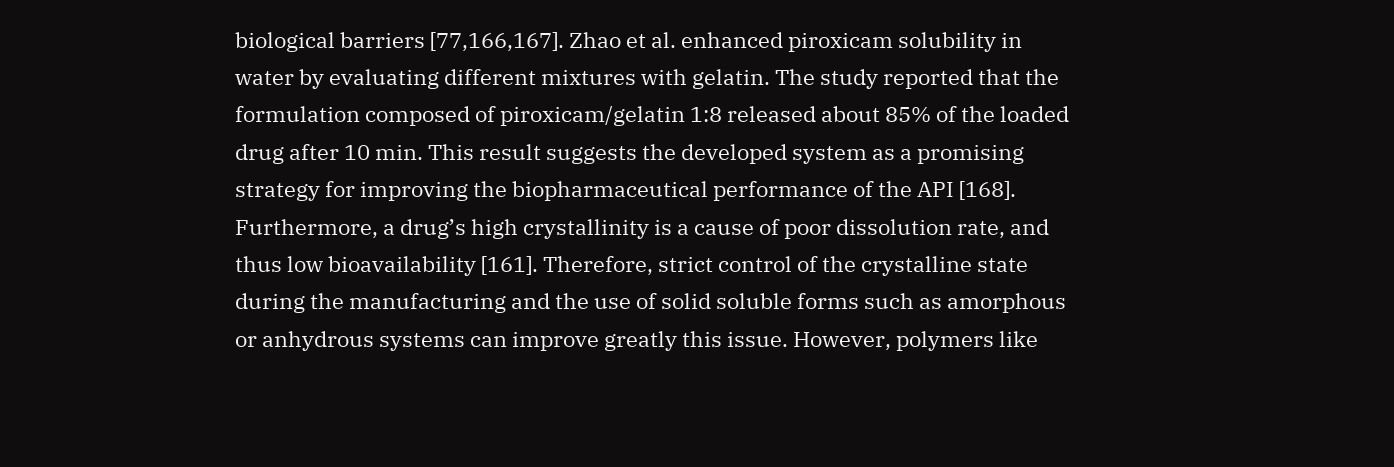biological barriers [77,166,167]. Zhao et al. enhanced piroxicam solubility in water by evaluating different mixtures with gelatin. The study reported that the formulation composed of piroxicam/gelatin 1:8 released about 85% of the loaded drug after 10 min. This result suggests the developed system as a promising strategy for improving the biopharmaceutical performance of the API [168].
Furthermore, a drug’s high crystallinity is a cause of poor dissolution rate, and thus low bioavailability [161]. Therefore, strict control of the crystalline state during the manufacturing and the use of solid soluble forms such as amorphous or anhydrous systems can improve greatly this issue. However, polymers like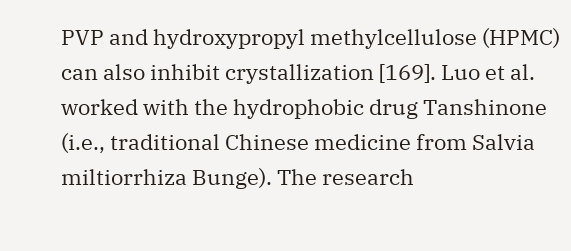PVP and hydroxypropyl methylcellulose (HPMC) can also inhibit crystallization [169]. Luo et al. worked with the hydrophobic drug Tanshinone (i.e., traditional Chinese medicine from Salvia miltiorrhiza Bunge). The research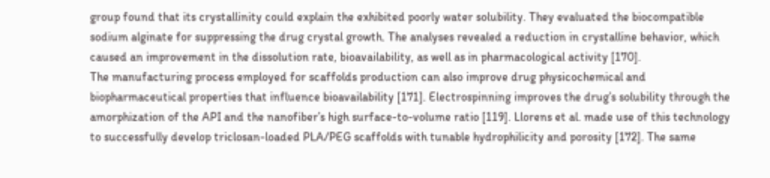group found that its crystallinity could explain the exhibited poorly water solubility. They evaluated the biocompatible sodium alginate for suppressing the drug crystal growth. The analyses revealed a reduction in crystalline behavior, which caused an improvement in the dissolution rate, bioavailability, as well as in pharmacological activity [170].
The manufacturing process employed for scaffolds production can also improve drug physicochemical and biopharmaceutical properties that influence bioavailability [171]. Electrospinning improves the drug’s solubility through the amorphization of the API and the nanofiber’s high surface-to-volume ratio [119]. Llorens et al. made use of this technology to successfully develop triclosan-loaded PLA/PEG scaffolds with tunable hydrophilicity and porosity [172]. The same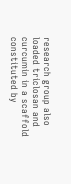research group also loaded triclosan and curcumin in a scaffold constituted by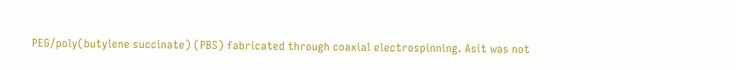PEG/poly(butylene succinate) (PBS) fabricated through coaxial electrospinning. Asit was not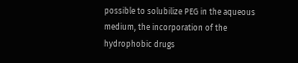possible to solubilize PEG in the aqueous medium, the incorporation of the hydrophobic drugs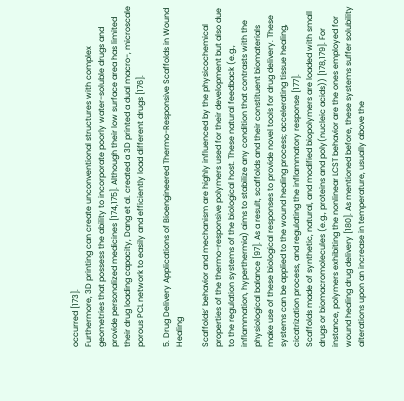occurred [173].
Furthermore, 3D printing can create unconventional structures with complex geometries that possess the ability to incorporate poorly water-soluble drugs and provide personalized medicines [174,175]. Although their low surface area has limited their drug loading capacity, Dang et al. created a 3D printed a dual macro-, microscale porous PCL network to easily and efficiently load different drugs [176].

5. Drug Delivery Applications of Bioengineered Thermo-Responsive Scaffolds in Wound Healing

Scaffolds’ behavior and mechanism are highly influenced by the physicochemical properties of the thermo-responsive polymers used for their development but also due to the regulation systems of the biological host. These natural feedback (e.g., inflammation, hyperthermia) aims to stabilize any condition that contrasts with the physiological balance [97]. As a result, scaffolds and their constituent biomaterials make use of these biological responses to provide novel tools for drug delivery. These systems can be applied to the wound healing process; accelerating tissue healing, cicatrization process, and regulating the inflammatory response [177].
Scaffolds made of synthetic, natural, and modified biopolymers are loaded with small drugs or biomacromolecules (e.g., proteins and poly(nucleic acids)) [178,179]. For instance, polymers exhibiting the nonlinear LCST behavior are the ones employed for wound healing drug delivery [180]. As mentioned before, these systems suffer solubility alterations upon an increase in temperature, usually above the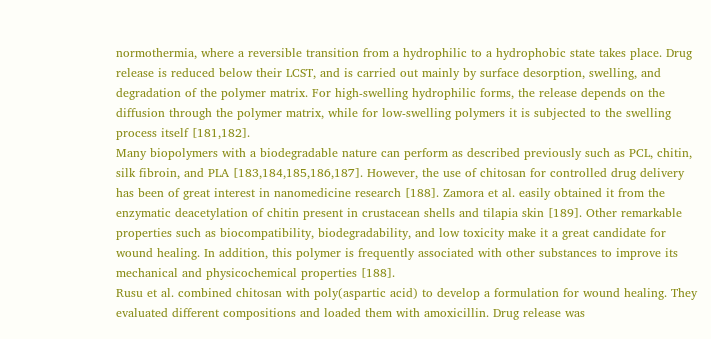normothermia, where a reversible transition from a hydrophilic to a hydrophobic state takes place. Drug release is reduced below their LCST, and is carried out mainly by surface desorption, swelling, and degradation of the polymer matrix. For high-swelling hydrophilic forms, the release depends on the diffusion through the polymer matrix, while for low-swelling polymers it is subjected to the swelling process itself [181,182].
Many biopolymers with a biodegradable nature can perform as described previously such as PCL, chitin, silk fibroin, and PLA [183,184,185,186,187]. However, the use of chitosan for controlled drug delivery has been of great interest in nanomedicine research [188]. Zamora et al. easily obtained it from the enzymatic deacetylation of chitin present in crustacean shells and tilapia skin [189]. Other remarkable properties such as biocompatibility, biodegradability, and low toxicity make it a great candidate for wound healing. In addition, this polymer is frequently associated with other substances to improve its mechanical and physicochemical properties [188].
Rusu et al. combined chitosan with poly(aspartic acid) to develop a formulation for wound healing. They evaluated different compositions and loaded them with amoxicillin. Drug release was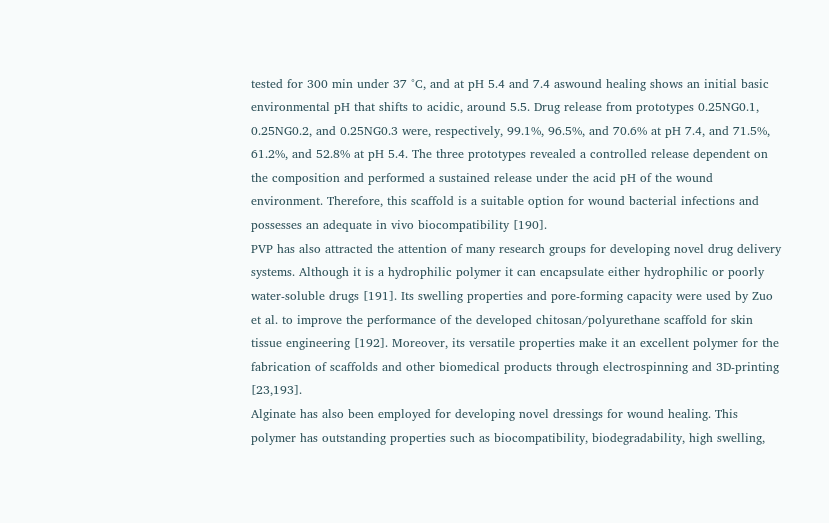tested for 300 min under 37 °C, and at pH 5.4 and 7.4 aswound healing shows an initial basic environmental pH that shifts to acidic, around 5.5. Drug release from prototypes 0.25NG0.1, 0.25NG0.2, and 0.25NG0.3 were, respectively, 99.1%, 96.5%, and 70.6% at pH 7.4, and 71.5%, 61.2%, and 52.8% at pH 5.4. The three prototypes revealed a controlled release dependent on the composition and performed a sustained release under the acid pH of the wound environment. Therefore, this scaffold is a suitable option for wound bacterial infections and possesses an adequate in vivo biocompatibility [190].
PVP has also attracted the attention of many research groups for developing novel drug delivery systems. Although it is a hydrophilic polymer it can encapsulate either hydrophilic or poorly water-soluble drugs [191]. Its swelling properties and pore-forming capacity were used by Zuo et al. to improve the performance of the developed chitosan/polyurethane scaffold for skin tissue engineering [192]. Moreover, its versatile properties make it an excellent polymer for the fabrication of scaffolds and other biomedical products through electrospinning and 3D-printing [23,193].
Alginate has also been employed for developing novel dressings for wound healing. This polymer has outstanding properties such as biocompatibility, biodegradability, high swelling,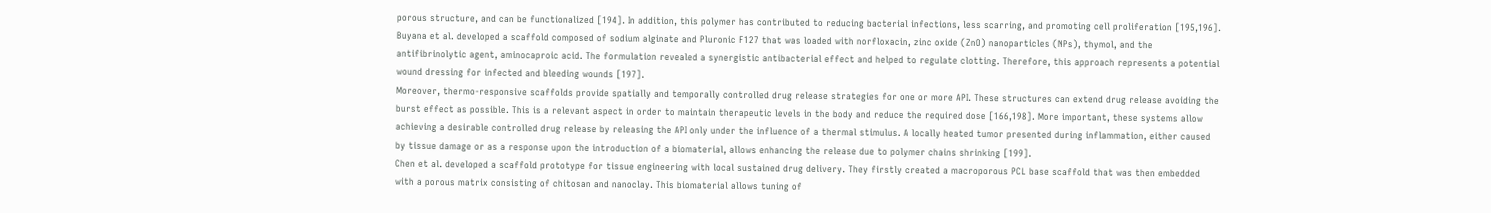porous structure, and can be functionalized [194]. In addition, this polymer has contributed to reducing bacterial infections, less scarring, and promoting cell proliferation [195,196]. Buyana et al. developed a scaffold composed of sodium alginate and Pluronic F127 that was loaded with norfloxacin, zinc oxide (ZnO) nanoparticles (NPs), thymol, and the antifibrinolytic agent, aminocaproic acid. The formulation revealed a synergistic antibacterial effect and helped to regulate clotting. Therefore, this approach represents a potential wound dressing for infected and bleeding wounds [197].
Moreover, thermo-responsive scaffolds provide spatially and temporally controlled drug release strategies for one or more API. These structures can extend drug release avoiding the burst effect as possible. This is a relevant aspect in order to maintain therapeutic levels in the body and reduce the required dose [166,198]. More important, these systems allow achieving a desirable controlled drug release by releasing the API only under the influence of a thermal stimulus. A locally heated tumor presented during inflammation, either caused by tissue damage or as a response upon the introduction of a biomaterial, allows enhancing the release due to polymer chains shrinking [199].
Chen et al. developed a scaffold prototype for tissue engineering with local sustained drug delivery. They firstly created a macroporous PCL base scaffold that was then embedded with a porous matrix consisting of chitosan and nanoclay. This biomaterial allows tuning of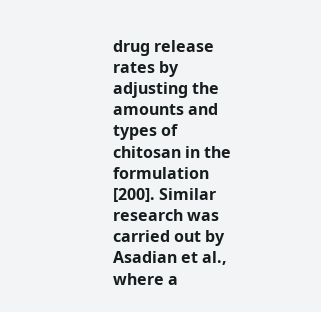drug release rates by adjusting the amounts and types of chitosan in the formulation [200]. Similar research was carried out by Asadian et al., where a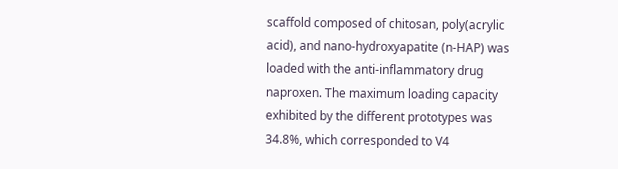scaffold composed of chitosan, poly(acrylic acid), and nano-hydroxyapatite (n-HAP) was loaded with the anti-inflammatory drug naproxen. The maximum loading capacity exhibited by the different prototypes was 34.8%, which corresponded to V4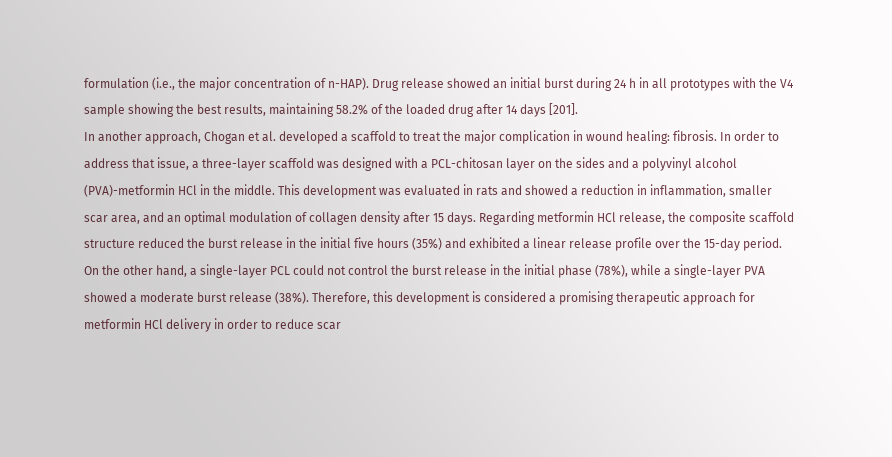formulation (i.e., the major concentration of n-HAP). Drug release showed an initial burst during 24 h in all prototypes with the V4 sample showing the best results, maintaining 58.2% of the loaded drug after 14 days [201].
In another approach, Chogan et al. developed a scaffold to treat the major complication in wound healing: fibrosis. In order to address that issue, a three-layer scaffold was designed with a PCL-chitosan layer on the sides and a polyvinyl alcohol (PVA)-metformin HCl in the middle. This development was evaluated in rats and showed a reduction in inflammation, smaller scar area, and an optimal modulation of collagen density after 15 days. Regarding metformin HCl release, the composite scaffold structure reduced the burst release in the initial five hours (35%) and exhibited a linear release profile over the 15-day period. On the other hand, a single-layer PCL could not control the burst release in the initial phase (78%), while a single-layer PVA showed a moderate burst release (38%). Therefore, this development is considered a promising therapeutic approach for metformin HCl delivery in order to reduce scar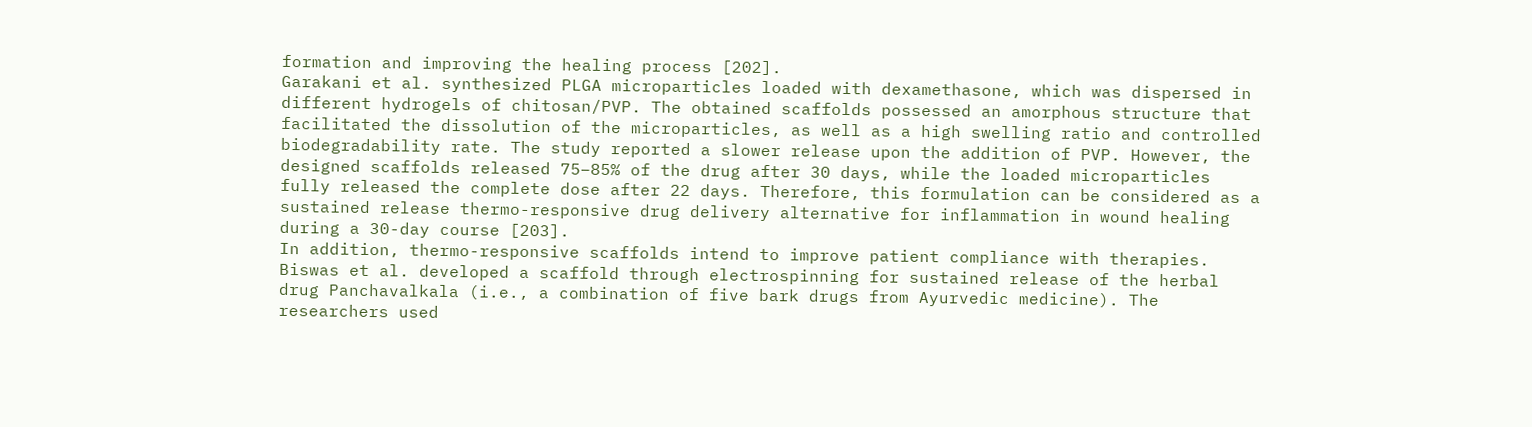formation and improving the healing process [202].
Garakani et al. synthesized PLGA microparticles loaded with dexamethasone, which was dispersed in different hydrogels of chitosan/PVP. The obtained scaffolds possessed an amorphous structure that facilitated the dissolution of the microparticles, as well as a high swelling ratio and controlled biodegradability rate. The study reported a slower release upon the addition of PVP. However, the designed scaffolds released 75–85% of the drug after 30 days, while the loaded microparticles fully released the complete dose after 22 days. Therefore, this formulation can be considered as a sustained release thermo-responsive drug delivery alternative for inflammation in wound healing during a 30-day course [203].
In addition, thermo-responsive scaffolds intend to improve patient compliance with therapies. Biswas et al. developed a scaffold through electrospinning for sustained release of the herbal drug Panchavalkala (i.e., a combination of five bark drugs from Ayurvedic medicine). The researchers used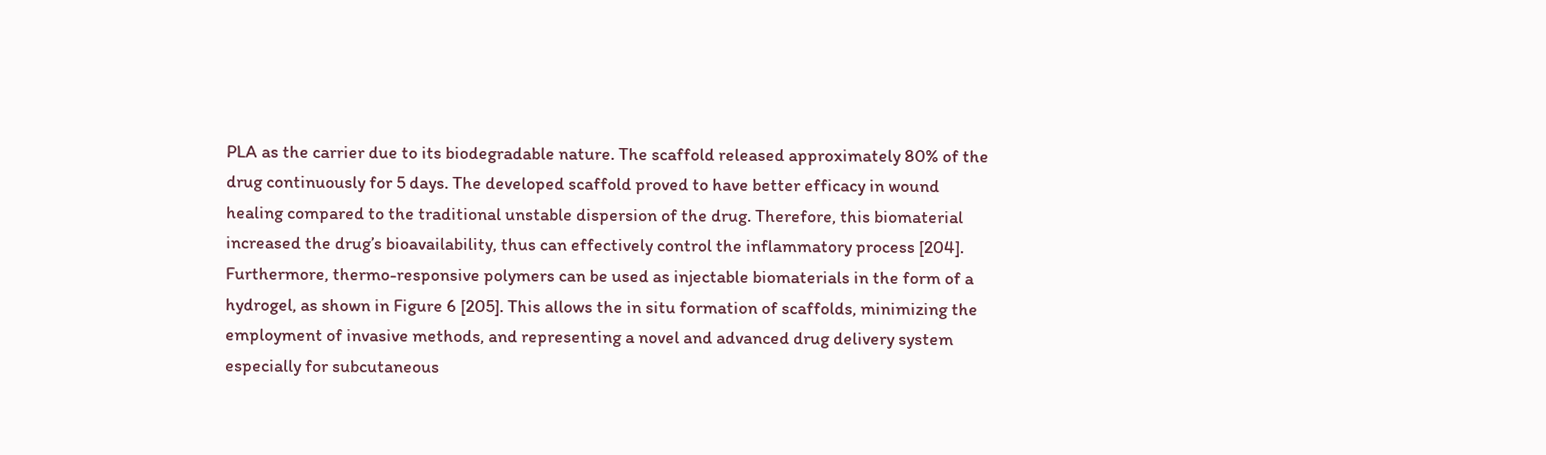PLA as the carrier due to its biodegradable nature. The scaffold released approximately 80% of the drug continuously for 5 days. The developed scaffold proved to have better efficacy in wound healing compared to the traditional unstable dispersion of the drug. Therefore, this biomaterial increased the drug’s bioavailability, thus can effectively control the inflammatory process [204].
Furthermore, thermo-responsive polymers can be used as injectable biomaterials in the form of a hydrogel, as shown in Figure 6 [205]. This allows the in situ formation of scaffolds, minimizing the employment of invasive methods, and representing a novel and advanced drug delivery system especially for subcutaneous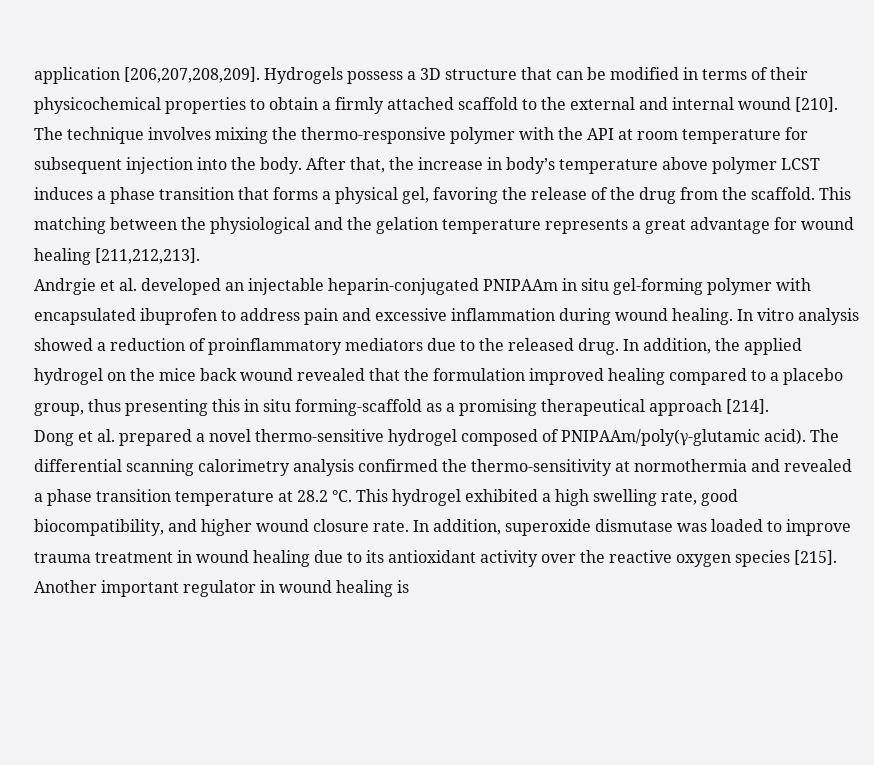application [206,207,208,209]. Hydrogels possess a 3D structure that can be modified in terms of their physicochemical properties to obtain a firmly attached scaffold to the external and internal wound [210]. The technique involves mixing the thermo-responsive polymer with the API at room temperature for subsequent injection into the body. After that, the increase in body’s temperature above polymer LCST induces a phase transition that forms a physical gel, favoring the release of the drug from the scaffold. This matching between the physiological and the gelation temperature represents a great advantage for wound healing [211,212,213].
Andrgie et al. developed an injectable heparin-conjugated PNIPAAm in situ gel-forming polymer with encapsulated ibuprofen to address pain and excessive inflammation during wound healing. In vitro analysis showed a reduction of proinflammatory mediators due to the released drug. In addition, the applied hydrogel on the mice back wound revealed that the formulation improved healing compared to a placebo group, thus presenting this in situ forming-scaffold as a promising therapeutical approach [214].
Dong et al. prepared a novel thermo-sensitive hydrogel composed of PNIPAAm/poly(γ-glutamic acid). The differential scanning calorimetry analysis confirmed the thermo-sensitivity at normothermia and revealed a phase transition temperature at 28.2 °C. This hydrogel exhibited a high swelling rate, good biocompatibility, and higher wound closure rate. In addition, superoxide dismutase was loaded to improve trauma treatment in wound healing due to its antioxidant activity over the reactive oxygen species [215]. Another important regulator in wound healing is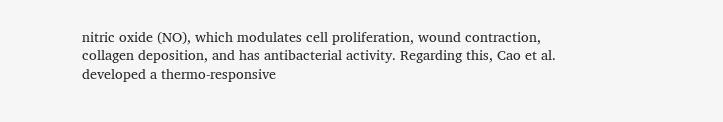nitric oxide (NO), which modulates cell proliferation, wound contraction, collagen deposition, and has antibacterial activity. Regarding this, Cao et al. developed a thermo-responsive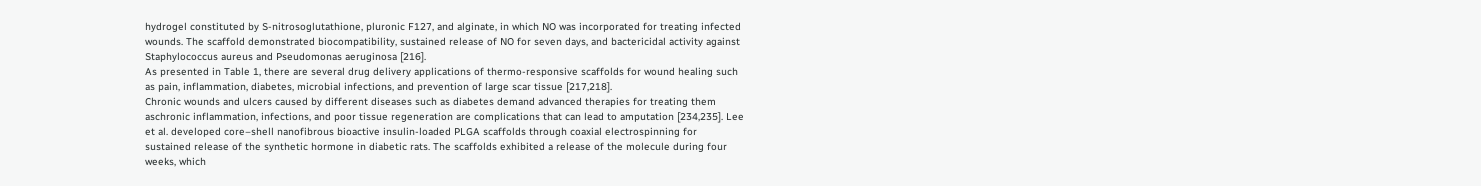hydrogel constituted by S-nitrosoglutathione, pluronic F127, and alginate, in which NO was incorporated for treating infected wounds. The scaffold demonstrated biocompatibility, sustained release of NO for seven days, and bactericidal activity against Staphylococcus aureus and Pseudomonas aeruginosa [216].
As presented in Table 1, there are several drug delivery applications of thermo-responsive scaffolds for wound healing such as pain, inflammation, diabetes, microbial infections, and prevention of large scar tissue [217,218].
Chronic wounds and ulcers caused by different diseases such as diabetes demand advanced therapies for treating them aschronic inflammation, infections, and poor tissue regeneration are complications that can lead to amputation [234,235]. Lee et al. developed core–shell nanofibrous bioactive insulin-loaded PLGA scaffolds through coaxial electrospinning for sustained release of the synthetic hormone in diabetic rats. The scaffolds exhibited a release of the molecule during four weeks, which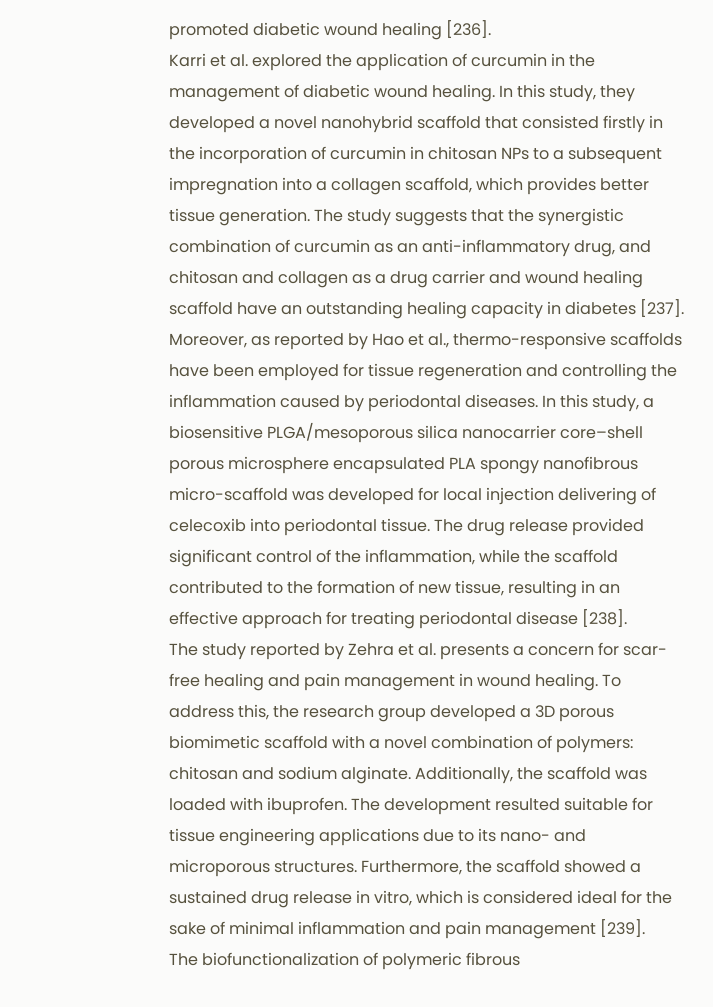promoted diabetic wound healing [236].
Karri et al. explored the application of curcumin in the management of diabetic wound healing. In this study, they developed a novel nanohybrid scaffold that consisted firstly in the incorporation of curcumin in chitosan NPs to a subsequent impregnation into a collagen scaffold, which provides better tissue generation. The study suggests that the synergistic combination of curcumin as an anti-inflammatory drug, and chitosan and collagen as a drug carrier and wound healing scaffold have an outstanding healing capacity in diabetes [237].
Moreover, as reported by Hao et al., thermo-responsive scaffolds have been employed for tissue regeneration and controlling the inflammation caused by periodontal diseases. In this study, a biosensitive PLGA/mesoporous silica nanocarrier core–shell porous microsphere encapsulated PLA spongy nanofibrous micro-scaffold was developed for local injection delivering of celecoxib into periodontal tissue. The drug release provided significant control of the inflammation, while the scaffold contributed to the formation of new tissue, resulting in an effective approach for treating periodontal disease [238].
The study reported by Zehra et al. presents a concern for scar-free healing and pain management in wound healing. To address this, the research group developed a 3D porous biomimetic scaffold with a novel combination of polymers: chitosan and sodium alginate. Additionally, the scaffold was loaded with ibuprofen. The development resulted suitable for tissue engineering applications due to its nano- and microporous structures. Furthermore, the scaffold showed a sustained drug release in vitro, which is considered ideal for the sake of minimal inflammation and pain management [239].
The biofunctionalization of polymeric fibrous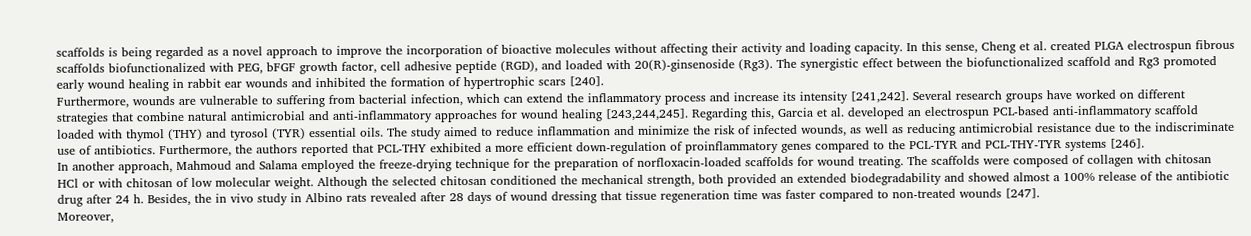scaffolds is being regarded as a novel approach to improve the incorporation of bioactive molecules without affecting their activity and loading capacity. In this sense, Cheng et al. created PLGA electrospun fibrous scaffolds biofunctionalized with PEG, bFGF growth factor, cell adhesive peptide (RGD), and loaded with 20(R)-ginsenoside (Rg3). The synergistic effect between the biofunctionalized scaffold and Rg3 promoted early wound healing in rabbit ear wounds and inhibited the formation of hypertrophic scars [240].
Furthermore, wounds are vulnerable to suffering from bacterial infection, which can extend the inflammatory process and increase its intensity [241,242]. Several research groups have worked on different strategies that combine natural antimicrobial and anti-inflammatory approaches for wound healing [243,244,245]. Regarding this, Garcia et al. developed an electrospun PCL-based anti-inflammatory scaffold loaded with thymol (THY) and tyrosol (TYR) essential oils. The study aimed to reduce inflammation and minimize the risk of infected wounds, as well as reducing antimicrobial resistance due to the indiscriminate use of antibiotics. Furthermore, the authors reported that PCL-THY exhibited a more efficient down-regulation of proinflammatory genes compared to the PCL-TYR and PCL-THY-TYR systems [246].
In another approach, Mahmoud and Salama employed the freeze-drying technique for the preparation of norfloxacin-loaded scaffolds for wound treating. The scaffolds were composed of collagen with chitosan HCl or with chitosan of low molecular weight. Although the selected chitosan conditioned the mechanical strength, both provided an extended biodegradability and showed almost a 100% release of the antibiotic drug after 24 h. Besides, the in vivo study in Albino rats revealed after 28 days of wound dressing that tissue regeneration time was faster compared to non-treated wounds [247].
Moreover,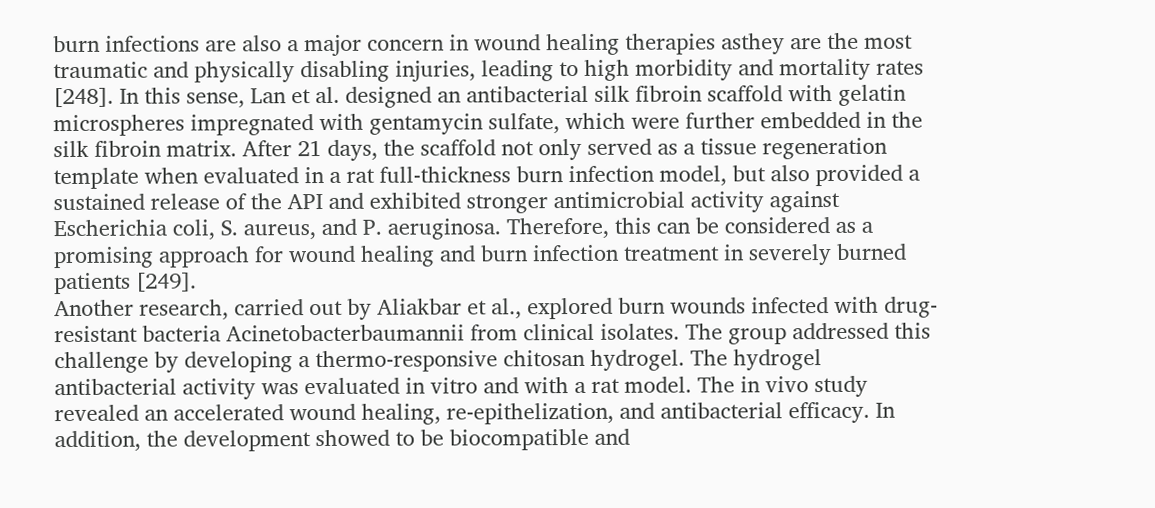burn infections are also a major concern in wound healing therapies asthey are the most traumatic and physically disabling injuries, leading to high morbidity and mortality rates [248]. In this sense, Lan et al. designed an antibacterial silk fibroin scaffold with gelatin microspheres impregnated with gentamycin sulfate, which were further embedded in the silk fibroin matrix. After 21 days, the scaffold not only served as a tissue regeneration template when evaluated in a rat full-thickness burn infection model, but also provided a sustained release of the API and exhibited stronger antimicrobial activity against Escherichia coli, S. aureus, and P. aeruginosa. Therefore, this can be considered as a promising approach for wound healing and burn infection treatment in severely burned patients [249].
Another research, carried out by Aliakbar et al., explored burn wounds infected with drug-resistant bacteria Acinetobacterbaumannii from clinical isolates. The group addressed this challenge by developing a thermo-responsive chitosan hydrogel. The hydrogel antibacterial activity was evaluated in vitro and with a rat model. The in vivo study revealed an accelerated wound healing, re-epithelization, and antibacterial efficacy. In addition, the development showed to be biocompatible and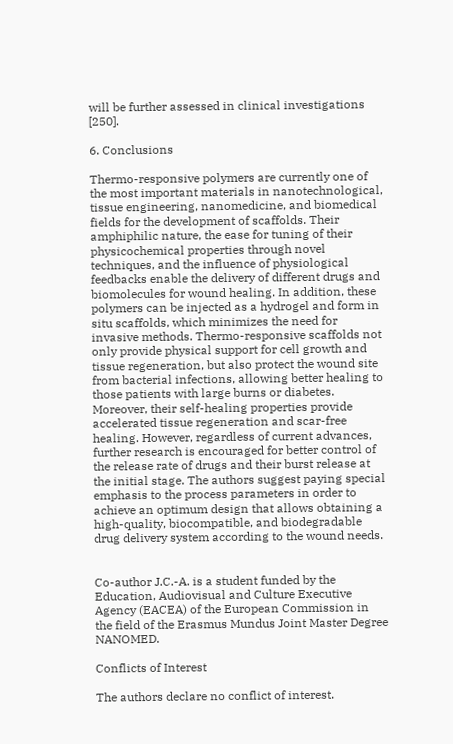will be further assessed in clinical investigations [250].

6. Conclusions

Thermo-responsive polymers are currently one of the most important materials in nanotechnological, tissue engineering, nanomedicine, and biomedical fields for the development of scaffolds. Their amphiphilic nature, the ease for tuning of their physicochemical properties through novel techniques, and the influence of physiological feedbacks enable the delivery of different drugs and biomolecules for wound healing. In addition, these polymers can be injected as a hydrogel and form in situ scaffolds, which minimizes the need for invasive methods. Thermo-responsive scaffolds not only provide physical support for cell growth and tissue regeneration, but also protect the wound site from bacterial infections, allowing better healing to those patients with large burns or diabetes. Moreover, their self-healing properties provide accelerated tissue regeneration and scar-free healing. However, regardless of current advances, further research is encouraged for better control of the release rate of drugs and their burst release at the initial stage. The authors suggest paying special emphasis to the process parameters in order to achieve an optimum design that allows obtaining a high-quality, biocompatible, and biodegradable drug delivery system according to the wound needs.


Co-author J.C.-A. is a student funded by the Education, Audiovisual and Culture Executive Agency (EACEA) of the European Commission in the field of the Erasmus Mundus Joint Master Degree NANOMED.

Conflicts of Interest

The authors declare no conflict of interest.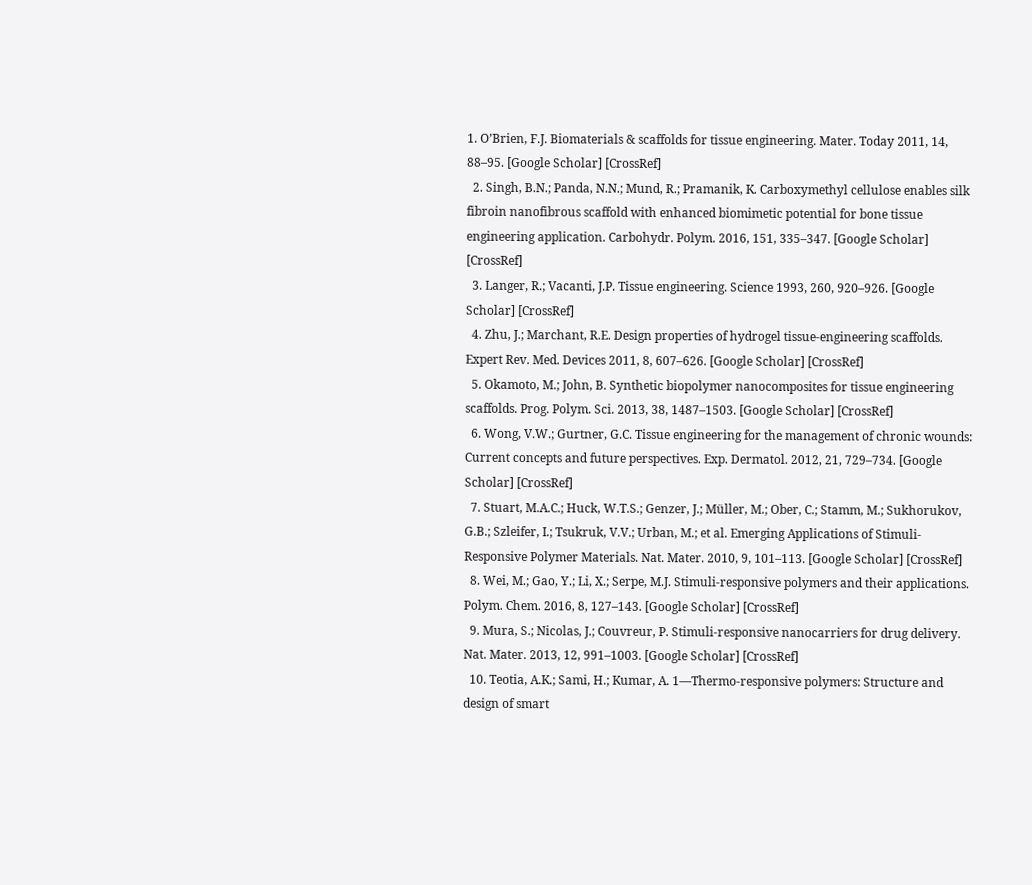1. O’Brien, F.J. Biomaterials & scaffolds for tissue engineering. Mater. Today 2011, 14, 88–95. [Google Scholar] [CrossRef]
  2. Singh, B.N.; Panda, N.N.; Mund, R.; Pramanik, K. Carboxymethyl cellulose enables silk fibroin nanofibrous scaffold with enhanced biomimetic potential for bone tissue engineering application. Carbohydr. Polym. 2016, 151, 335–347. [Google Scholar] [CrossRef]
  3. Langer, R.; Vacanti, J.P. Tissue engineering. Science 1993, 260, 920–926. [Google Scholar] [CrossRef]
  4. Zhu, J.; Marchant, R.E. Design properties of hydrogel tissue-engineering scaffolds. Expert Rev. Med. Devices 2011, 8, 607–626. [Google Scholar] [CrossRef]
  5. Okamoto, M.; John, B. Synthetic biopolymer nanocomposites for tissue engineering scaffolds. Prog. Polym. Sci. 2013, 38, 1487–1503. [Google Scholar] [CrossRef]
  6. Wong, V.W.; Gurtner, G.C. Tissue engineering for the management of chronic wounds: Current concepts and future perspectives. Exp. Dermatol. 2012, 21, 729–734. [Google Scholar] [CrossRef]
  7. Stuart, M.A.C.; Huck, W.T.S.; Genzer, J.; Müller, M.; Ober, C.; Stamm, M.; Sukhorukov, G.B.; Szleifer, I.; Tsukruk, V.V.; Urban, M.; et al. Emerging Applications of Stimuli-Responsive Polymer Materials. Nat. Mater. 2010, 9, 101–113. [Google Scholar] [CrossRef]
  8. Wei, M.; Gao, Y.; Li, X.; Serpe, M.J. Stimuli-responsive polymers and their applications. Polym. Chem. 2016, 8, 127–143. [Google Scholar] [CrossRef]
  9. Mura, S.; Nicolas, J.; Couvreur, P. Stimuli-responsive nanocarriers for drug delivery. Nat. Mater. 2013, 12, 991–1003. [Google Scholar] [CrossRef]
  10. Teotia, A.K.; Sami, H.; Kumar, A. 1—Thermo-responsive polymers: Structure and design of smart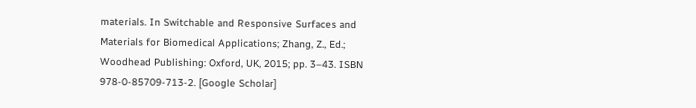materials. In Switchable and Responsive Surfaces and Materials for Biomedical Applications; Zhang, Z., Ed.; Woodhead Publishing: Oxford, UK, 2015; pp. 3–43. ISBN 978-0-85709-713-2. [Google Scholar]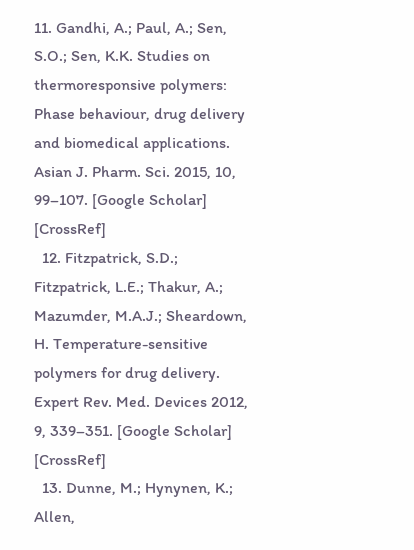11. Gandhi, A.; Paul, A.; Sen, S.O.; Sen, K.K. Studies on thermoresponsive polymers: Phase behaviour, drug delivery and biomedical applications. Asian J. Pharm. Sci. 2015, 10, 99–107. [Google Scholar] [CrossRef]
  12. Fitzpatrick, S.D.; Fitzpatrick, L.E.; Thakur, A.; Mazumder, M.A.J.; Sheardown, H. Temperature-sensitive polymers for drug delivery. Expert Rev. Med. Devices 2012, 9, 339–351. [Google Scholar] [CrossRef]
  13. Dunne, M.; Hynynen, K.; Allen,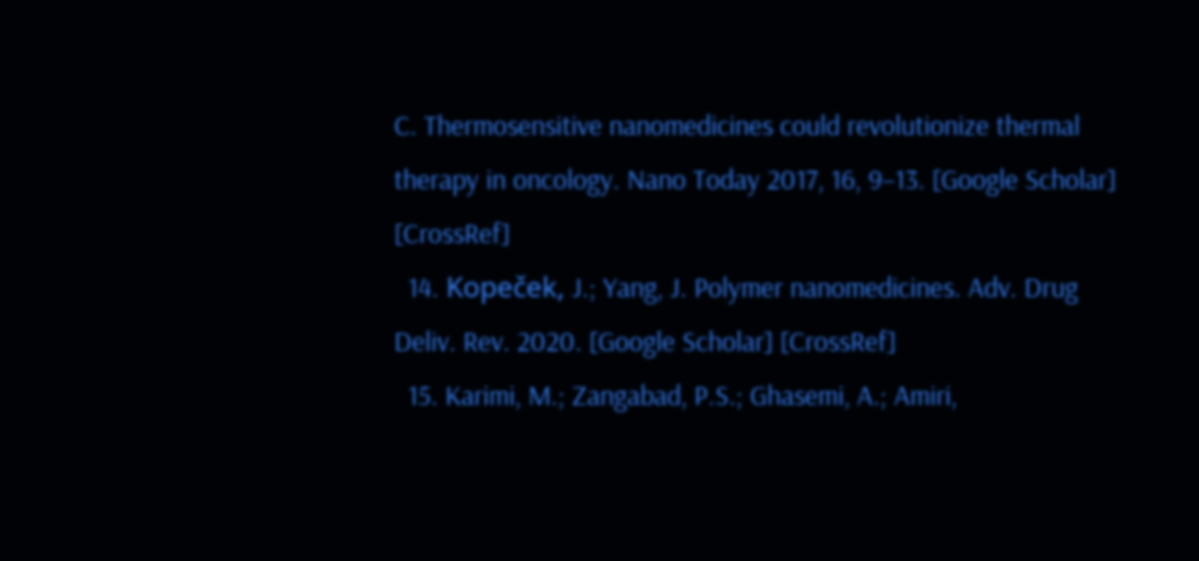C. Thermosensitive nanomedicines could revolutionize thermal therapy in oncology. Nano Today 2017, 16, 9–13. [Google Scholar] [CrossRef]
  14. Kopeček, J.; Yang, J. Polymer nanomedicines. Adv. Drug Deliv. Rev. 2020. [Google Scholar] [CrossRef]
  15. Karimi, M.; Zangabad, P.S.; Ghasemi, A.; Amiri,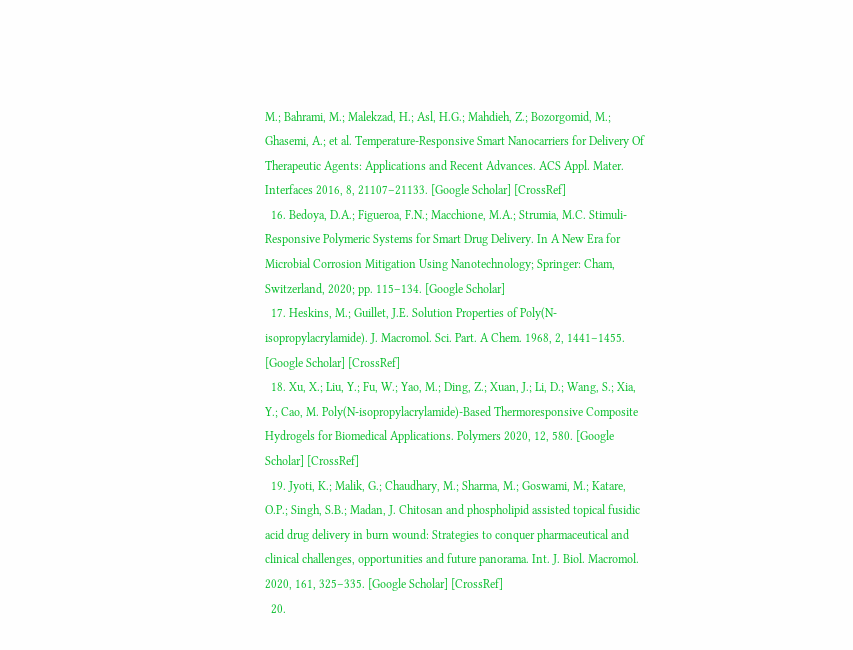M.; Bahrami, M.; Malekzad, H.; Asl, H.G.; Mahdieh, Z.; Bozorgomid, M.; Ghasemi, A.; et al. Temperature-Responsive Smart Nanocarriers for Delivery Of Therapeutic Agents: Applications and Recent Advances. ACS Appl. Mater. Interfaces 2016, 8, 21107–21133. [Google Scholar] [CrossRef]
  16. Bedoya, D.A.; Figueroa, F.N.; Macchione, M.A.; Strumia, M.C. Stimuli-Responsive Polymeric Systems for Smart Drug Delivery. In A New Era for Microbial Corrosion Mitigation Using Nanotechnology; Springer: Cham, Switzerland, 2020; pp. 115–134. [Google Scholar]
  17. Heskins, M.; Guillet, J.E. Solution Properties of Poly(N-isopropylacrylamide). J. Macromol. Sci. Part. A Chem. 1968, 2, 1441–1455. [Google Scholar] [CrossRef]
  18. Xu, X.; Liu, Y.; Fu, W.; Yao, M.; Ding, Z.; Xuan, J.; Li, D.; Wang, S.; Xia, Y.; Cao, M. Poly(N-isopropylacrylamide)-Based Thermoresponsive Composite Hydrogels for Biomedical Applications. Polymers 2020, 12, 580. [Google Scholar] [CrossRef]
  19. Jyoti, K.; Malik, G.; Chaudhary, M.; Sharma, M.; Goswami, M.; Katare, O.P.; Singh, S.B.; Madan, J. Chitosan and phospholipid assisted topical fusidic acid drug delivery in burn wound: Strategies to conquer pharmaceutical and clinical challenges, opportunities and future panorama. Int. J. Biol. Macromol. 2020, 161, 325–335. [Google Scholar] [CrossRef]
  20.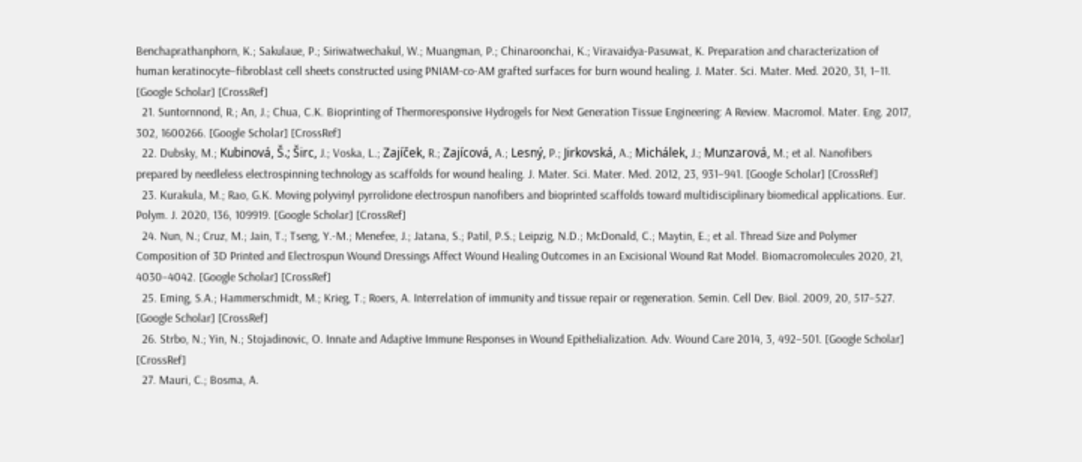Benchaprathanphorn, K.; Sakulaue, P.; Siriwatwechakul, W.; Muangman, P.; Chinaroonchai, K.; Viravaidya-Pasuwat, K. Preparation and characterization of human keratinocyte–fibroblast cell sheets constructed using PNIAM-co-AM grafted surfaces for burn wound healing. J. Mater. Sci. Mater. Med. 2020, 31, 1–11. [Google Scholar] [CrossRef]
  21. Suntornnond, R.; An, J.; Chua, C.K. Bioprinting of Thermoresponsive Hydrogels for Next Generation Tissue Engineering: A Review. Macromol. Mater. Eng. 2017, 302, 1600266. [Google Scholar] [CrossRef]
  22. Dubsky, M.; Kubinová, Š.; Širc, J.; Voska, L.; Zajíček, R.; Zajícová, A.; Lesný, P.; Jirkovská, A.; Michálek, J.; Munzarová, M.; et al. Nanofibers prepared by needleless electrospinning technology as scaffolds for wound healing. J. Mater. Sci. Mater. Med. 2012, 23, 931–941. [Google Scholar] [CrossRef]
  23. Kurakula, M.; Rao, G.K. Moving polyvinyl pyrrolidone electrospun nanofibers and bioprinted scaffolds toward multidisciplinary biomedical applications. Eur. Polym. J. 2020, 136, 109919. [Google Scholar] [CrossRef]
  24. Nun, N.; Cruz, M.; Jain, T.; Tseng, Y.-M.; Menefee, J.; Jatana, S.; Patil, P.S.; Leipzig, N.D.; McDonald, C.; Maytin, E.; et al. Thread Size and Polymer Composition of 3D Printed and Electrospun Wound Dressings Affect Wound Healing Outcomes in an Excisional Wound Rat Model. Biomacromolecules 2020, 21, 4030–4042. [Google Scholar] [CrossRef]
  25. Eming, S.A.; Hammerschmidt, M.; Krieg, T.; Roers, A. Interrelation of immunity and tissue repair or regeneration. Semin. Cell Dev. Biol. 2009, 20, 517–527. [Google Scholar] [CrossRef]
  26. Strbo, N.; Yin, N.; Stojadinovic, O. Innate and Adaptive Immune Responses in Wound Epithelialization. Adv. Wound Care 2014, 3, 492–501. [Google Scholar] [CrossRef]
  27. Mauri, C.; Bosma, A.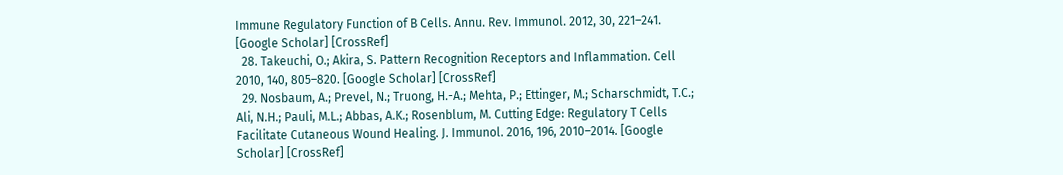Immune Regulatory Function of B Cells. Annu. Rev. Immunol. 2012, 30, 221–241. [Google Scholar] [CrossRef]
  28. Takeuchi, O.; Akira, S. Pattern Recognition Receptors and Inflammation. Cell 2010, 140, 805–820. [Google Scholar] [CrossRef]
  29. Nosbaum, A.; Prevel, N.; Truong, H.-A.; Mehta, P.; Ettinger, M.; Scharschmidt, T.C.; Ali, N.H.; Pauli, M.L.; Abbas, A.K.; Rosenblum, M. Cutting Edge: Regulatory T Cells Facilitate Cutaneous Wound Healing. J. Immunol. 2016, 196, 2010–2014. [Google Scholar] [CrossRef]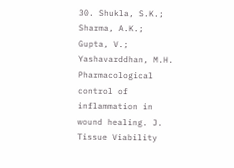30. Shukla, S.K.; Sharma, A.K.; Gupta, V.; Yashavarddhan, M.H. Pharmacological control of inflammation in wound healing. J. Tissue Viability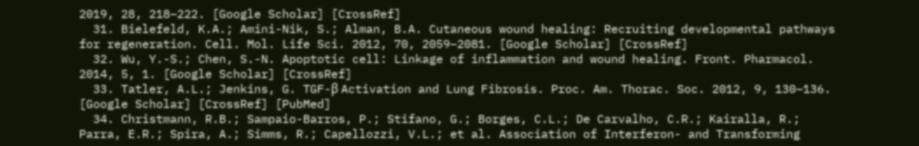2019, 28, 218–222. [Google Scholar] [CrossRef]
  31. Bielefeld, K.A.; Amini-Nik, S.; Alman, B.A. Cutaneous wound healing: Recruiting developmental pathways for regeneration. Cell. Mol. Life Sci. 2012, 70, 2059–2081. [Google Scholar] [CrossRef]
  32. Wu, Y.-S.; Chen, S.-N. Apoptotic cell: Linkage of inflammation and wound healing. Front. Pharmacol. 2014, 5, 1. [Google Scholar] [CrossRef]
  33. Tatler, A.L.; Jenkins, G. TGF-β Activation and Lung Fibrosis. Proc. Am. Thorac. Soc. 2012, 9, 130–136. [Google Scholar] [CrossRef] [PubMed]
  34. Christmann, R.B.; Sampaio-Barros, P.; Stifano, G.; Borges, C.L.; De Carvalho, C.R.; Kairalla, R.; Parra, E.R.; Spira, A.; Simms, R.; Capellozzi, V.L.; et al. Association of Interferon- and Transforming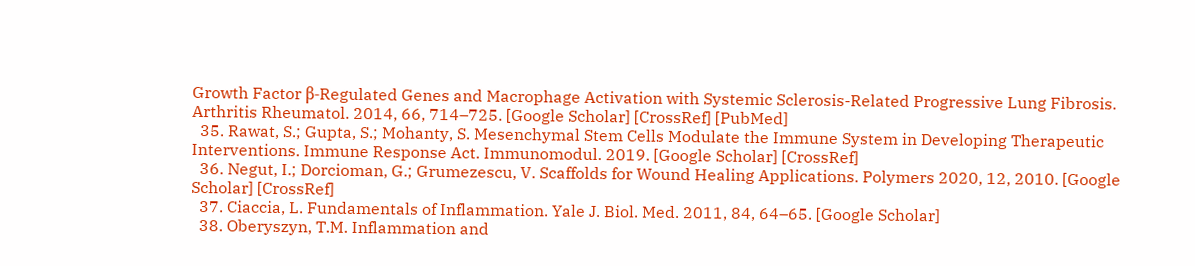Growth Factor β-Regulated Genes and Macrophage Activation with Systemic Sclerosis-Related Progressive Lung Fibrosis. Arthritis Rheumatol. 2014, 66, 714–725. [Google Scholar] [CrossRef] [PubMed]
  35. Rawat, S.; Gupta, S.; Mohanty, S. Mesenchymal Stem Cells Modulate the Immune System in Developing Therapeutic Interventions. Immune Response Act. Immunomodul. 2019. [Google Scholar] [CrossRef]
  36. Negut, I.; Dorcioman, G.; Grumezescu, V. Scaffolds for Wound Healing Applications. Polymers 2020, 12, 2010. [Google Scholar] [CrossRef]
  37. Ciaccia, L. Fundamentals of Inflammation. Yale J. Biol. Med. 2011, 84, 64–65. [Google Scholar]
  38. Oberyszyn, T.M. Inflammation and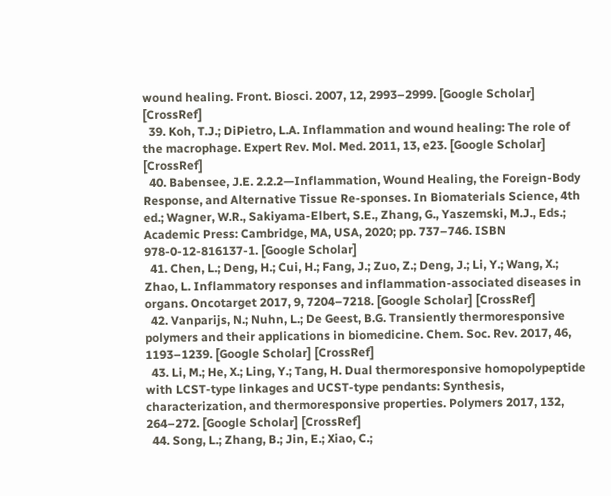wound healing. Front. Biosci. 2007, 12, 2993–2999. [Google Scholar] [CrossRef]
  39. Koh, T.J.; DiPietro, L.A. Inflammation and wound healing: The role of the macrophage. Expert Rev. Mol. Med. 2011, 13, e23. [Google Scholar] [CrossRef]
  40. Babensee, J.E. 2.2.2—Inflammation, Wound Healing, the Foreign-Body Response, and Alternative Tissue Re-sponses. In Biomaterials Science, 4th ed.; Wagner, W.R., Sakiyama-Elbert, S.E., Zhang, G., Yaszemski, M.J., Eds.; Academic Press: Cambridge, MA, USA, 2020; pp. 737–746. ISBN 978-0-12-816137-1. [Google Scholar]
  41. Chen, L.; Deng, H.; Cui, H.; Fang, J.; Zuo, Z.; Deng, J.; Li, Y.; Wang, X.; Zhao, L. Inflammatory responses and inflammation-associated diseases in organs. Oncotarget 2017, 9, 7204–7218. [Google Scholar] [CrossRef]
  42. Vanparijs, N.; Nuhn, L.; De Geest, B.G. Transiently thermoresponsive polymers and their applications in biomedicine. Chem. Soc. Rev. 2017, 46, 1193–1239. [Google Scholar] [CrossRef]
  43. Li, M.; He, X.; Ling, Y.; Tang, H. Dual thermoresponsive homopolypeptide with LCST-type linkages and UCST-type pendants: Synthesis, characterization, and thermoresponsive properties. Polymers 2017, 132, 264–272. [Google Scholar] [CrossRef]
  44. Song, L.; Zhang, B.; Jin, E.; Xiao, C.;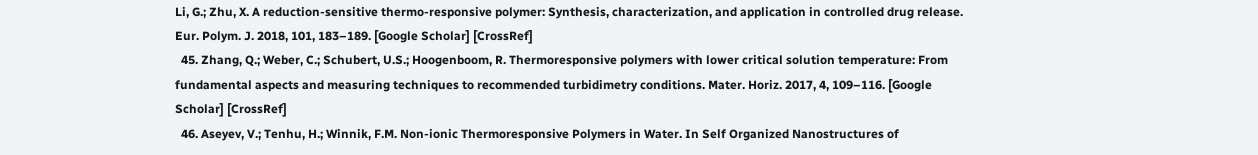Li, G.; Zhu, X. A reduction-sensitive thermo-responsive polymer: Synthesis, characterization, and application in controlled drug release. Eur. Polym. J. 2018, 101, 183–189. [Google Scholar] [CrossRef]
  45. Zhang, Q.; Weber, C.; Schubert, U.S.; Hoogenboom, R. Thermoresponsive polymers with lower critical solution temperature: From fundamental aspects and measuring techniques to recommended turbidimetry conditions. Mater. Horiz. 2017, 4, 109–116. [Google Scholar] [CrossRef]
  46. Aseyev, V.; Tenhu, H.; Winnik, F.M. Non-ionic Thermoresponsive Polymers in Water. In Self Organized Nanostructures of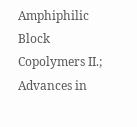Amphiphilic Block Copolymers II.; Advances in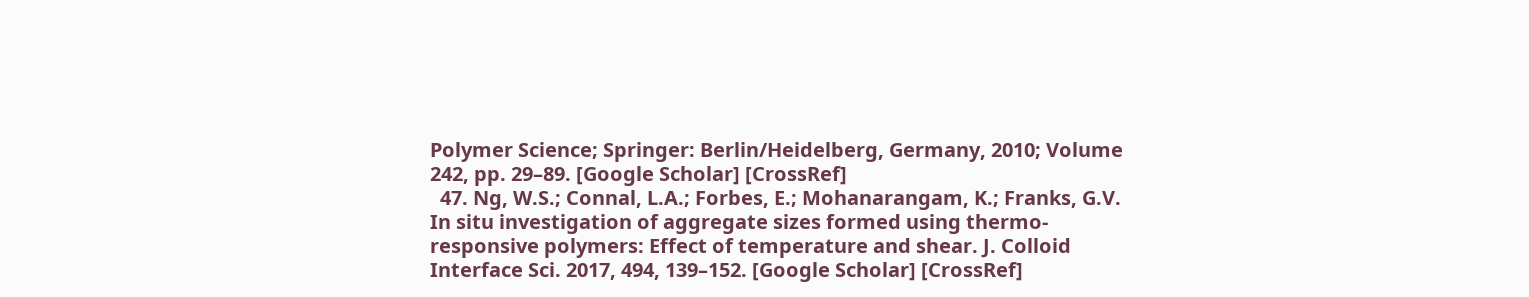Polymer Science; Springer: Berlin/Heidelberg, Germany, 2010; Volume 242, pp. 29–89. [Google Scholar] [CrossRef]
  47. Ng, W.S.; Connal, L.A.; Forbes, E.; Mohanarangam, K.; Franks, G.V. In situ investigation of aggregate sizes formed using thermo-responsive polymers: Effect of temperature and shear. J. Colloid Interface Sci. 2017, 494, 139–152. [Google Scholar] [CrossRef]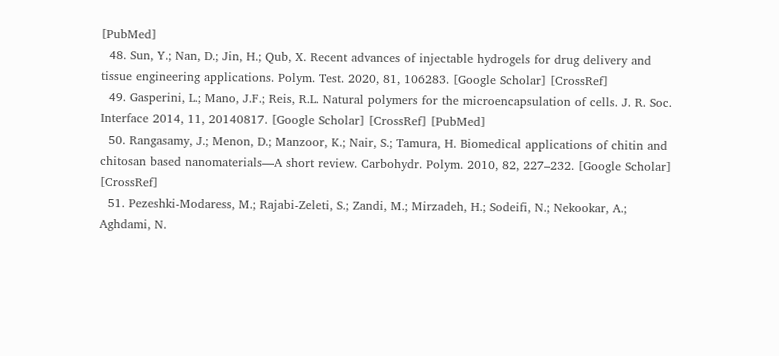[PubMed]
  48. Sun, Y.; Nan, D.; Jin, H.; Qub, X. Recent advances of injectable hydrogels for drug delivery and tissue engineering applications. Polym. Test. 2020, 81, 106283. [Google Scholar] [CrossRef]
  49. Gasperini, L.; Mano, J.F.; Reis, R.L. Natural polymers for the microencapsulation of cells. J. R. Soc. Interface 2014, 11, 20140817. [Google Scholar] [CrossRef] [PubMed]
  50. Rangasamy, J.; Menon, D.; Manzoor, K.; Nair, S.; Tamura, H. Biomedical applications of chitin and chitosan based nanomaterials—A short review. Carbohydr. Polym. 2010, 82, 227–232. [Google Scholar] [CrossRef]
  51. Pezeshki-Modaress, M.; Rajabi-Zeleti, S.; Zandi, M.; Mirzadeh, H.; Sodeifi, N.; Nekookar, A.; Aghdami, N.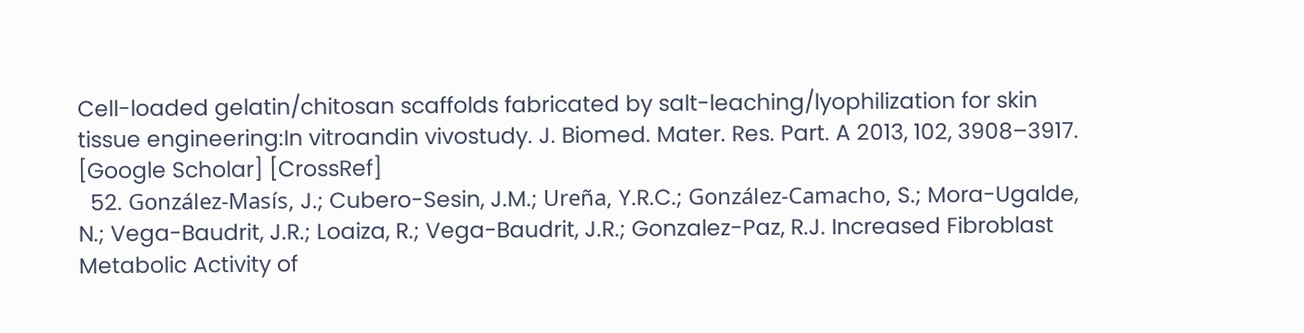Cell-loaded gelatin/chitosan scaffolds fabricated by salt-leaching/lyophilization for skin tissue engineering:In vitroandin vivostudy. J. Biomed. Mater. Res. Part. A 2013, 102, 3908–3917. [Google Scholar] [CrossRef]
  52. González-Masís, J.; Cubero-Sesin, J.M.; Ureña, Y.R.C.; González-Camacho, S.; Mora-Ugalde, N.; Vega-Baudrit, J.R.; Loaiza, R.; Vega-Baudrit, J.R.; Gonzalez-Paz, R.J. Increased Fibroblast Metabolic Activity of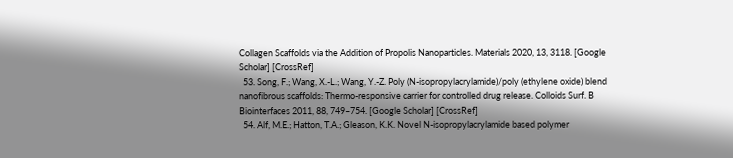Collagen Scaffolds via the Addition of Propolis Nanoparticles. Materials 2020, 13, 3118. [Google Scholar] [CrossRef]
  53. Song, F.; Wang, X.-L.; Wang, Y.-Z. Poly (N-isopropylacrylamide)/poly (ethylene oxide) blend nanofibrous scaffolds: Thermo-responsive carrier for controlled drug release. Colloids Surf. B Biointerfaces 2011, 88, 749–754. [Google Scholar] [CrossRef]
  54. Alf, M.E.; Hatton, T.A.; Gleason, K.K. Novel N-isopropylacrylamide based polymer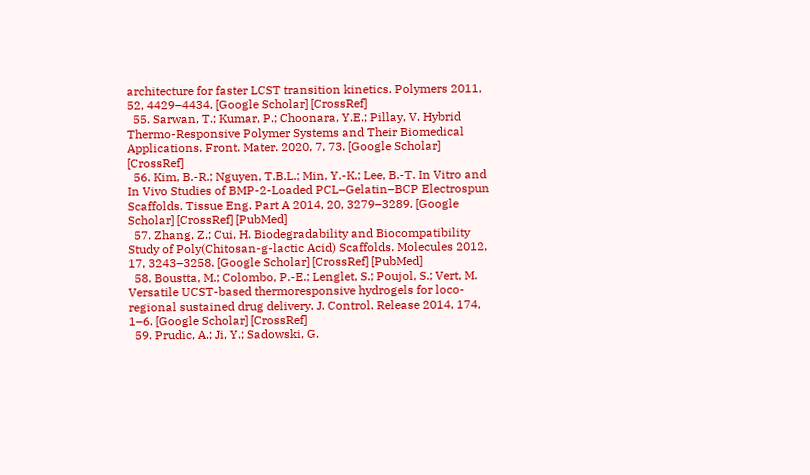architecture for faster LCST transition kinetics. Polymers 2011, 52, 4429–4434. [Google Scholar] [CrossRef]
  55. Sarwan, T.; Kumar, P.; Choonara, Y.E.; Pillay, V. Hybrid Thermo-Responsive Polymer Systems and Their Biomedical Applications. Front. Mater. 2020, 7, 73. [Google Scholar] [CrossRef]
  56. Kim, B.-R.; Nguyen, T.B.L.; Min, Y.-K.; Lee, B.-T. In Vitro and In Vivo Studies of BMP-2-Loaded PCL–Gelatin–BCP Electrospun Scaffolds. Tissue Eng. Part A 2014, 20, 3279–3289. [Google Scholar] [CrossRef] [PubMed]
  57. Zhang, Z.; Cui, H. Biodegradability and Biocompatibility Study of Poly(Chitosan-g-lactic Acid) Scaffolds. Molecules 2012, 17, 3243–3258. [Google Scholar] [CrossRef] [PubMed]
  58. Boustta, M.; Colombo, P.-E.; Lenglet, S.; Poujol, S.; Vert, M. Versatile UCST-based thermoresponsive hydrogels for loco-regional sustained drug delivery. J. Control. Release 2014, 174, 1–6. [Google Scholar] [CrossRef]
  59. Prudic, A.; Ji, Y.; Sadowski, G.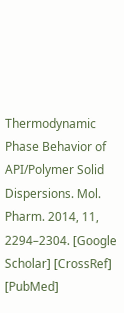Thermodynamic Phase Behavior of API/Polymer Solid Dispersions. Mol. Pharm. 2014, 11, 2294–2304. [Google Scholar] [CrossRef] [PubMed]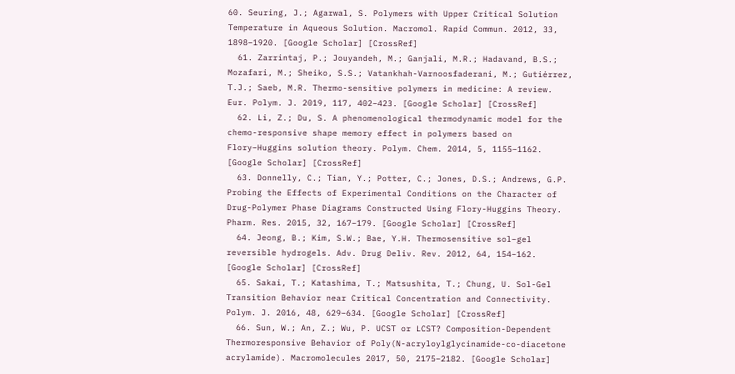60. Seuring, J.; Agarwal, S. Polymers with Upper Critical Solution Temperature in Aqueous Solution. Macromol. Rapid Commun. 2012, 33, 1898–1920. [Google Scholar] [CrossRef]
  61. Zarrintaj, P.; Jouyandeh, M.; Ganjali, M.R.; Hadavand, B.S.; Mozafari, M.; Sheiko, S.S.; Vatankhah-Varnoosfaderani, M.; Gutiérrez, T.J.; Saeb, M.R. Thermo-sensitive polymers in medicine: A review. Eur. Polym. J. 2019, 117, 402–423. [Google Scholar] [CrossRef]
  62. Li, Z.; Du, S. A phenomenological thermodynamic model for the chemo-responsive shape memory effect in polymers based on Flory–Huggins solution theory. Polym. Chem. 2014, 5, 1155–1162. [Google Scholar] [CrossRef]
  63. Donnelly, C.; Tian, Y.; Potter, C.; Jones, D.S.; Andrews, G.P. Probing the Effects of Experimental Conditions on the Character of Drug-Polymer Phase Diagrams Constructed Using Flory-Huggins Theory. Pharm. Res. 2015, 32, 167–179. [Google Scholar] [CrossRef]
  64. Jeong, B.; Kim, S.W.; Bae, Y.H. Thermosensitive sol–gel reversible hydrogels. Adv. Drug Deliv. Rev. 2012, 64, 154–162. [Google Scholar] [CrossRef]
  65. Sakai, T.; Katashima, T.; Matsushita, T.; Chung, U. Sol-Gel Transition Behavior near Critical Concentration and Connectivity. Polym. J. 2016, 48, 629–634. [Google Scholar] [CrossRef]
  66. Sun, W.; An, Z.; Wu, P. UCST or LCST? Composition-Dependent Thermoresponsive Behavior of Poly(N-acryloylglycinamide-co-diacetone acrylamide). Macromolecules 2017, 50, 2175–2182. [Google Scholar]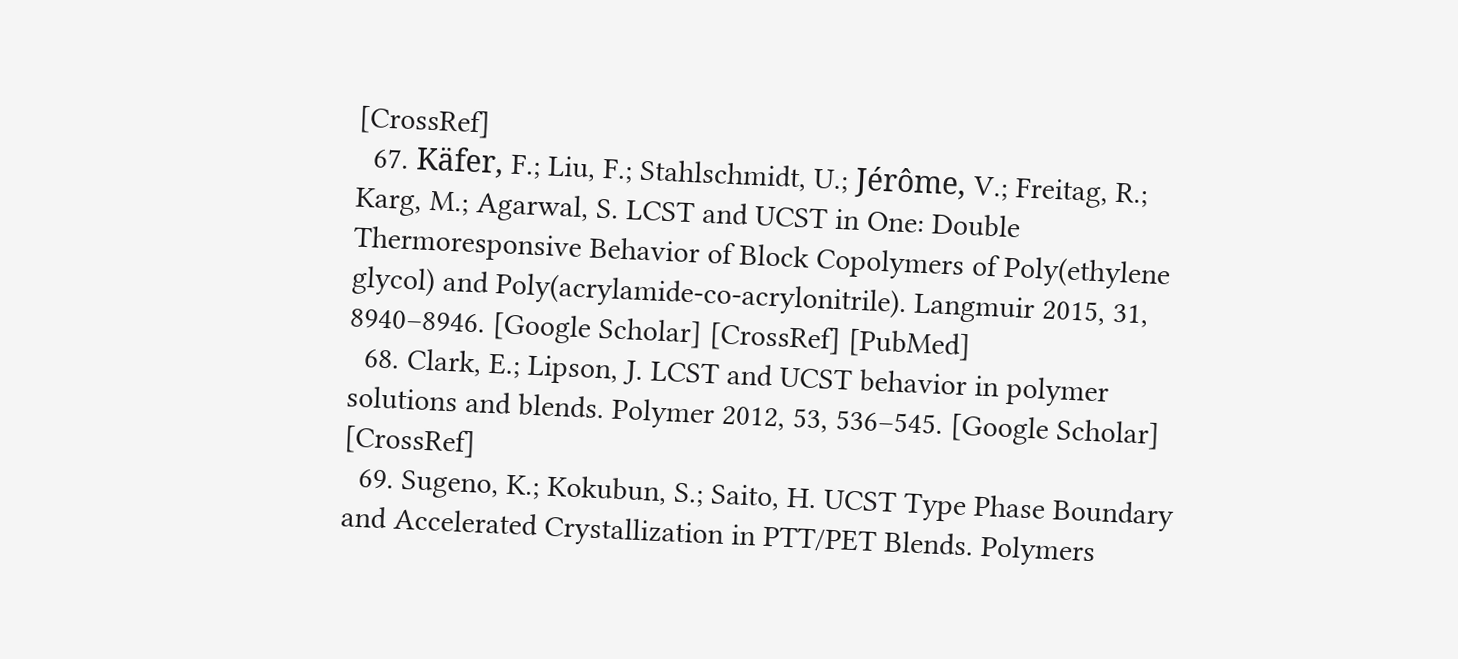[CrossRef]
  67. Käfer, F.; Liu, F.; Stahlschmidt, U.; Jérôme, V.; Freitag, R.; Karg, M.; Agarwal, S. LCST and UCST in One: Double Thermoresponsive Behavior of Block Copolymers of Poly(ethylene glycol) and Poly(acrylamide-co-acrylonitrile). Langmuir 2015, 31, 8940–8946. [Google Scholar] [CrossRef] [PubMed]
  68. Clark, E.; Lipson, J. LCST and UCST behavior in polymer solutions and blends. Polymer 2012, 53, 536–545. [Google Scholar] [CrossRef]
  69. Sugeno, K.; Kokubun, S.; Saito, H. UCST Type Phase Boundary and Accelerated Crystallization in PTT/PET Blends. Polymers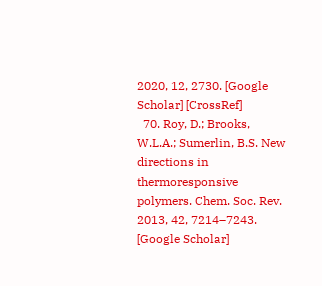2020, 12, 2730. [Google Scholar] [CrossRef]
  70. Roy, D.; Brooks, W.L.A.; Sumerlin, B.S. New directions in thermoresponsive polymers. Chem. Soc. Rev. 2013, 42, 7214–7243. [Google Scholar]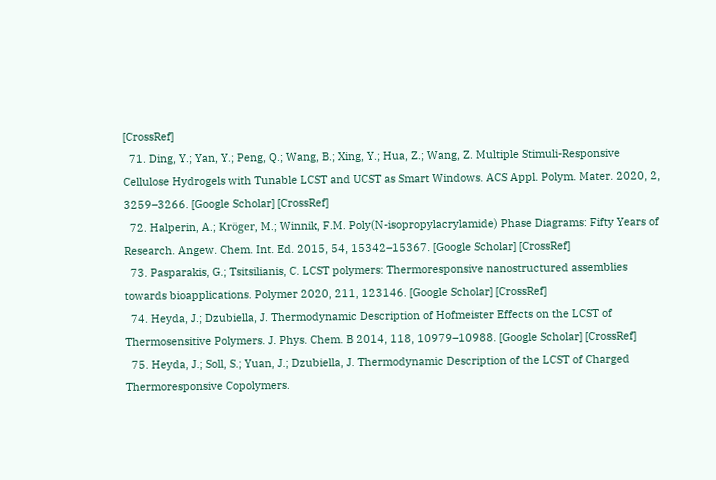[CrossRef]
  71. Ding, Y.; Yan, Y.; Peng, Q.; Wang, B.; Xing, Y.; Hua, Z.; Wang, Z. Multiple Stimuli-Responsive Cellulose Hydrogels with Tunable LCST and UCST as Smart Windows. ACS Appl. Polym. Mater. 2020, 2, 3259–3266. [Google Scholar] [CrossRef]
  72. Halperin, A.; Kröger, M.; Winnik, F.M. Poly(N-isopropylacrylamide) Phase Diagrams: Fifty Years of Research. Angew. Chem. Int. Ed. 2015, 54, 15342–15367. [Google Scholar] [CrossRef]
  73. Pasparakis, G.; Tsitsilianis, C. LCST polymers: Thermoresponsive nanostructured assemblies towards bioapplications. Polymer 2020, 211, 123146. [Google Scholar] [CrossRef]
  74. Heyda, J.; Dzubiella, J. Thermodynamic Description of Hofmeister Effects on the LCST of Thermosensitive Polymers. J. Phys. Chem. B 2014, 118, 10979–10988. [Google Scholar] [CrossRef]
  75. Heyda, J.; Soll, S.; Yuan, J.; Dzubiella, J. Thermodynamic Description of the LCST of Charged Thermoresponsive Copolymers.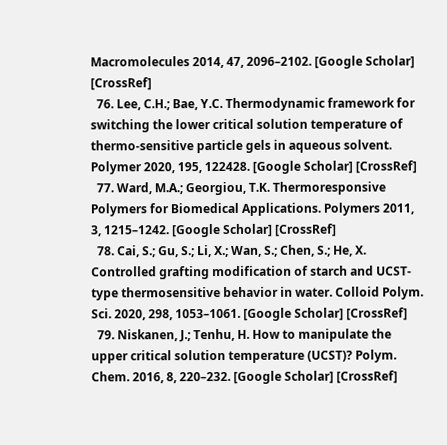Macromolecules 2014, 47, 2096–2102. [Google Scholar] [CrossRef]
  76. Lee, C.H.; Bae, Y.C. Thermodynamic framework for switching the lower critical solution temperature of thermo-sensitive particle gels in aqueous solvent. Polymer 2020, 195, 122428. [Google Scholar] [CrossRef]
  77. Ward, M.A.; Georgiou, T.K. Thermoresponsive Polymers for Biomedical Applications. Polymers 2011, 3, 1215–1242. [Google Scholar] [CrossRef]
  78. Cai, S.; Gu, S.; Li, X.; Wan, S.; Chen, S.; He, X. Controlled grafting modification of starch and UCST-type thermosensitive behavior in water. Colloid Polym. Sci. 2020, 298, 1053–1061. [Google Scholar] [CrossRef]
  79. Niskanen, J.; Tenhu, H. How to manipulate the upper critical solution temperature (UCST)? Polym. Chem. 2016, 8, 220–232. [Google Scholar] [CrossRef]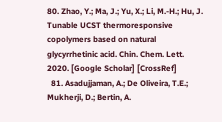80. Zhao, Y.; Ma, J.; Yu, X.; Li, M.-H.; Hu, J. Tunable UCST thermoresponsive copolymers based on natural glycyrrhetinic acid. Chin. Chem. Lett. 2020. [Google Scholar] [CrossRef]
  81. Asadujjaman, A.; De Oliveira, T.E.; Mukherji, D.; Bertin, A.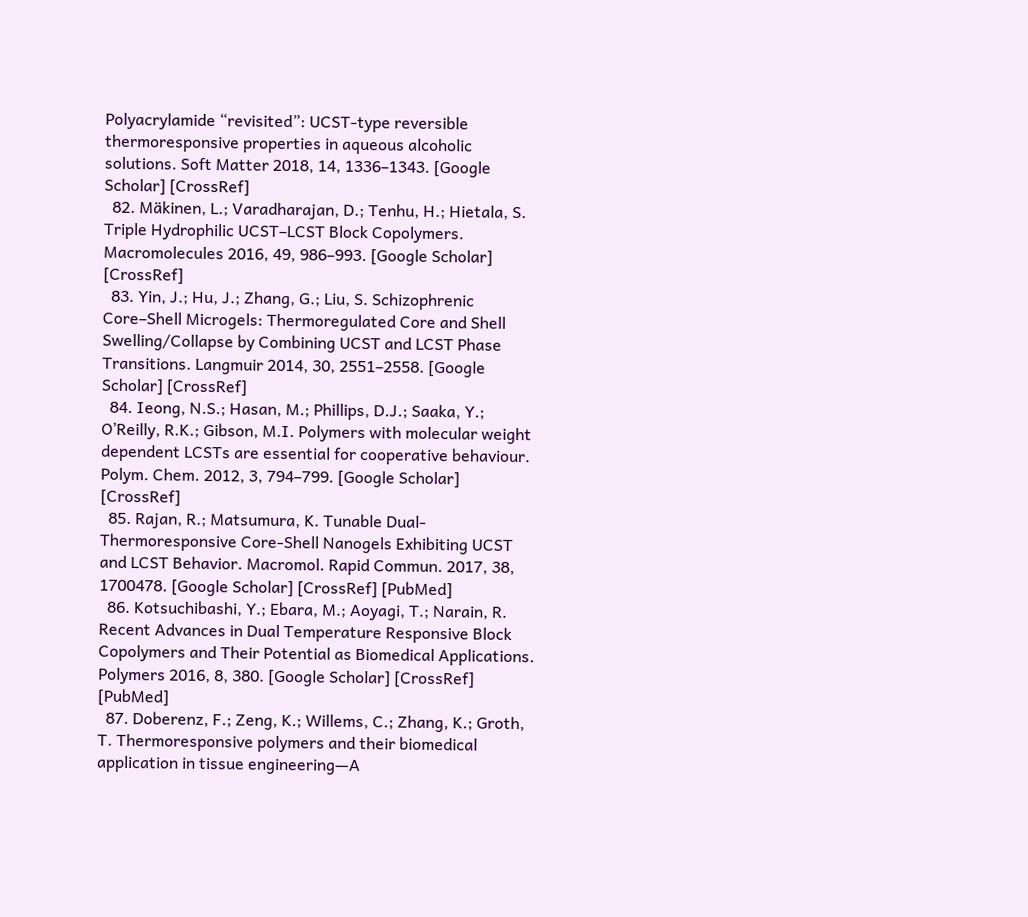Polyacrylamide “revisited”: UCST-type reversible thermoresponsive properties in aqueous alcoholic solutions. Soft Matter 2018, 14, 1336–1343. [Google Scholar] [CrossRef]
  82. Mäkinen, L.; Varadharajan, D.; Tenhu, H.; Hietala, S. Triple Hydrophilic UCST–LCST Block Copolymers. Macromolecules 2016, 49, 986–993. [Google Scholar] [CrossRef]
  83. Yin, J.; Hu, J.; Zhang, G.; Liu, S. Schizophrenic Core–Shell Microgels: Thermoregulated Core and Shell Swelling/Collapse by Combining UCST and LCST Phase Transitions. Langmuir 2014, 30, 2551–2558. [Google Scholar] [CrossRef]
  84. Ieong, N.S.; Hasan, M.; Phillips, D.J.; Saaka, Y.; O’Reilly, R.K.; Gibson, M.I. Polymers with molecular weight dependent LCSTs are essential for cooperative behaviour. Polym. Chem. 2012, 3, 794–799. [Google Scholar] [CrossRef]
  85. Rajan, R.; Matsumura, K. Tunable Dual-Thermoresponsive Core-Shell Nanogels Exhibiting UCST and LCST Behavior. Macromol. Rapid Commun. 2017, 38, 1700478. [Google Scholar] [CrossRef] [PubMed]
  86. Kotsuchibashi, Y.; Ebara, M.; Aoyagi, T.; Narain, R. Recent Advances in Dual Temperature Responsive Block Copolymers and Their Potential as Biomedical Applications. Polymers 2016, 8, 380. [Google Scholar] [CrossRef] [PubMed]
  87. Doberenz, F.; Zeng, K.; Willems, C.; Zhang, K.; Groth, T. Thermoresponsive polymers and their biomedical application in tissue engineering—A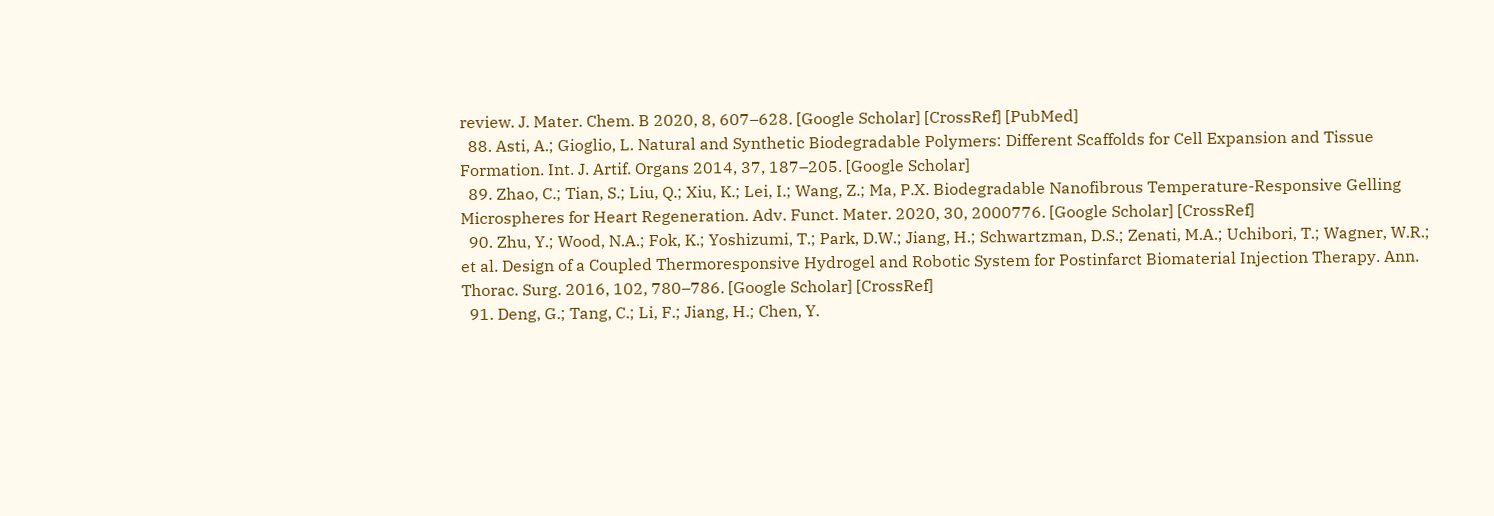review. J. Mater. Chem. B 2020, 8, 607–628. [Google Scholar] [CrossRef] [PubMed]
  88. Asti, A.; Gioglio, L. Natural and Synthetic Biodegradable Polymers: Different Scaffolds for Cell Expansion and Tissue Formation. Int. J. Artif. Organs 2014, 37, 187–205. [Google Scholar]
  89. Zhao, C.; Tian, S.; Liu, Q.; Xiu, K.; Lei, I.; Wang, Z.; Ma, P.X. Biodegradable Nanofibrous Temperature-Responsive Gelling Microspheres for Heart Regeneration. Adv. Funct. Mater. 2020, 30, 2000776. [Google Scholar] [CrossRef]
  90. Zhu, Y.; Wood, N.A.; Fok, K.; Yoshizumi, T.; Park, D.W.; Jiang, H.; Schwartzman, D.S.; Zenati, M.A.; Uchibori, T.; Wagner, W.R.; et al. Design of a Coupled Thermoresponsive Hydrogel and Robotic System for Postinfarct Biomaterial Injection Therapy. Ann. Thorac. Surg. 2016, 102, 780–786. [Google Scholar] [CrossRef]
  91. Deng, G.; Tang, C.; Li, F.; Jiang, H.; Chen, Y.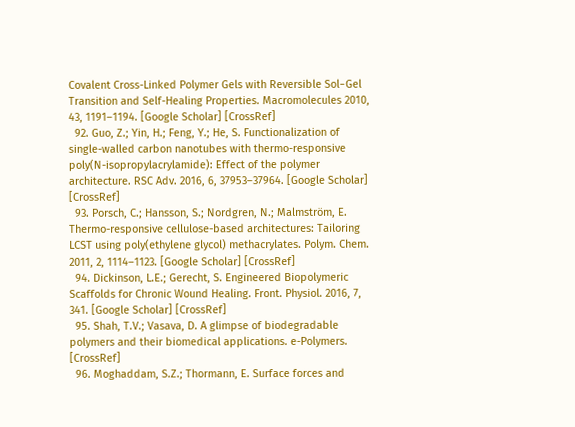Covalent Cross-Linked Polymer Gels with Reversible Sol−Gel Transition and Self-Healing Properties. Macromolecules 2010, 43, 1191–1194. [Google Scholar] [CrossRef]
  92. Guo, Z.; Yin, H.; Feng, Y.; He, S. Functionalization of single-walled carbon nanotubes with thermo-responsive poly(N-isopropylacrylamide): Effect of the polymer architecture. RSC Adv. 2016, 6, 37953–37964. [Google Scholar] [CrossRef]
  93. Porsch, C.; Hansson, S.; Nordgren, N.; Malmström, E. Thermo-responsive cellulose-based architectures: Tailoring LCST using poly(ethylene glycol) methacrylates. Polym. Chem. 2011, 2, 1114–1123. [Google Scholar] [CrossRef]
  94. Dickinson, L.E.; Gerecht, S. Engineered Biopolymeric Scaffolds for Chronic Wound Healing. Front. Physiol. 2016, 7, 341. [Google Scholar] [CrossRef]
  95. Shah, T.V.; Vasava, D. A glimpse of biodegradable polymers and their biomedical applications. e-Polymers. [CrossRef]
  96. Moghaddam, S.Z.; Thormann, E. Surface forces and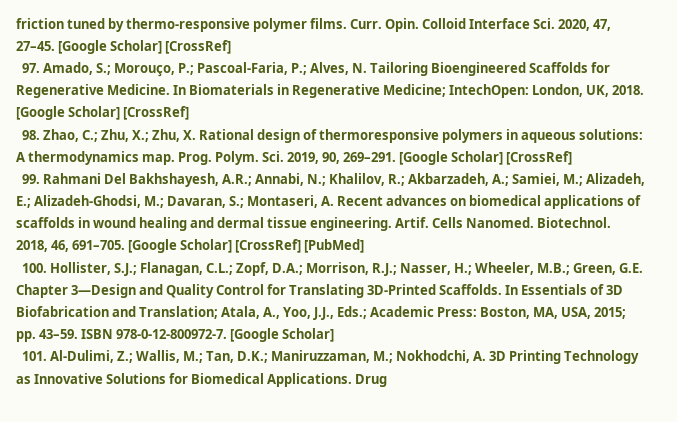friction tuned by thermo-responsive polymer films. Curr. Opin. Colloid Interface Sci. 2020, 47, 27–45. [Google Scholar] [CrossRef]
  97. Amado, S.; Morouço, P.; Pascoal-Faria, P.; Alves, N. Tailoring Bioengineered Scaffolds for Regenerative Medicine. In Biomaterials in Regenerative Medicine; IntechOpen: London, UK, 2018. [Google Scholar] [CrossRef]
  98. Zhao, C.; Zhu, X.; Zhu, X. Rational design of thermoresponsive polymers in aqueous solutions: A thermodynamics map. Prog. Polym. Sci. 2019, 90, 269–291. [Google Scholar] [CrossRef]
  99. Rahmani Del Bakhshayesh, A.R.; Annabi, N.; Khalilov, R.; Akbarzadeh, A.; Samiei, M.; Alizadeh, E.; Alizadeh-Ghodsi, M.; Davaran, S.; Montaseri, A. Recent advances on biomedical applications of scaffolds in wound healing and dermal tissue engineering. Artif. Cells Nanomed. Biotechnol. 2018, 46, 691–705. [Google Scholar] [CrossRef] [PubMed]
  100. Hollister, S.J.; Flanagan, C.L.; Zopf, D.A.; Morrison, R.J.; Nasser, H.; Wheeler, M.B.; Green, G.E. Chapter 3—Design and Quality Control for Translating 3D-Printed Scaffolds. In Essentials of 3D Biofabrication and Translation; Atala, A., Yoo, J.J., Eds.; Academic Press: Boston, MA, USA, 2015; pp. 43–59. ISBN 978-0-12-800972-7. [Google Scholar]
  101. Al-Dulimi, Z.; Wallis, M.; Tan, D.K.; Maniruzzaman, M.; Nokhodchi, A. 3D Printing Technology as Innovative Solutions for Biomedical Applications. Drug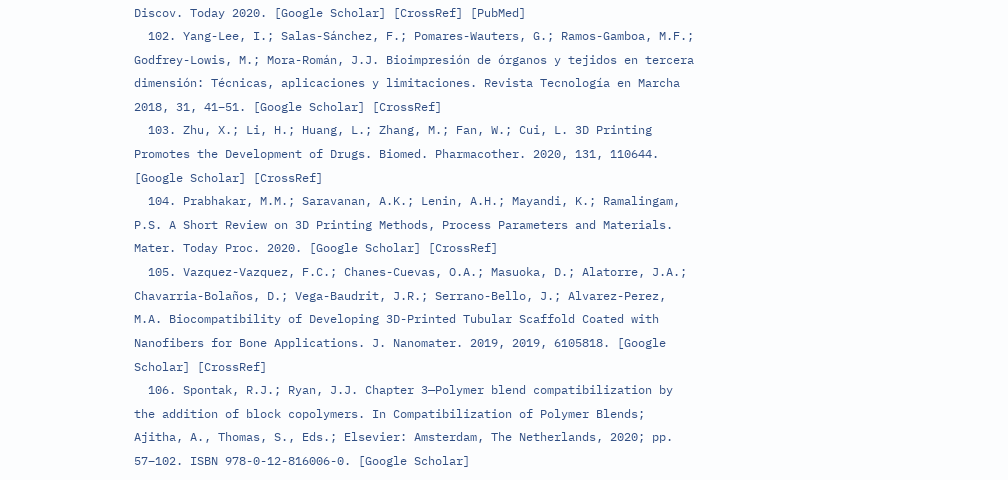Discov. Today 2020. [Google Scholar] [CrossRef] [PubMed]
  102. Yang-Lee, I.; Salas-Sánchez, F.; Pomares-Wauters, G.; Ramos-Gamboa, M.F.; Godfrey-Lowis, M.; Mora-Román, J.J. Bioimpresión de órganos y tejidos en tercera dimensión: Técnicas, aplicaciones y limitaciones. Revista Tecnología en Marcha 2018, 31, 41–51. [Google Scholar] [CrossRef]
  103. Zhu, X.; Li, H.; Huang, L.; Zhang, M.; Fan, W.; Cui, L. 3D Printing Promotes the Development of Drugs. Biomed. Pharmacother. 2020, 131, 110644. [Google Scholar] [CrossRef]
  104. Prabhakar, M.M.; Saravanan, A.K.; Lenin, A.H.; Mayandi, K.; Ramalingam, P.S. A Short Review on 3D Printing Methods, Process Parameters and Materials. Mater. Today Proc. 2020. [Google Scholar] [CrossRef]
  105. Vazquez-Vazquez, F.C.; Chanes-Cuevas, O.A.; Masuoka, D.; Alatorre, J.A.; Chavarria-Bolaños, D.; Vega-Baudrit, J.R.; Serrano-Bello, J.; Alvarez-Perez, M.A. Biocompatibility of Developing 3D-Printed Tubular Scaffold Coated with Nanofibers for Bone Applications. J. Nanomater. 2019, 2019, 6105818. [Google Scholar] [CrossRef]
  106. Spontak, R.J.; Ryan, J.J. Chapter 3—Polymer blend compatibilization by the addition of block copolymers. In Compatibilization of Polymer Blends; Ajitha, A., Thomas, S., Eds.; Elsevier: Amsterdam, The Netherlands, 2020; pp. 57–102. ISBN 978-0-12-816006-0. [Google Scholar]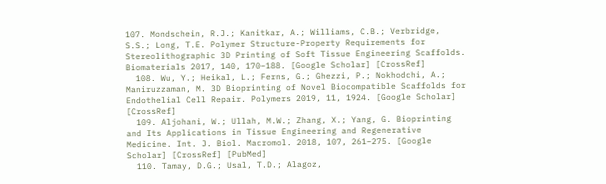107. Mondschein, R.J.; Kanitkar, A.; Williams, C.B.; Verbridge, S.S.; Long, T.E. Polymer Structure-Property Requirements for Stereolithographic 3D Printing of Soft Tissue Engineering Scaffolds. Biomaterials 2017, 140, 170–188. [Google Scholar] [CrossRef]
  108. Wu, Y.; Heikal, L.; Ferns, G.; Ghezzi, P.; Nokhodchi, A.; Maniruzzaman, M. 3D Bioprinting of Novel Biocompatible Scaffolds for Endothelial Cell Repair. Polymers 2019, 11, 1924. [Google Scholar] [CrossRef]
  109. Aljohani, W.; Ullah, M.W.; Zhang, X.; Yang, G. Bioprinting and Its Applications in Tissue Engineering and Regenerative Medicine. Int. J. Biol. Macromol. 2018, 107, 261–275. [Google Scholar] [CrossRef] [PubMed]
  110. Tamay, D.G.; Usal, T.D.; Alagoz,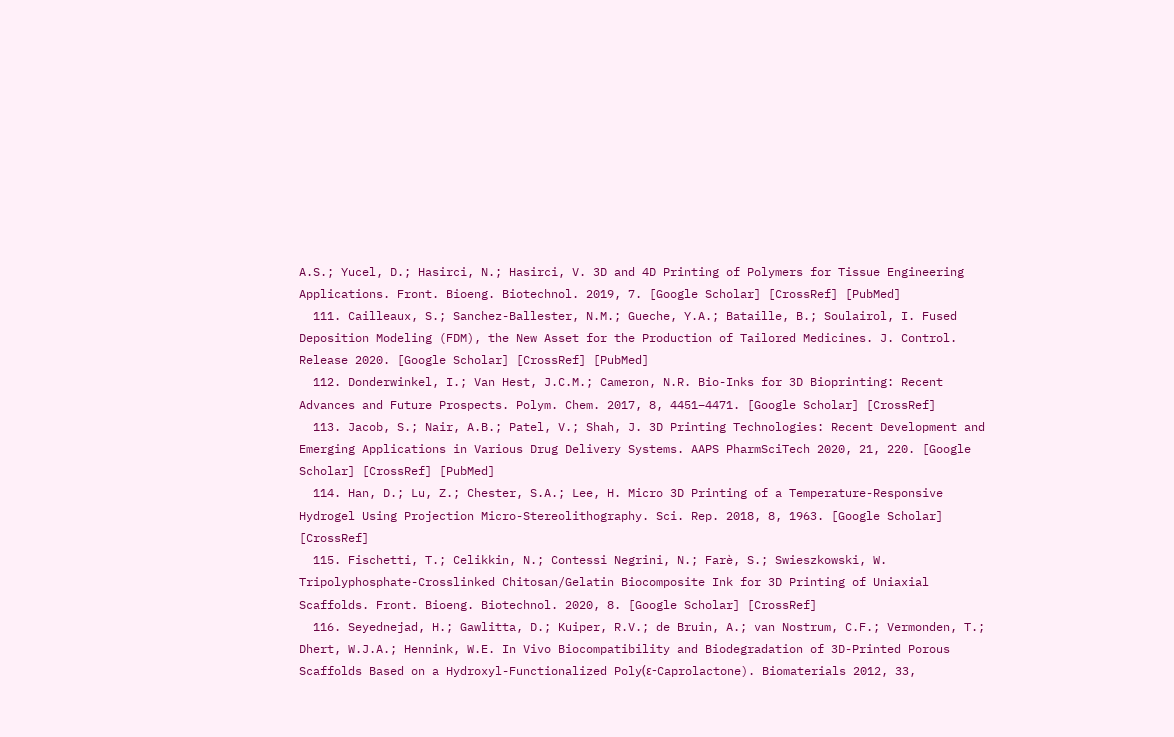A.S.; Yucel, D.; Hasirci, N.; Hasirci, V. 3D and 4D Printing of Polymers for Tissue Engineering Applications. Front. Bioeng. Biotechnol. 2019, 7. [Google Scholar] [CrossRef] [PubMed]
  111. Cailleaux, S.; Sanchez-Ballester, N.M.; Gueche, Y.A.; Bataille, B.; Soulairol, I. Fused Deposition Modeling (FDM), the New Asset for the Production of Tailored Medicines. J. Control. Release 2020. [Google Scholar] [CrossRef] [PubMed]
  112. Donderwinkel, I.; Van Hest, J.C.M.; Cameron, N.R. Bio-Inks for 3D Bioprinting: Recent Advances and Future Prospects. Polym. Chem. 2017, 8, 4451–4471. [Google Scholar] [CrossRef]
  113. Jacob, S.; Nair, A.B.; Patel, V.; Shah, J. 3D Printing Technologies: Recent Development and Emerging Applications in Various Drug Delivery Systems. AAPS PharmSciTech 2020, 21, 220. [Google Scholar] [CrossRef] [PubMed]
  114. Han, D.; Lu, Z.; Chester, S.A.; Lee, H. Micro 3D Printing of a Temperature-Responsive Hydrogel Using Projection Micro-Stereolithography. Sci. Rep. 2018, 8, 1963. [Google Scholar] [CrossRef]
  115. Fischetti, T.; Celikkin, N.; Contessi Negrini, N.; Farè, S.; Swieszkowski, W. Tripolyphosphate-Crosslinked Chitosan/Gelatin Biocomposite Ink for 3D Printing of Uniaxial Scaffolds. Front. Bioeng. Biotechnol. 2020, 8. [Google Scholar] [CrossRef]
  116. Seyednejad, H.; Gawlitta, D.; Kuiper, R.V.; de Bruin, A.; van Nostrum, C.F.; Vermonden, T.; Dhert, W.J.A.; Hennink, W.E. In Vivo Biocompatibility and Biodegradation of 3D-Printed Porous Scaffolds Based on a Hydroxyl-Functionalized Poly(ε-Caprolactone). Biomaterials 2012, 33,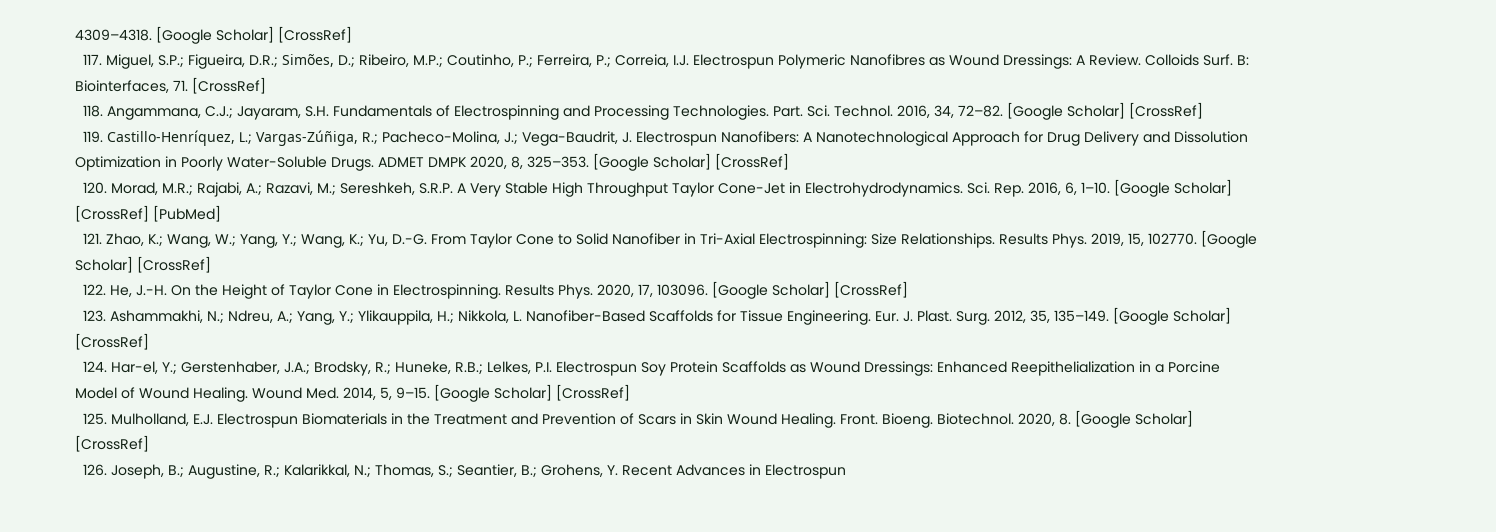4309–4318. [Google Scholar] [CrossRef]
  117. Miguel, S.P.; Figueira, D.R.; Simões, D.; Ribeiro, M.P.; Coutinho, P.; Ferreira, P.; Correia, I.J. Electrospun Polymeric Nanofibres as Wound Dressings: A Review. Colloids Surf. B: Biointerfaces, 71. [CrossRef]
  118. Angammana, C.J.; Jayaram, S.H. Fundamentals of Electrospinning and Processing Technologies. Part. Sci. Technol. 2016, 34, 72–82. [Google Scholar] [CrossRef]
  119. Castillo-Henríquez, L.; Vargas-Zúñiga, R.; Pacheco-Molina, J.; Vega-Baudrit, J. Electrospun Nanofibers: A Nanotechnological Approach for Drug Delivery and Dissolution Optimization in Poorly Water-Soluble Drugs. ADMET DMPK 2020, 8, 325–353. [Google Scholar] [CrossRef]
  120. Morad, M.R.; Rajabi, A.; Razavi, M.; Sereshkeh, S.R.P. A Very Stable High Throughput Taylor Cone-Jet in Electrohydrodynamics. Sci. Rep. 2016, 6, 1–10. [Google Scholar] [CrossRef] [PubMed]
  121. Zhao, K.; Wang, W.; Yang, Y.; Wang, K.; Yu, D.-G. From Taylor Cone to Solid Nanofiber in Tri-Axial Electrospinning: Size Relationships. Results Phys. 2019, 15, 102770. [Google Scholar] [CrossRef]
  122. He, J.-H. On the Height of Taylor Cone in Electrospinning. Results Phys. 2020, 17, 103096. [Google Scholar] [CrossRef]
  123. Ashammakhi, N.; Ndreu, A.; Yang, Y.; Ylikauppila, H.; Nikkola, L. Nanofiber-Based Scaffolds for Tissue Engineering. Eur. J. Plast. Surg. 2012, 35, 135–149. [Google Scholar] [CrossRef]
  124. Har-el, Y.; Gerstenhaber, J.A.; Brodsky, R.; Huneke, R.B.; Lelkes, P.I. Electrospun Soy Protein Scaffolds as Wound Dressings: Enhanced Reepithelialization in a Porcine Model of Wound Healing. Wound Med. 2014, 5, 9–15. [Google Scholar] [CrossRef]
  125. Mulholland, E.J. Electrospun Biomaterials in the Treatment and Prevention of Scars in Skin Wound Healing. Front. Bioeng. Biotechnol. 2020, 8. [Google Scholar] [CrossRef]
  126. Joseph, B.; Augustine, R.; Kalarikkal, N.; Thomas, S.; Seantier, B.; Grohens, Y. Recent Advances in Electrospun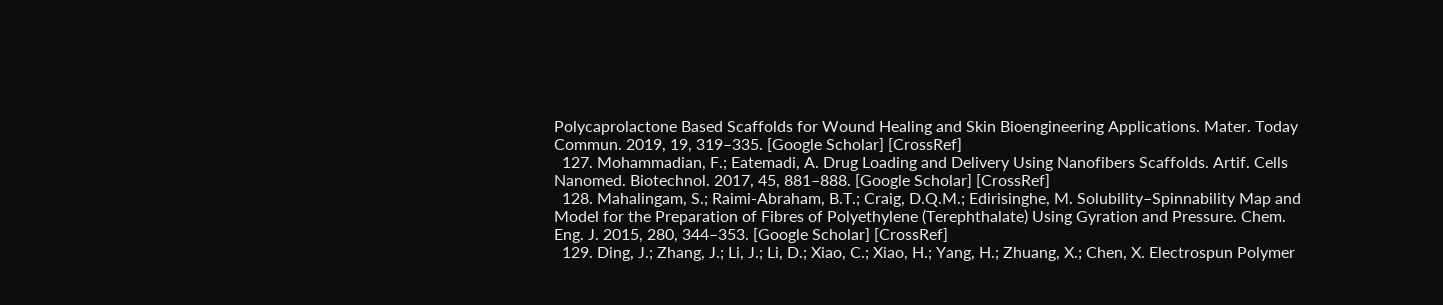Polycaprolactone Based Scaffolds for Wound Healing and Skin Bioengineering Applications. Mater. Today Commun. 2019, 19, 319–335. [Google Scholar] [CrossRef]
  127. Mohammadian, F.; Eatemadi, A. Drug Loading and Delivery Using Nanofibers Scaffolds. Artif. Cells Nanomed. Biotechnol. 2017, 45, 881–888. [Google Scholar] [CrossRef]
  128. Mahalingam, S.; Raimi-Abraham, B.T.; Craig, D.Q.M.; Edirisinghe, M. Solubility–Spinnability Map and Model for the Preparation of Fibres of Polyethylene (Terephthalate) Using Gyration and Pressure. Chem. Eng. J. 2015, 280, 344–353. [Google Scholar] [CrossRef]
  129. Ding, J.; Zhang, J.; Li, J.; Li, D.; Xiao, C.; Xiao, H.; Yang, H.; Zhuang, X.; Chen, X. Electrospun Polymer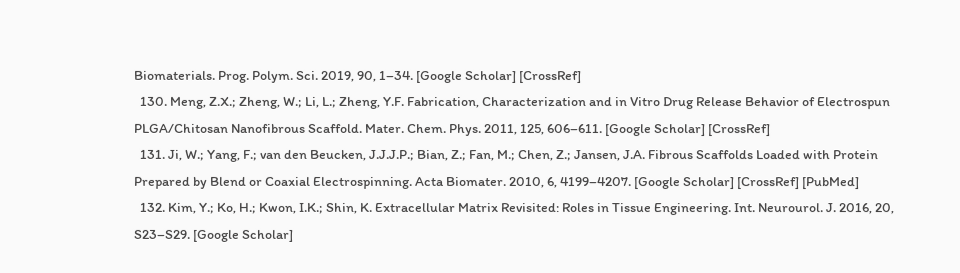Biomaterials. Prog. Polym. Sci. 2019, 90, 1–34. [Google Scholar] [CrossRef]
  130. Meng, Z.X.; Zheng, W.; Li, L.; Zheng, Y.F. Fabrication, Characterization and in Vitro Drug Release Behavior of Electrospun PLGA/Chitosan Nanofibrous Scaffold. Mater. Chem. Phys. 2011, 125, 606–611. [Google Scholar] [CrossRef]
  131. Ji, W.; Yang, F.; van den Beucken, J.J.J.P.; Bian, Z.; Fan, M.; Chen, Z.; Jansen, J.A. Fibrous Scaffolds Loaded with Protein Prepared by Blend or Coaxial Electrospinning. Acta Biomater. 2010, 6, 4199–4207. [Google Scholar] [CrossRef] [PubMed]
  132. Kim, Y.; Ko, H.; Kwon, I.K.; Shin, K. Extracellular Matrix Revisited: Roles in Tissue Engineering. Int. Neurourol. J. 2016, 20, S23–S29. [Google Scholar]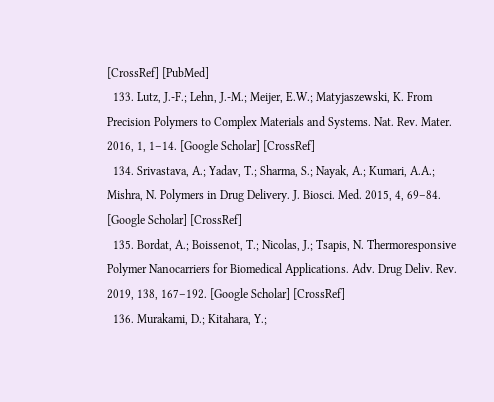[CrossRef] [PubMed]
  133. Lutz, J.-F.; Lehn, J.-M.; Meijer, E.W.; Matyjaszewski, K. From Precision Polymers to Complex Materials and Systems. Nat. Rev. Mater. 2016, 1, 1–14. [Google Scholar] [CrossRef]
  134. Srivastava, A.; Yadav, T.; Sharma, S.; Nayak, A.; Kumari, A.A.; Mishra, N. Polymers in Drug Delivery. J. Biosci. Med. 2015, 4, 69–84. [Google Scholar] [CrossRef]
  135. Bordat, A.; Boissenot, T.; Nicolas, J.; Tsapis, N. Thermoresponsive Polymer Nanocarriers for Biomedical Applications. Adv. Drug Deliv. Rev. 2019, 138, 167–192. [Google Scholar] [CrossRef]
  136. Murakami, D.; Kitahara, Y.;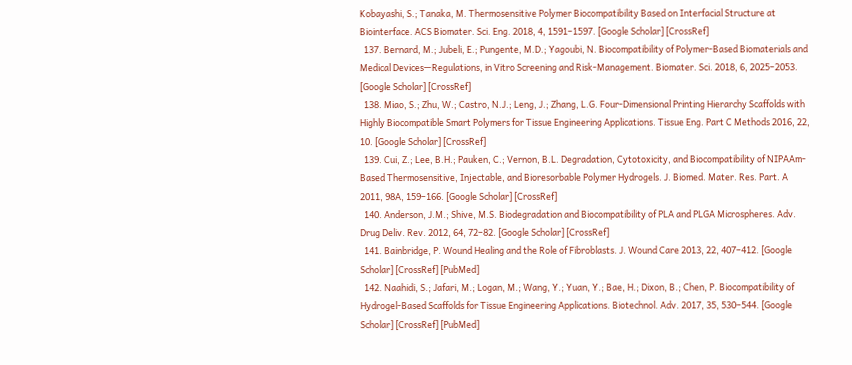Kobayashi, S.; Tanaka, M. Thermosensitive Polymer Biocompatibility Based on Interfacial Structure at Biointerface. ACS Biomater. Sci. Eng. 2018, 4, 1591–1597. [Google Scholar] [CrossRef]
  137. Bernard, M.; Jubeli, E.; Pungente, M.D.; Yagoubi, N. Biocompatibility of Polymer-Based Biomaterials and Medical Devices—Regulations, in Vitro Screening and Risk-Management. Biomater. Sci. 2018, 6, 2025–2053. [Google Scholar] [CrossRef]
  138. Miao, S.; Zhu, W.; Castro, N.J.; Leng, J.; Zhang, L.G. Four-Dimensional Printing Hierarchy Scaffolds with Highly Biocompatible Smart Polymers for Tissue Engineering Applications. Tissue Eng. Part C Methods 2016, 22, 10. [Google Scholar] [CrossRef]
  139. Cui, Z.; Lee, B.H.; Pauken, C.; Vernon, B.L. Degradation, Cytotoxicity, and Biocompatibility of NIPAAm-Based Thermosensitive, Injectable, and Bioresorbable Polymer Hydrogels. J. Biomed. Mater. Res. Part. A 2011, 98A, 159–166. [Google Scholar] [CrossRef]
  140. Anderson, J.M.; Shive, M.S. Biodegradation and Biocompatibility of PLA and PLGA Microspheres. Adv. Drug Deliv. Rev. 2012, 64, 72–82. [Google Scholar] [CrossRef]
  141. Bainbridge, P. Wound Healing and the Role of Fibroblasts. J. Wound Care 2013, 22, 407–412. [Google Scholar] [CrossRef] [PubMed]
  142. Naahidi, S.; Jafari, M.; Logan, M.; Wang, Y.; Yuan, Y.; Bae, H.; Dixon, B.; Chen, P. Biocompatibility of Hydrogel-Based Scaffolds for Tissue Engineering Applications. Biotechnol. Adv. 2017, 35, 530–544. [Google Scholar] [CrossRef] [PubMed]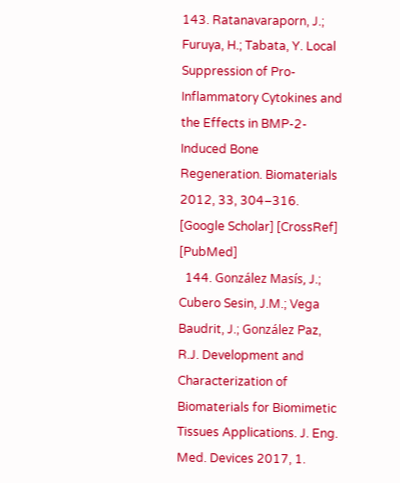143. Ratanavaraporn, J.; Furuya, H.; Tabata, Y. Local Suppression of Pro-Inflammatory Cytokines and the Effects in BMP-2-Induced Bone Regeneration. Biomaterials 2012, 33, 304–316. [Google Scholar] [CrossRef] [PubMed]
  144. González Masís, J.; Cubero Sesin, J.M.; Vega Baudrit, J.; González Paz, R.J. Development and Characterization of Biomaterials for Biomimetic Tissues Applications. J. Eng. Med. Devices 2017, 1.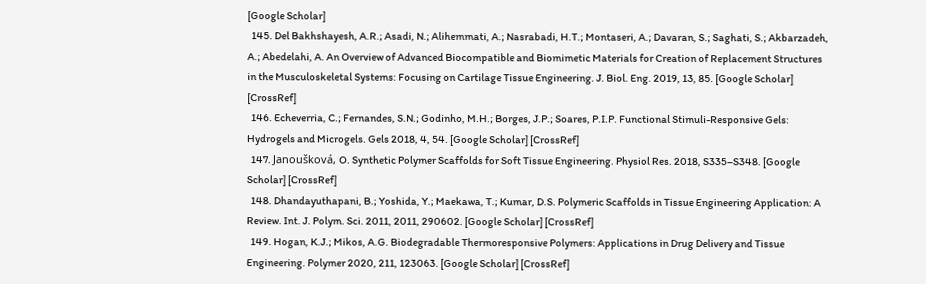[Google Scholar]
  145. Del Bakhshayesh, A.R.; Asadi, N.; Alihemmati, A.; Nasrabadi, H.T.; Montaseri, A.; Davaran, S.; Saghati, S.; Akbarzadeh, A.; Abedelahi, A. An Overview of Advanced Biocompatible and Biomimetic Materials for Creation of Replacement Structures in the Musculoskeletal Systems: Focusing on Cartilage Tissue Engineering. J. Biol. Eng. 2019, 13, 85. [Google Scholar] [CrossRef]
  146. Echeverria, C.; Fernandes, S.N.; Godinho, M.H.; Borges, J.P.; Soares, P.I.P. Functional Stimuli-Responsive Gels: Hydrogels and Microgels. Gels 2018, 4, 54. [Google Scholar] [CrossRef]
  147. Janoušková, O. Synthetic Polymer Scaffolds for Soft Tissue Engineering. Physiol Res. 2018, S335–S348. [Google Scholar] [CrossRef]
  148. Dhandayuthapani, B.; Yoshida, Y.; Maekawa, T.; Kumar, D.S. Polymeric Scaffolds in Tissue Engineering Application: A Review. Int. J. Polym. Sci. 2011, 2011, 290602. [Google Scholar] [CrossRef]
  149. Hogan, K.J.; Mikos, A.G. Biodegradable Thermoresponsive Polymers: Applications in Drug Delivery and Tissue Engineering. Polymer 2020, 211, 123063. [Google Scholar] [CrossRef]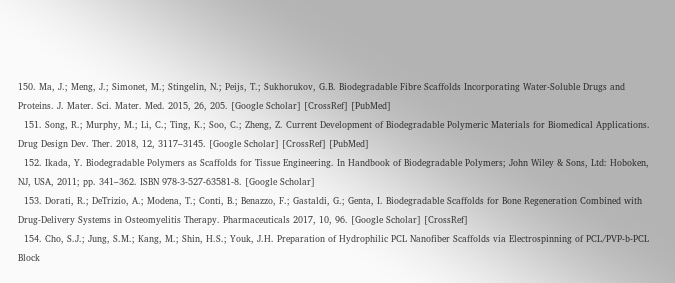150. Ma, J.; Meng, J.; Simonet, M.; Stingelin, N.; Peijs, T.; Sukhorukov, G.B. Biodegradable Fibre Scaffolds Incorporating Water-Soluble Drugs and Proteins. J. Mater. Sci. Mater. Med. 2015, 26, 205. [Google Scholar] [CrossRef] [PubMed]
  151. Song, R.; Murphy, M.; Li, C.; Ting, K.; Soo, C.; Zheng, Z. Current Development of Biodegradable Polymeric Materials for Biomedical Applications. Drug Design Dev. Ther. 2018, 12, 3117–3145. [Google Scholar] [CrossRef] [PubMed]
  152. Ikada, Y. Biodegradable Polymers as Scaffolds for Tissue Engineering. In Handbook of Biodegradable Polymers; John Wiley & Sons, Ltd: Hoboken, NJ, USA, 2011; pp. 341–362. ISBN 978-3-527-63581-8. [Google Scholar]
  153. Dorati, R.; DeTrizio, A.; Modena, T.; Conti, B.; Benazzo, F.; Gastaldi, G.; Genta, I. Biodegradable Scaffolds for Bone Regeneration Combined with Drug-Delivery Systems in Osteomyelitis Therapy. Pharmaceuticals 2017, 10, 96. [Google Scholar] [CrossRef]
  154. Cho, S.J.; Jung, S.M.; Kang, M.; Shin, H.S.; Youk, J.H. Preparation of Hydrophilic PCL Nanofiber Scaffolds via Electrospinning of PCL/PVP-b-PCL Block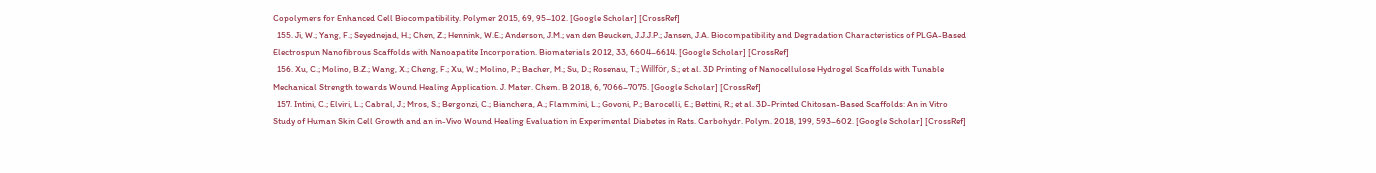Copolymers for Enhanced Cell Biocompatibility. Polymer 2015, 69, 95–102. [Google Scholar] [CrossRef]
  155. Ji, W.; Yang, F.; Seyednejad, H.; Chen, Z.; Hennink, W.E.; Anderson, J.M.; van den Beucken, J.J.J.P.; Jansen, J.A. Biocompatibility and Degradation Characteristics of PLGA-Based Electrospun Nanofibrous Scaffolds with Nanoapatite Incorporation. Biomaterials 2012, 33, 6604–6614. [Google Scholar] [CrossRef]
  156. Xu, C.; Molino, B.Z.; Wang, X.; Cheng, F.; Xu, W.; Molino, P.; Bacher, M.; Su, D.; Rosenau, T.; Willför, S.; et al. 3D Printing of Nanocellulose Hydrogel Scaffolds with Tunable Mechanical Strength towards Wound Healing Application. J. Mater. Chem. B 2018, 6, 7066–7075. [Google Scholar] [CrossRef]
  157. Intini, C.; Elviri, L.; Cabral, J.; Mros, S.; Bergonzi, C.; Bianchera, A.; Flammini, L.; Govoni, P.; Barocelli, E.; Bettini, R.; et al. 3D-Printed Chitosan-Based Scaffolds: An in Vitro Study of Human Skin Cell Growth and an in-Vivo Wound Healing Evaluation in Experimental Diabetes in Rats. Carbohydr. Polym. 2018, 199, 593–602. [Google Scholar] [CrossRef]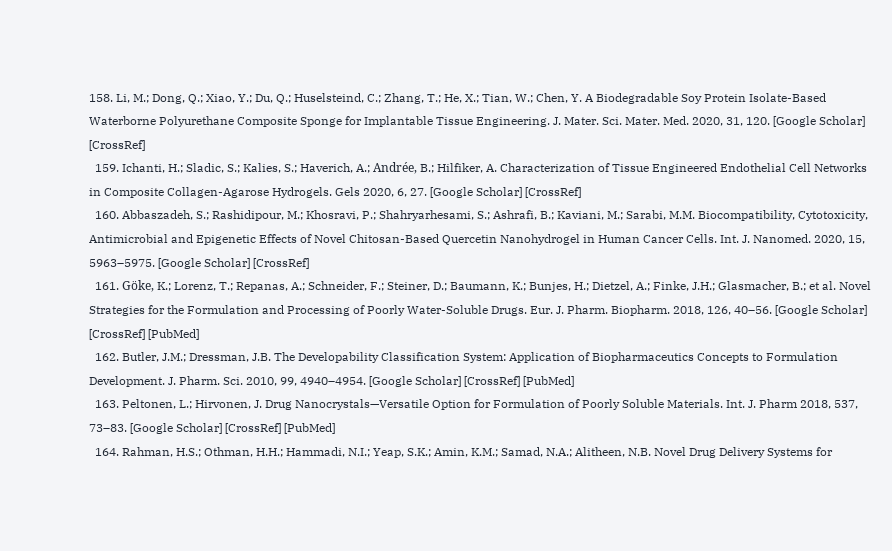158. Li, M.; Dong, Q.; Xiao, Y.; Du, Q.; Huselsteind, C.; Zhang, T.; He, X.; Tian, W.; Chen, Y. A Biodegradable Soy Protein Isolate-Based Waterborne Polyurethane Composite Sponge for Implantable Tissue Engineering. J. Mater. Sci. Mater. Med. 2020, 31, 120. [Google Scholar] [CrossRef]
  159. Ichanti, H.; Sladic, S.; Kalies, S.; Haverich, A.; Andrée, B.; Hilfiker, A. Characterization of Tissue Engineered Endothelial Cell Networks in Composite Collagen-Agarose Hydrogels. Gels 2020, 6, 27. [Google Scholar] [CrossRef]
  160. Abbaszadeh, S.; Rashidipour, M.; Khosravi, P.; Shahryarhesami, S.; Ashrafi, B.; Kaviani, M.; Sarabi, M.M. Biocompatibility, Cytotoxicity, Antimicrobial and Epigenetic Effects of Novel Chitosan-Based Quercetin Nanohydrogel in Human Cancer Cells. Int. J. Nanomed. 2020, 15, 5963–5975. [Google Scholar] [CrossRef]
  161. Göke, K.; Lorenz, T.; Repanas, A.; Schneider, F.; Steiner, D.; Baumann, K.; Bunjes, H.; Dietzel, A.; Finke, J.H.; Glasmacher, B.; et al. Novel Strategies for the Formulation and Processing of Poorly Water-Soluble Drugs. Eur. J. Pharm. Biopharm. 2018, 126, 40–56. [Google Scholar] [CrossRef] [PubMed]
  162. Butler, J.M.; Dressman, J.B. The Developability Classification System: Application of Biopharmaceutics Concepts to Formulation Development. J. Pharm. Sci. 2010, 99, 4940–4954. [Google Scholar] [CrossRef] [PubMed]
  163. Peltonen, L.; Hirvonen, J. Drug Nanocrystals—Versatile Option for Formulation of Poorly Soluble Materials. Int. J. Pharm 2018, 537, 73–83. [Google Scholar] [CrossRef] [PubMed]
  164. Rahman, H.S.; Othman, H.H.; Hammadi, N.I.; Yeap, S.K.; Amin, K.M.; Samad, N.A.; Alitheen, N.B. Novel Drug Delivery Systems for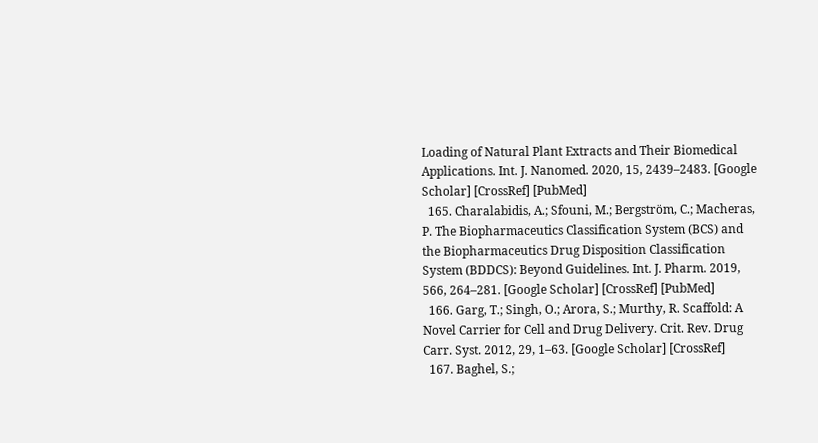Loading of Natural Plant Extracts and Their Biomedical Applications. Int. J. Nanomed. 2020, 15, 2439–2483. [Google Scholar] [CrossRef] [PubMed]
  165. Charalabidis, A.; Sfouni, M.; Bergström, C.; Macheras, P. The Biopharmaceutics Classification System (BCS) and the Biopharmaceutics Drug Disposition Classification System (BDDCS): Beyond Guidelines. Int. J. Pharm. 2019, 566, 264–281. [Google Scholar] [CrossRef] [PubMed]
  166. Garg, T.; Singh, O.; Arora, S.; Murthy, R. Scaffold: A Novel Carrier for Cell and Drug Delivery. Crit. Rev. Drug Carr. Syst. 2012, 29, 1–63. [Google Scholar] [CrossRef]
  167. Baghel, S.;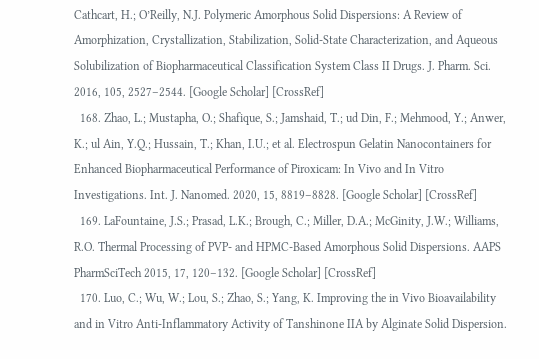Cathcart, H.; O’Reilly, N.J. Polymeric Amorphous Solid Dispersions: A Review of Amorphization, Crystallization, Stabilization, Solid-State Characterization, and Aqueous Solubilization of Biopharmaceutical Classification System Class II Drugs. J. Pharm. Sci. 2016, 105, 2527–2544. [Google Scholar] [CrossRef]
  168. Zhao, L.; Mustapha, O.; Shafique, S.; Jamshaid, T.; ud Din, F.; Mehmood, Y.; Anwer, K.; ul Ain, Y.Q.; Hussain, T.; Khan, I.U.; et al. Electrospun Gelatin Nanocontainers for Enhanced Biopharmaceutical Performance of Piroxicam: In Vivo and In Vitro Investigations. Int. J. Nanomed. 2020, 15, 8819–8828. [Google Scholar] [CrossRef]
  169. LaFountaine, J.S.; Prasad, L.K.; Brough, C.; Miller, D.A.; McGinity, J.W.; Williams, R.O. Thermal Processing of PVP- and HPMC-Based Amorphous Solid Dispersions. AAPS PharmSciTech 2015, 17, 120–132. [Google Scholar] [CrossRef]
  170. Luo, C.; Wu, W.; Lou, S.; Zhao, S.; Yang, K. Improving the in Vivo Bioavailability and in Vitro Anti-Inflammatory Activity of Tanshinone IIA by Alginate Solid Dispersion.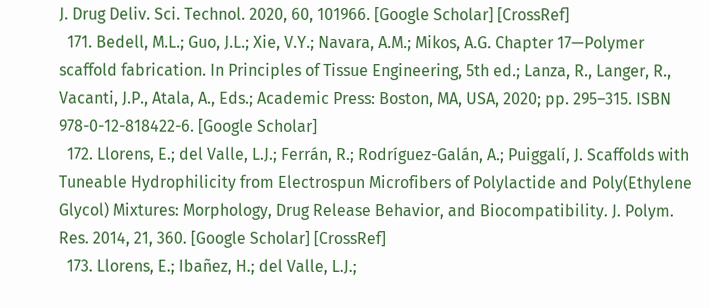J. Drug Deliv. Sci. Technol. 2020, 60, 101966. [Google Scholar] [CrossRef]
  171. Bedell, M.L.; Guo, J.L.; Xie, V.Y.; Navara, A.M.; Mikos, A.G. Chapter 17—Polymer scaffold fabrication. In Principles of Tissue Engineering, 5th ed.; Lanza, R., Langer, R., Vacanti, J.P., Atala, A., Eds.; Academic Press: Boston, MA, USA, 2020; pp. 295–315. ISBN 978-0-12-818422-6. [Google Scholar]
  172. Llorens, E.; del Valle, L.J.; Ferrán, R.; Rodríguez-Galán, A.; Puiggalí, J. Scaffolds with Tuneable Hydrophilicity from Electrospun Microfibers of Polylactide and Poly(Ethylene Glycol) Mixtures: Morphology, Drug Release Behavior, and Biocompatibility. J. Polym. Res. 2014, 21, 360. [Google Scholar] [CrossRef]
  173. Llorens, E.; Ibañez, H.; del Valle, L.J.;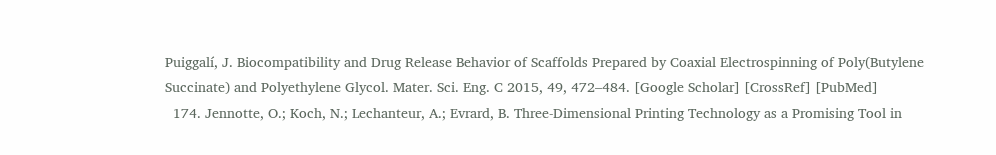Puiggalí, J. Biocompatibility and Drug Release Behavior of Scaffolds Prepared by Coaxial Electrospinning of Poly(Butylene Succinate) and Polyethylene Glycol. Mater. Sci. Eng. C 2015, 49, 472–484. [Google Scholar] [CrossRef] [PubMed]
  174. Jennotte, O.; Koch, N.; Lechanteur, A.; Evrard, B. Three-Dimensional Printing Technology as a Promising Tool in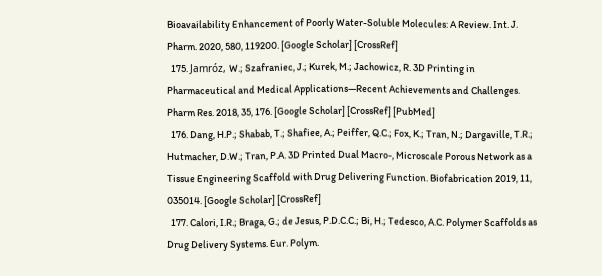Bioavailability Enhancement of Poorly Water-Soluble Molecules: A Review. Int. J. Pharm. 2020, 580, 119200. [Google Scholar] [CrossRef]
  175. Jamróz, W.; Szafraniec, J.; Kurek, M.; Jachowicz, R. 3D Printing in Pharmaceutical and Medical Applications—Recent Achievements and Challenges. Pharm Res. 2018, 35, 176. [Google Scholar] [CrossRef] [PubMed]
  176. Dang, H.P.; Shabab, T.; Shafiee, A.; Peiffer, Q.C.; Fox, K.; Tran, N.; Dargaville, T.R.; Hutmacher, D.W.; Tran, P.A. 3D Printed Dual Macro-, Microscale Porous Network as a Tissue Engineering Scaffold with Drug Delivering Function. Biofabrication 2019, 11, 035014. [Google Scholar] [CrossRef]
  177. Calori, I.R.; Braga, G.; de Jesus, P.D.C.C.; Bi, H.; Tedesco, A.C. Polymer Scaffolds as Drug Delivery Systems. Eur. Polym.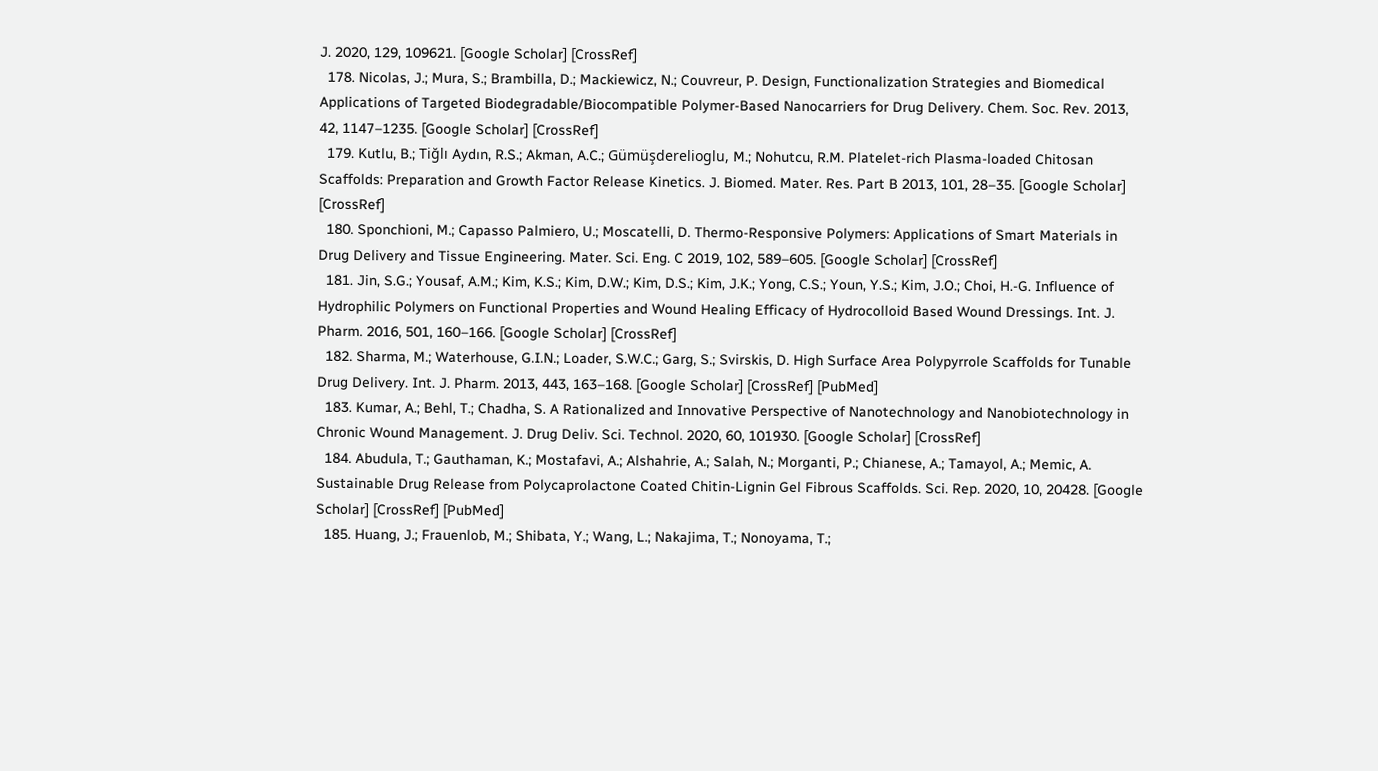J. 2020, 129, 109621. [Google Scholar] [CrossRef]
  178. Nicolas, J.; Mura, S.; Brambilla, D.; Mackiewicz, N.; Couvreur, P. Design, Functionalization Strategies and Biomedical Applications of Targeted Biodegradable/Biocompatible Polymer-Based Nanocarriers for Drug Delivery. Chem. Soc. Rev. 2013, 42, 1147–1235. [Google Scholar] [CrossRef]
  179. Kutlu, B.; Tiğlı Aydın, R.S.; Akman, A.C.; Gümüşderelioglu, M.; Nohutcu, R.M. Platelet-rich Plasma-loaded Chitosan Scaffolds: Preparation and Growth Factor Release Kinetics. J. Biomed. Mater. Res. Part B 2013, 101, 28–35. [Google Scholar] [CrossRef]
  180. Sponchioni, M.; Capasso Palmiero, U.; Moscatelli, D. Thermo-Responsive Polymers: Applications of Smart Materials in Drug Delivery and Tissue Engineering. Mater. Sci. Eng. C 2019, 102, 589–605. [Google Scholar] [CrossRef]
  181. Jin, S.G.; Yousaf, A.M.; Kim, K.S.; Kim, D.W.; Kim, D.S.; Kim, J.K.; Yong, C.S.; Youn, Y.S.; Kim, J.O.; Choi, H.-G. Influence of Hydrophilic Polymers on Functional Properties and Wound Healing Efficacy of Hydrocolloid Based Wound Dressings. Int. J. Pharm. 2016, 501, 160–166. [Google Scholar] [CrossRef]
  182. Sharma, M.; Waterhouse, G.I.N.; Loader, S.W.C.; Garg, S.; Svirskis, D. High Surface Area Polypyrrole Scaffolds for Tunable Drug Delivery. Int. J. Pharm. 2013, 443, 163–168. [Google Scholar] [CrossRef] [PubMed]
  183. Kumar, A.; Behl, T.; Chadha, S. A Rationalized and Innovative Perspective of Nanotechnology and Nanobiotechnology in Chronic Wound Management. J. Drug Deliv. Sci. Technol. 2020, 60, 101930. [Google Scholar] [CrossRef]
  184. Abudula, T.; Gauthaman, K.; Mostafavi, A.; Alshahrie, A.; Salah, N.; Morganti, P.; Chianese, A.; Tamayol, A.; Memic, A. Sustainable Drug Release from Polycaprolactone Coated Chitin-Lignin Gel Fibrous Scaffolds. Sci. Rep. 2020, 10, 20428. [Google Scholar] [CrossRef] [PubMed]
  185. Huang, J.; Frauenlob, M.; Shibata, Y.; Wang, L.; Nakajima, T.; Nonoyama, T.;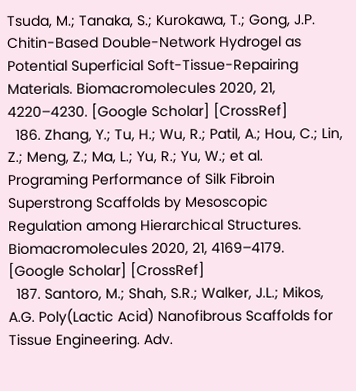Tsuda, M.; Tanaka, S.; Kurokawa, T.; Gong, J.P. Chitin-Based Double-Network Hydrogel as Potential Superficial Soft-Tissue-Repairing Materials. Biomacromolecules 2020, 21, 4220–4230. [Google Scholar] [CrossRef]
  186. Zhang, Y.; Tu, H.; Wu, R.; Patil, A.; Hou, C.; Lin, Z.; Meng, Z.; Ma, L.; Yu, R.; Yu, W.; et al. Programing Performance of Silk Fibroin Superstrong Scaffolds by Mesoscopic Regulation among Hierarchical Structures. Biomacromolecules 2020, 21, 4169–4179. [Google Scholar] [CrossRef]
  187. Santoro, M.; Shah, S.R.; Walker, J.L.; Mikos, A.G. Poly(Lactic Acid) Nanofibrous Scaffolds for Tissue Engineering. Adv.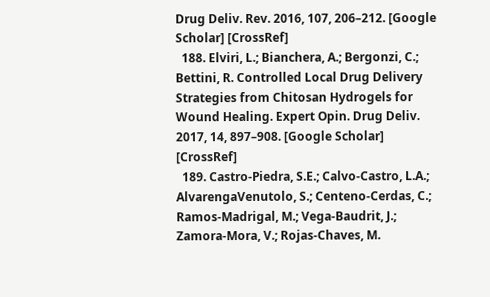Drug Deliv. Rev. 2016, 107, 206–212. [Google Scholar] [CrossRef]
  188. Elviri, L.; Bianchera, A.; Bergonzi, C.; Bettini, R. Controlled Local Drug Delivery Strategies from Chitosan Hydrogels for Wound Healing. Expert Opin. Drug Deliv. 2017, 14, 897–908. [Google Scholar] [CrossRef]
  189. Castro-Piedra, S.E.; Calvo-Castro, L.A.; AlvarengaVenutolo, S.; Centeno-Cerdas, C.; Ramos-Madrigal, M.; Vega-Baudrit, J.; Zamora-Mora, V.; Rojas-Chaves, M.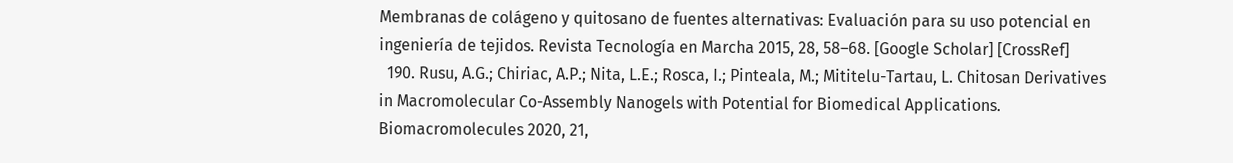Membranas de colágeno y quitosano de fuentes alternativas: Evaluación para su uso potencial en ingeniería de tejidos. Revista Tecnología en Marcha 2015, 28, 58–68. [Google Scholar] [CrossRef]
  190. Rusu, A.G.; Chiriac, A.P.; Nita, L.E.; Rosca, I.; Pinteala, M.; Mititelu-Tartau, L. Chitosan Derivatives in Macromolecular Co-Assembly Nanogels with Potential for Biomedical Applications. Biomacromolecules 2020, 21,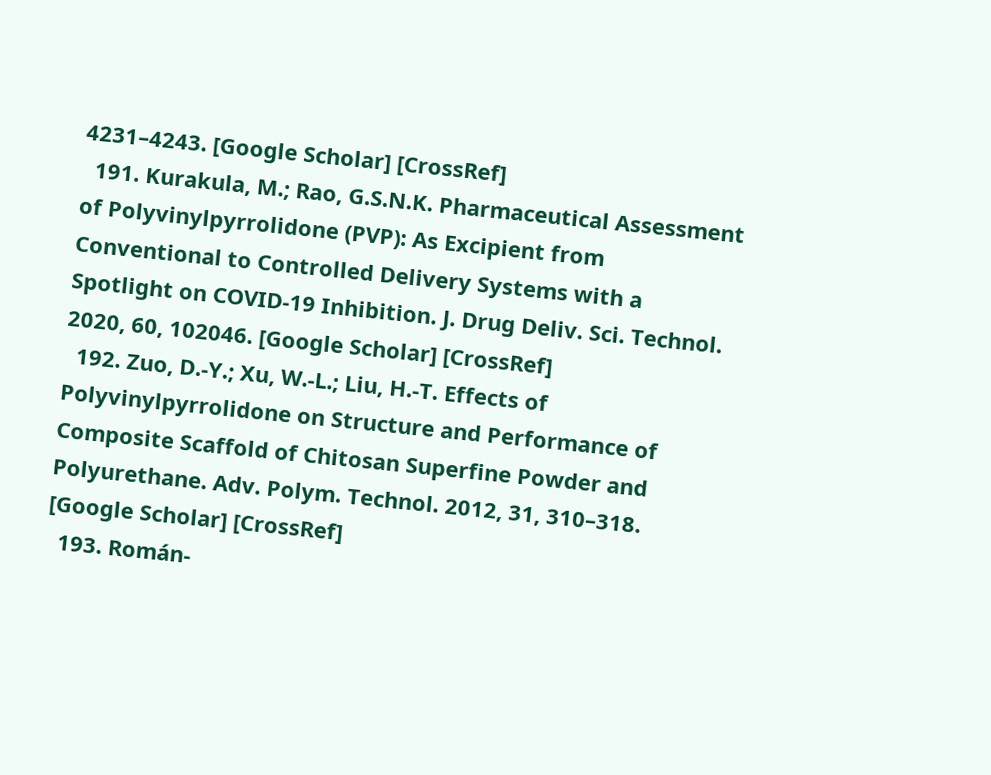4231–4243. [Google Scholar] [CrossRef]
  191. Kurakula, M.; Rao, G.S.N.K. Pharmaceutical Assessment of Polyvinylpyrrolidone (PVP): As Excipient from Conventional to Controlled Delivery Systems with a Spotlight on COVID-19 Inhibition. J. Drug Deliv. Sci. Technol. 2020, 60, 102046. [Google Scholar] [CrossRef]
  192. Zuo, D.-Y.; Xu, W.-L.; Liu, H.-T. Effects of Polyvinylpyrrolidone on Structure and Performance of Composite Scaffold of Chitosan Superfine Powder and Polyurethane. Adv. Polym. Technol. 2012, 31, 310–318. [Google Scholar] [CrossRef]
  193. Román-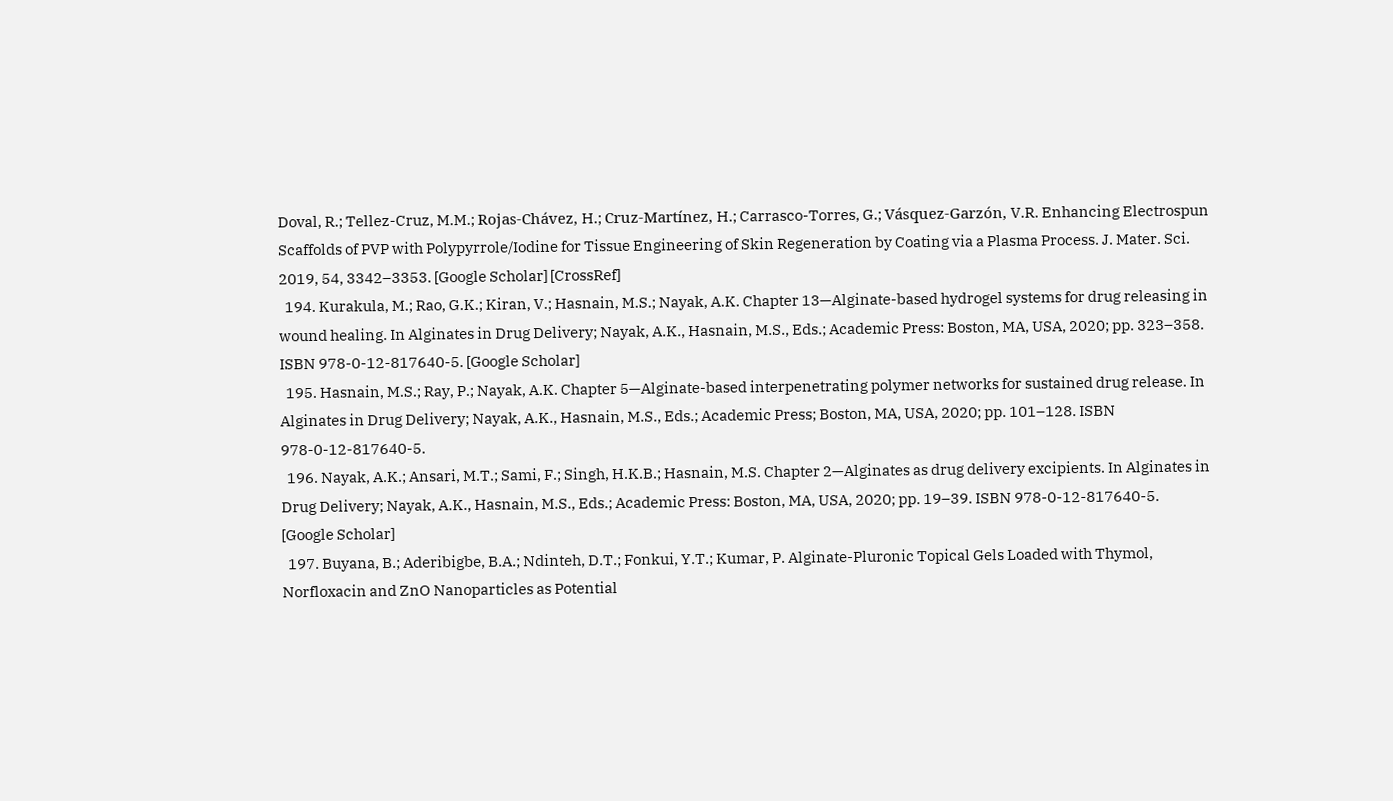Doval, R.; Tellez-Cruz, M.M.; Rojas-Chávez, H.; Cruz-Martínez, H.; Carrasco-Torres, G.; Vásquez-Garzón, V.R. Enhancing Electrospun Scaffolds of PVP with Polypyrrole/Iodine for Tissue Engineering of Skin Regeneration by Coating via a Plasma Process. J. Mater. Sci. 2019, 54, 3342–3353. [Google Scholar] [CrossRef]
  194. Kurakula, M.; Rao, G.K.; Kiran, V.; Hasnain, M.S.; Nayak, A.K. Chapter 13—Alginate-based hydrogel systems for drug releasing in wound healing. In Alginates in Drug Delivery; Nayak, A.K., Hasnain, M.S., Eds.; Academic Press: Boston, MA, USA, 2020; pp. 323–358. ISBN 978-0-12-817640-5. [Google Scholar]
  195. Hasnain, M.S.; Ray, P.; Nayak, A.K. Chapter 5—Alginate-based interpenetrating polymer networks for sustained drug release. In Alginates in Drug Delivery; Nayak, A.K., Hasnain, M.S., Eds.; Academic Press; Boston, MA, USA, 2020; pp. 101–128. ISBN 978-0-12-817640-5.
  196. Nayak, A.K.; Ansari, M.T.; Sami, F.; Singh, H.K.B.; Hasnain, M.S. Chapter 2—Alginates as drug delivery excipients. In Alginates in Drug Delivery; Nayak, A.K., Hasnain, M.S., Eds.; Academic Press: Boston, MA, USA, 2020; pp. 19–39. ISBN 978-0-12-817640-5. [Google Scholar]
  197. Buyana, B.; Aderibigbe, B.A.; Ndinteh, D.T.; Fonkui, Y.T.; Kumar, P. Alginate-Pluronic Topical Gels Loaded with Thymol, Norfloxacin and ZnO Nanoparticles as Potential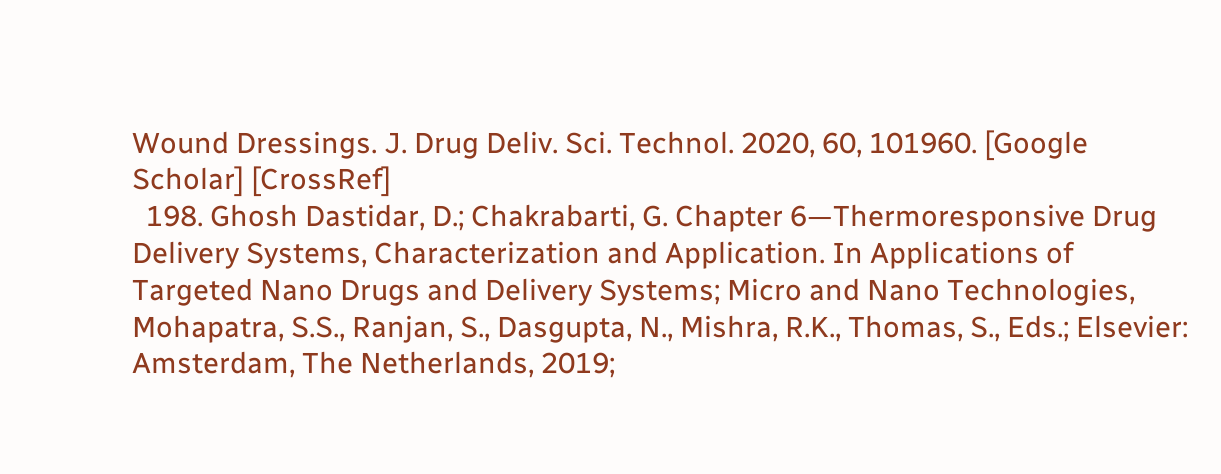Wound Dressings. J. Drug Deliv. Sci. Technol. 2020, 60, 101960. [Google Scholar] [CrossRef]
  198. Ghosh Dastidar, D.; Chakrabarti, G. Chapter 6—Thermoresponsive Drug Delivery Systems, Characterization and Application. In Applications of Targeted Nano Drugs and Delivery Systems; Micro and Nano Technologies, Mohapatra, S.S., Ranjan, S., Dasgupta, N., Mishra, R.K., Thomas, S., Eds.; Elsevier: Amsterdam, The Netherlands, 2019;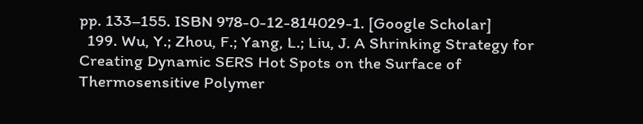pp. 133–155. ISBN 978-0-12-814029-1. [Google Scholar]
  199. Wu, Y.; Zhou, F.; Yang, L.; Liu, J. A Shrinking Strategy for Creating Dynamic SERS Hot Spots on the Surface of Thermosensitive Polymer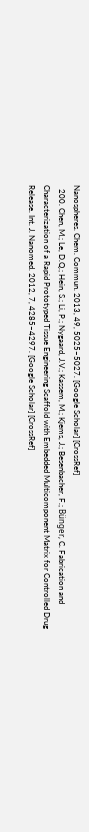Nanospheres. Chem. Commun. 2013, 49, 5025–5027. [Google Scholar] [CrossRef]
  200. Chen, M.; Le, D.Q.; Hein, S.; Li, P.; Nygaard, J.V.; Kassem, M.; Kjems, J.; Besenbacher, F.; Bünger, C. Fabrication and Characterization of a Rapid Prototyped Tissue Engineering Scaffold with Embedded Multicomponent Matrix for Controlled Drug Release. Int. J. Nanomed. 2012, 7, 4285–4297. [Google Scholar] [CrossRef]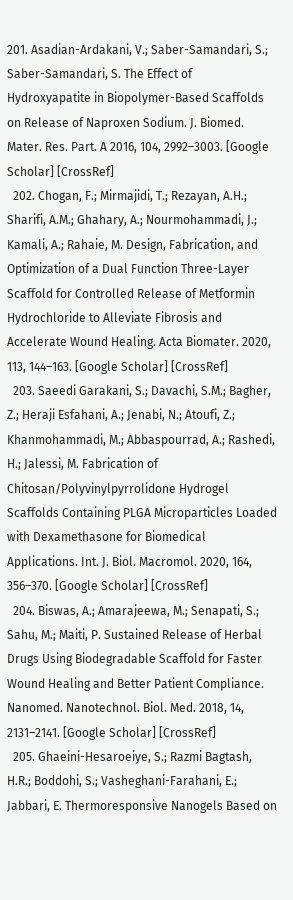201. Asadian-Ardakani, V.; Saber-Samandari, S.; Saber-Samandari, S. The Effect of Hydroxyapatite in Biopolymer-Based Scaffolds on Release of Naproxen Sodium. J. Biomed. Mater. Res. Part. A 2016, 104, 2992–3003. [Google Scholar] [CrossRef]
  202. Chogan, F.; Mirmajidi, T.; Rezayan, A.H.; Sharifi, A.M.; Ghahary, A.; Nourmohammadi, J.; Kamali, A.; Rahaie, M. Design, Fabrication, and Optimization of a Dual Function Three-Layer Scaffold for Controlled Release of Metformin Hydrochloride to Alleviate Fibrosis and Accelerate Wound Healing. Acta Biomater. 2020, 113, 144–163. [Google Scholar] [CrossRef]
  203. Saeedi Garakani, S.; Davachi, S.M.; Bagher, Z.; Heraji Esfahani, A.; Jenabi, N.; Atoufi, Z.; Khanmohammadi, M.; Abbaspourrad, A.; Rashedi, H.; Jalessi, M. Fabrication of Chitosan/Polyvinylpyrrolidone Hydrogel Scaffolds Containing PLGA Microparticles Loaded with Dexamethasone for Biomedical Applications. Int. J. Biol. Macromol. 2020, 164, 356–370. [Google Scholar] [CrossRef]
  204. Biswas, A.; Amarajeewa, M.; Senapati, S.; Sahu, M.; Maiti, P. Sustained Release of Herbal Drugs Using Biodegradable Scaffold for Faster Wound Healing and Better Patient Compliance. Nanomed. Nanotechnol. Biol. Med. 2018, 14, 2131–2141. [Google Scholar] [CrossRef]
  205. Ghaeini-Hesaroeiye, S.; Razmi Bagtash, H.R.; Boddohi, S.; Vasheghani-Farahani, E.; Jabbari, E. Thermoresponsive Nanogels Based on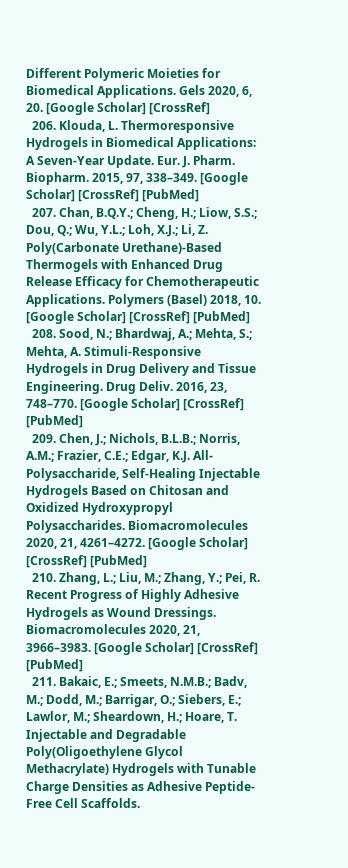Different Polymeric Moieties for Biomedical Applications. Gels 2020, 6, 20. [Google Scholar] [CrossRef]
  206. Klouda, L. Thermoresponsive Hydrogels in Biomedical Applications: A Seven-Year Update. Eur. J. Pharm. Biopharm. 2015, 97, 338–349. [Google Scholar] [CrossRef] [PubMed]
  207. Chan, B.Q.Y.; Cheng, H.; Liow, S.S.; Dou, Q.; Wu, Y.L.; Loh, X.J.; Li, Z. Poly(Carbonate Urethane)-Based Thermogels with Enhanced Drug Release Efficacy for Chemotherapeutic Applications. Polymers (Basel) 2018, 10. [Google Scholar] [CrossRef] [PubMed]
  208. Sood, N.; Bhardwaj, A.; Mehta, S.; Mehta, A. Stimuli-Responsive Hydrogels in Drug Delivery and Tissue Engineering. Drug Deliv. 2016, 23, 748–770. [Google Scholar] [CrossRef] [PubMed]
  209. Chen, J.; Nichols, B.L.B.; Norris, A.M.; Frazier, C.E.; Edgar, K.J. All-Polysaccharide, Self-Healing Injectable Hydrogels Based on Chitosan and Oxidized Hydroxypropyl Polysaccharides. Biomacromolecules 2020, 21, 4261–4272. [Google Scholar] [CrossRef] [PubMed]
  210. Zhang, L.; Liu, M.; Zhang, Y.; Pei, R. Recent Progress of Highly Adhesive Hydrogels as Wound Dressings. Biomacromolecules 2020, 21, 3966–3983. [Google Scholar] [CrossRef] [PubMed]
  211. Bakaic, E.; Smeets, N.M.B.; Badv, M.; Dodd, M.; Barrigar, O.; Siebers, E.; Lawlor, M.; Sheardown, H.; Hoare, T. Injectable and Degradable Poly(Oligoethylene Glycol Methacrylate) Hydrogels with Tunable Charge Densities as Adhesive Peptide-Free Cell Scaffolds.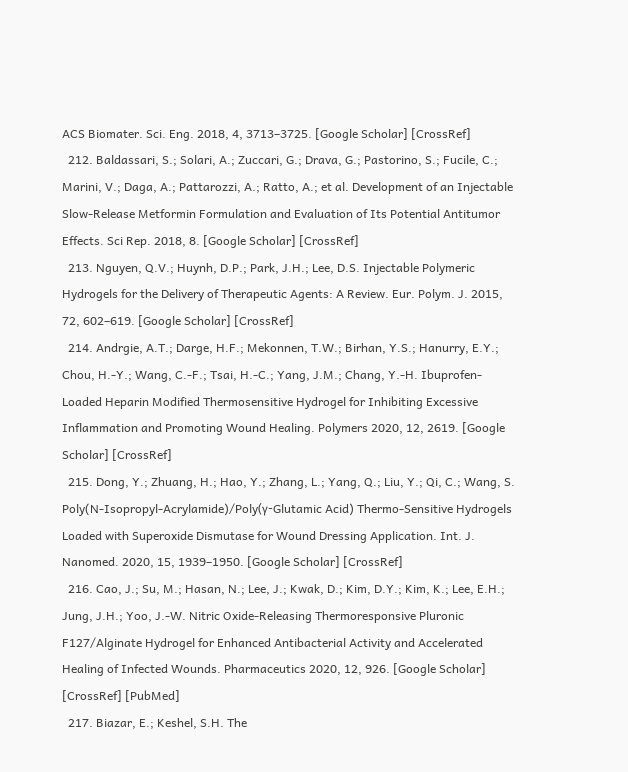ACS Biomater. Sci. Eng. 2018, 4, 3713–3725. [Google Scholar] [CrossRef]
  212. Baldassari, S.; Solari, A.; Zuccari, G.; Drava, G.; Pastorino, S.; Fucile, C.; Marini, V.; Daga, A.; Pattarozzi, A.; Ratto, A.; et al. Development of an Injectable Slow-Release Metformin Formulation and Evaluation of Its Potential Antitumor Effects. Sci Rep. 2018, 8. [Google Scholar] [CrossRef]
  213. Nguyen, Q.V.; Huynh, D.P.; Park, J.H.; Lee, D.S. Injectable Polymeric Hydrogels for the Delivery of Therapeutic Agents: A Review. Eur. Polym. J. 2015, 72, 602–619. [Google Scholar] [CrossRef]
  214. Andrgie, A.T.; Darge, H.F.; Mekonnen, T.W.; Birhan, Y.S.; Hanurry, E.Y.; Chou, H.-Y.; Wang, C.-F.; Tsai, H.-C.; Yang, J.M.; Chang, Y.-H. Ibuprofen-Loaded Heparin Modified Thermosensitive Hydrogel for Inhibiting Excessive Inflammation and Promoting Wound Healing. Polymers 2020, 12, 2619. [Google Scholar] [CrossRef]
  215. Dong, Y.; Zhuang, H.; Hao, Y.; Zhang, L.; Yang, Q.; Liu, Y.; Qi, C.; Wang, S. Poly(N-Isopropyl-Acrylamide)/Poly(γ-Glutamic Acid) Thermo-Sensitive Hydrogels Loaded with Superoxide Dismutase for Wound Dressing Application. Int. J. Nanomed. 2020, 15, 1939–1950. [Google Scholar] [CrossRef]
  216. Cao, J.; Su, M.; Hasan, N.; Lee, J.; Kwak, D.; Kim, D.Y.; Kim, K.; Lee, E.H.; Jung, J.H.; Yoo, J.-W. Nitric Oxide-Releasing Thermoresponsive Pluronic F127/Alginate Hydrogel for Enhanced Antibacterial Activity and Accelerated Healing of Infected Wounds. Pharmaceutics 2020, 12, 926. [Google Scholar] [CrossRef] [PubMed]
  217. Biazar, E.; Keshel, S.H. The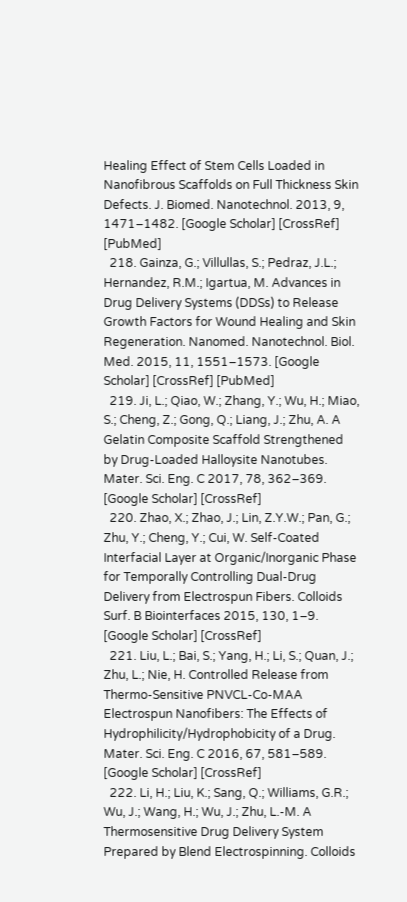Healing Effect of Stem Cells Loaded in Nanofibrous Scaffolds on Full Thickness Skin Defects. J. Biomed. Nanotechnol. 2013, 9, 1471–1482. [Google Scholar] [CrossRef] [PubMed]
  218. Gainza, G.; Villullas, S.; Pedraz, J.L.; Hernandez, R.M.; Igartua, M. Advances in Drug Delivery Systems (DDSs) to Release Growth Factors for Wound Healing and Skin Regeneration. Nanomed. Nanotechnol. Biol. Med. 2015, 11, 1551–1573. [Google Scholar] [CrossRef] [PubMed]
  219. Ji, L.; Qiao, W.; Zhang, Y.; Wu, H.; Miao, S.; Cheng, Z.; Gong, Q.; Liang, J.; Zhu, A. A Gelatin Composite Scaffold Strengthened by Drug-Loaded Halloysite Nanotubes. Mater. Sci. Eng. C 2017, 78, 362–369. [Google Scholar] [CrossRef]
  220. Zhao, X.; Zhao, J.; Lin, Z.Y.W.; Pan, G.; Zhu, Y.; Cheng, Y.; Cui, W. Self-Coated Interfacial Layer at Organic/Inorganic Phase for Temporally Controlling Dual-Drug Delivery from Electrospun Fibers. Colloids Surf. B Biointerfaces 2015, 130, 1–9. [Google Scholar] [CrossRef]
  221. Liu, L.; Bai, S.; Yang, H.; Li, S.; Quan, J.; Zhu, L.; Nie, H. Controlled Release from Thermo-Sensitive PNVCL-Co-MAA Electrospun Nanofibers: The Effects of Hydrophilicity/Hydrophobicity of a Drug. Mater. Sci. Eng. C 2016, 67, 581–589. [Google Scholar] [CrossRef]
  222. Li, H.; Liu, K.; Sang, Q.; Williams, G.R.; Wu, J.; Wang, H.; Wu, J.; Zhu, L.-M. A Thermosensitive Drug Delivery System Prepared by Blend Electrospinning. Colloids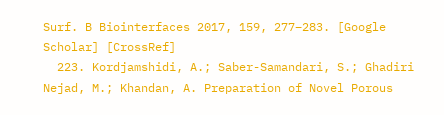Surf. B Biointerfaces 2017, 159, 277–283. [Google Scholar] [CrossRef]
  223. Kordjamshidi, A.; Saber-Samandari, S.; Ghadiri Nejad, M.; Khandan, A. Preparation of Novel Porous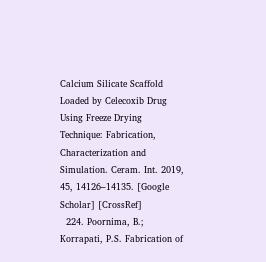Calcium Silicate Scaffold Loaded by Celecoxib Drug Using Freeze Drying Technique: Fabrication, Characterization and Simulation. Ceram. Int. 2019, 45, 14126–14135. [Google Scholar] [CrossRef]
  224. Poornima, B.; Korrapati, P.S. Fabrication of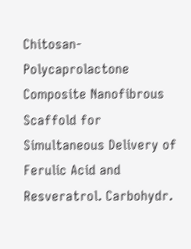Chitosan-Polycaprolactone Composite Nanofibrous Scaffold for Simultaneous Delivery of Ferulic Acid and Resveratrol. Carbohydr.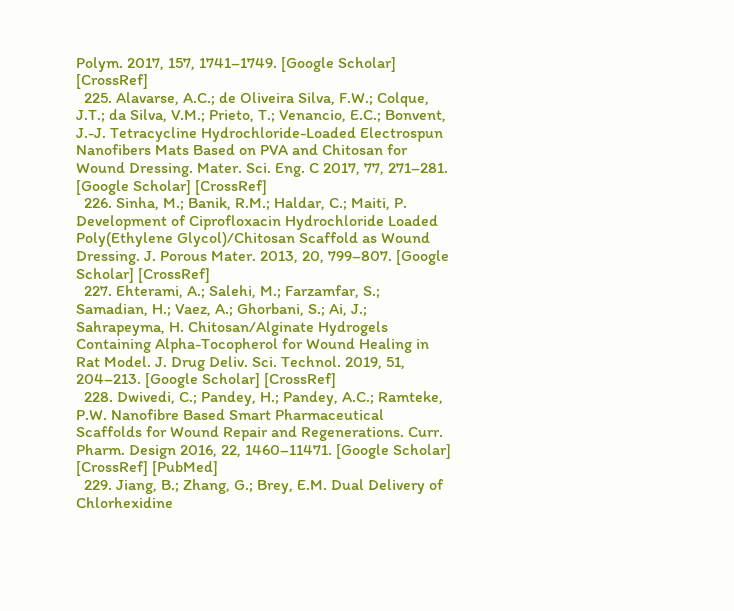Polym. 2017, 157, 1741–1749. [Google Scholar] [CrossRef]
  225. Alavarse, A.C.; de Oliveira Silva, F.W.; Colque, J.T.; da Silva, V.M.; Prieto, T.; Venancio, E.C.; Bonvent, J.-J. Tetracycline Hydrochloride-Loaded Electrospun Nanofibers Mats Based on PVA and Chitosan for Wound Dressing. Mater. Sci. Eng. C 2017, 77, 271–281. [Google Scholar] [CrossRef]
  226. Sinha, M.; Banik, R.M.; Haldar, C.; Maiti, P. Development of Ciprofloxacin Hydrochloride Loaded Poly(Ethylene Glycol)/Chitosan Scaffold as Wound Dressing. J. Porous Mater. 2013, 20, 799–807. [Google Scholar] [CrossRef]
  227. Ehterami, A.; Salehi, M.; Farzamfar, S.; Samadian, H.; Vaez, A.; Ghorbani, S.; Ai, J.; Sahrapeyma, H. Chitosan/Alginate Hydrogels Containing Alpha-Tocopherol for Wound Healing in Rat Model. J. Drug Deliv. Sci. Technol. 2019, 51, 204–213. [Google Scholar] [CrossRef]
  228. Dwivedi, C.; Pandey, H.; Pandey, A.C.; Ramteke, P.W. Nanofibre Based Smart Pharmaceutical Scaffolds for Wound Repair and Regenerations. Curr. Pharm. Design 2016, 22, 1460–11471. [Google Scholar] [CrossRef] [PubMed]
  229. Jiang, B.; Zhang, G.; Brey, E.M. Dual Delivery of Chlorhexidine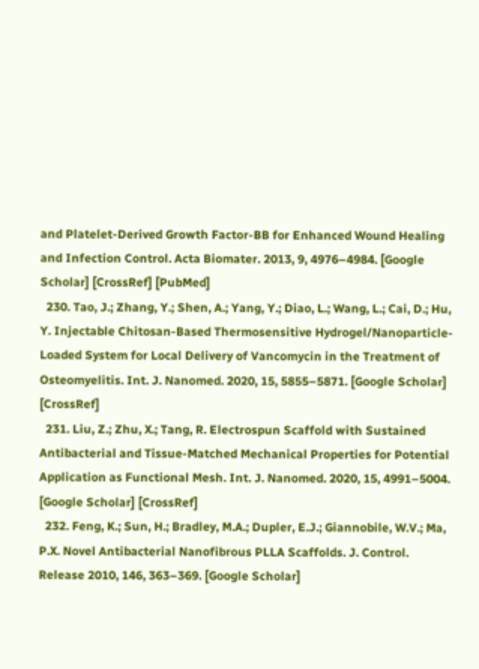and Platelet-Derived Growth Factor-BB for Enhanced Wound Healing and Infection Control. Acta Biomater. 2013, 9, 4976–4984. [Google Scholar] [CrossRef] [PubMed]
  230. Tao, J.; Zhang, Y.; Shen, A.; Yang, Y.; Diao, L.; Wang, L.; Cai, D.; Hu, Y. Injectable Chitosan-Based Thermosensitive Hydrogel/Nanoparticle-Loaded System for Local Delivery of Vancomycin in the Treatment of Osteomyelitis. Int. J. Nanomed. 2020, 15, 5855–5871. [Google Scholar] [CrossRef]
  231. Liu, Z.; Zhu, X.; Tang, R. Electrospun Scaffold with Sustained Antibacterial and Tissue-Matched Mechanical Properties for Potential Application as Functional Mesh. Int. J. Nanomed. 2020, 15, 4991–5004. [Google Scholar] [CrossRef]
  232. Feng, K.; Sun, H.; Bradley, M.A.; Dupler, E.J.; Giannobile, W.V.; Ma, P.X. Novel Antibacterial Nanofibrous PLLA Scaffolds. J. Control. Release 2010, 146, 363–369. [Google Scholar]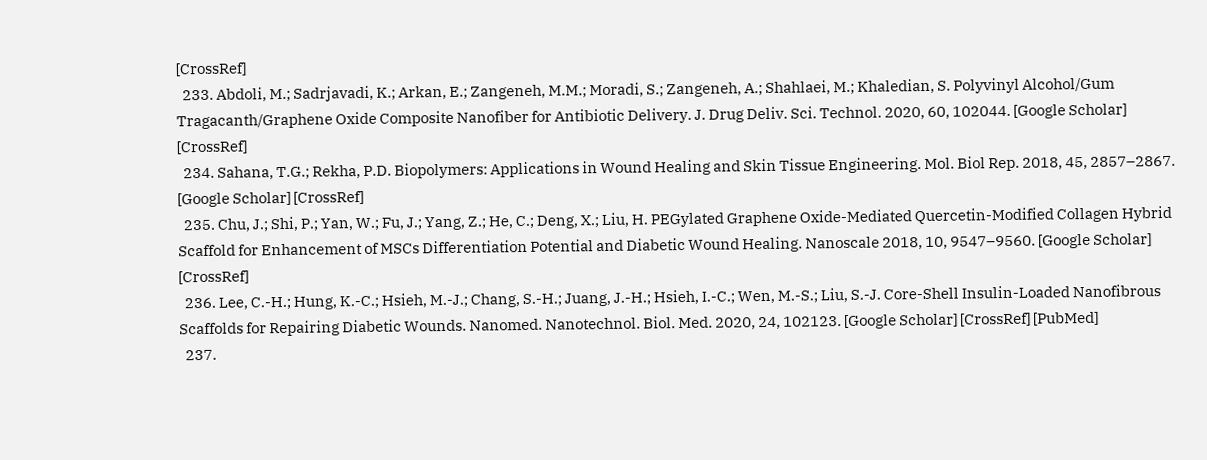[CrossRef]
  233. Abdoli, M.; Sadrjavadi, K.; Arkan, E.; Zangeneh, M.M.; Moradi, S.; Zangeneh, A.; Shahlaei, M.; Khaledian, S. Polyvinyl Alcohol/Gum Tragacanth/Graphene Oxide Composite Nanofiber for Antibiotic Delivery. J. Drug Deliv. Sci. Technol. 2020, 60, 102044. [Google Scholar] [CrossRef]
  234. Sahana, T.G.; Rekha, P.D. Biopolymers: Applications in Wound Healing and Skin Tissue Engineering. Mol. Biol Rep. 2018, 45, 2857–2867. [Google Scholar] [CrossRef]
  235. Chu, J.; Shi, P.; Yan, W.; Fu, J.; Yang, Z.; He, C.; Deng, X.; Liu, H. PEGylated Graphene Oxide-Mediated Quercetin-Modified Collagen Hybrid Scaffold for Enhancement of MSCs Differentiation Potential and Diabetic Wound Healing. Nanoscale 2018, 10, 9547–9560. [Google Scholar] [CrossRef]
  236. Lee, C.-H.; Hung, K.-C.; Hsieh, M.-J.; Chang, S.-H.; Juang, J.-H.; Hsieh, I.-C.; Wen, M.-S.; Liu, S.-J. Core-Shell Insulin-Loaded Nanofibrous Scaffolds for Repairing Diabetic Wounds. Nanomed. Nanotechnol. Biol. Med. 2020, 24, 102123. [Google Scholar] [CrossRef] [PubMed]
  237.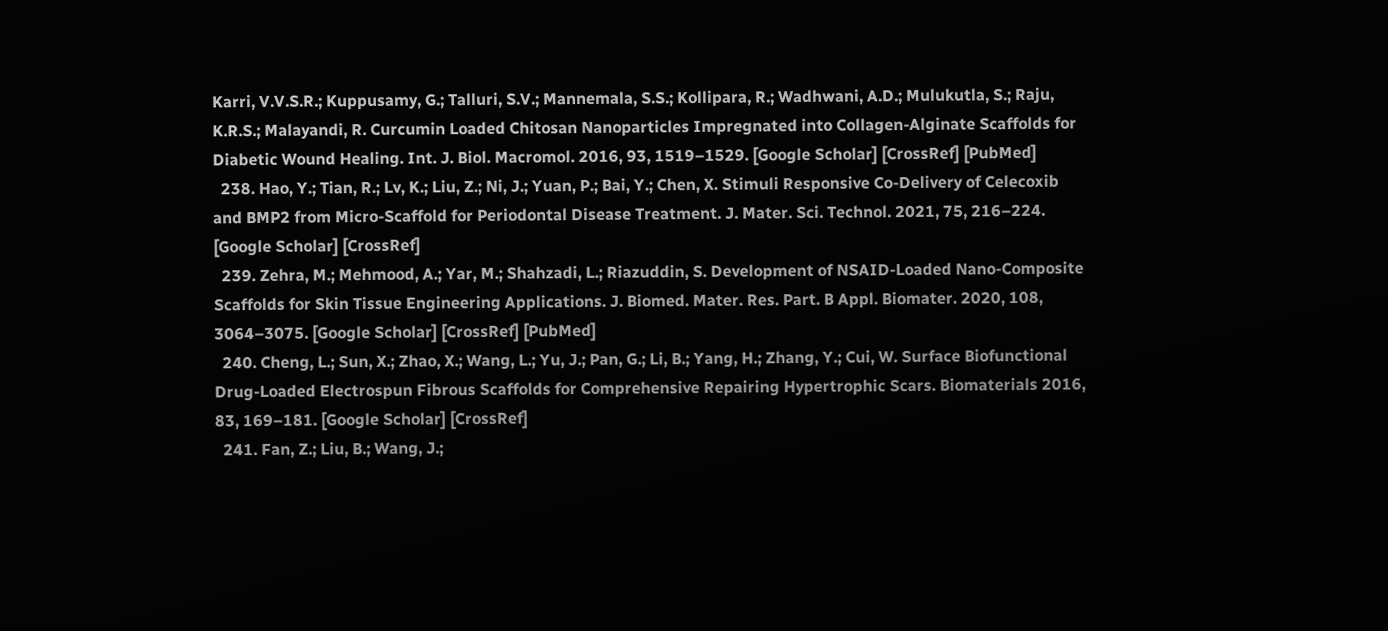Karri, V.V.S.R.; Kuppusamy, G.; Talluri, S.V.; Mannemala, S.S.; Kollipara, R.; Wadhwani, A.D.; Mulukutla, S.; Raju, K.R.S.; Malayandi, R. Curcumin Loaded Chitosan Nanoparticles Impregnated into Collagen-Alginate Scaffolds for Diabetic Wound Healing. Int. J. Biol. Macromol. 2016, 93, 1519–1529. [Google Scholar] [CrossRef] [PubMed]
  238. Hao, Y.; Tian, R.; Lv, K.; Liu, Z.; Ni, J.; Yuan, P.; Bai, Y.; Chen, X. Stimuli Responsive Co-Delivery of Celecoxib and BMP2 from Micro-Scaffold for Periodontal Disease Treatment. J. Mater. Sci. Technol. 2021, 75, 216–224. [Google Scholar] [CrossRef]
  239. Zehra, M.; Mehmood, A.; Yar, M.; Shahzadi, L.; Riazuddin, S. Development of NSAID-Loaded Nano-Composite Scaffolds for Skin Tissue Engineering Applications. J. Biomed. Mater. Res. Part. B Appl. Biomater. 2020, 108, 3064–3075. [Google Scholar] [CrossRef] [PubMed]
  240. Cheng, L.; Sun, X.; Zhao, X.; Wang, L.; Yu, J.; Pan, G.; Li, B.; Yang, H.; Zhang, Y.; Cui, W. Surface Biofunctional Drug-Loaded Electrospun Fibrous Scaffolds for Comprehensive Repairing Hypertrophic Scars. Biomaterials 2016, 83, 169–181. [Google Scholar] [CrossRef]
  241. Fan, Z.; Liu, B.; Wang, J.;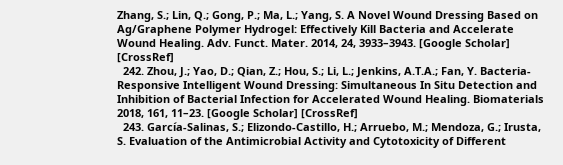Zhang, S.; Lin, Q.; Gong, P.; Ma, L.; Yang, S. A Novel Wound Dressing Based on Ag/Graphene Polymer Hydrogel: Effectively Kill Bacteria and Accelerate Wound Healing. Adv. Funct. Mater. 2014, 24, 3933–3943. [Google Scholar] [CrossRef]
  242. Zhou, J.; Yao, D.; Qian, Z.; Hou, S.; Li, L.; Jenkins, A.T.A.; Fan, Y. Bacteria-Responsive Intelligent Wound Dressing: Simultaneous In Situ Detection and Inhibition of Bacterial Infection for Accelerated Wound Healing. Biomaterials 2018, 161, 11–23. [Google Scholar] [CrossRef]
  243. García-Salinas, S.; Elizondo-Castillo, H.; Arruebo, M.; Mendoza, G.; Irusta, S. Evaluation of the Antimicrobial Activity and Cytotoxicity of Different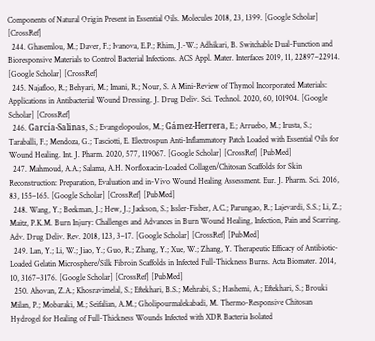Components of Natural Origin Present in Essential Oils. Molecules 2018, 23, 1399. [Google Scholar] [CrossRef]
  244. Ghasemlou, M.; Daver, F.; Ivanova, E.P.; Rhim, J.-W.; Adhikari, B. Switchable Dual-Function and Bioresponsive Materials to Control Bacterial Infections. ACS Appl. Mater. Interfaces 2019, 11, 22897–22914. [Google Scholar] [CrossRef]
  245. Najafloo, R.; Behyari, M.; Imani, R.; Nour, S. A Mini-Review of Thymol Incorporated Materials: Applications in Antibacterial Wound Dressing. J. Drug Deliv. Sci. Technol. 2020, 60, 101904. [Google Scholar] [CrossRef]
  246. García-Salinas, S.; Evangelopoulos, M.; Gámez-Herrera, E.; Arruebo, M.; Irusta, S.; Taraballi, F.; Mendoza, G.; Tasciotti, E. Electrospun Anti-Inflammatory Patch Loaded with Essential Oils for Wound Healing. Int. J. Pharm. 2020, 577, 119067. [Google Scholar] [CrossRef] [PubMed]
  247. Mahmoud, A.A.; Salama, A.H. Norfloxacin-Loaded Collagen/Chitosan Scaffolds for Skin Reconstruction: Preparation, Evaluation and in-Vivo Wound Healing Assessment. Eur. J. Pharm. Sci. 2016, 83, 155–165. [Google Scholar] [CrossRef] [PubMed]
  248. Wang, Y.; Beekman, J.; Hew, J.; Jackson, S.; Issler-Fisher, A.C.; Parungao, R.; Lajevardi, S.S.; Li, Z.; Maitz, P.K.M. Burn Injury: Challenges and Advances in Burn Wound Healing, Infection, Pain and Scarring. Adv. Drug Deliv. Rev. 2018, 123, 3–17. [Google Scholar] [CrossRef] [PubMed]
  249. Lan, Y.; Li, W.; Jiao, Y.; Guo, R.; Zhang, Y.; Xue, W.; Zhang, Y. Therapeutic Efficacy of Antibiotic-Loaded Gelatin Microsphere/Silk Fibroin Scaffolds in Infected Full-Thickness Burns. Acta Biomater. 2014, 10, 3167–3176. [Google Scholar] [CrossRef] [PubMed]
  250. Ahovan, Z.A.; Khosravimelal, S.; Eftekhari, B.S.; Mehrabi, S.; Hashemi, A.; Eftekhari, S.; Brouki Milan, P.; Mobaraki, M.; Seifalian, A.M.; Gholipourmalekabadi, M. Thermo-Responsive Chitosan Hydrogel for Healing of Full-Thickness Wounds Infected with XDR Bacteria Isolated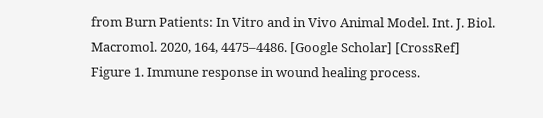from Burn Patients: In Vitro and in Vivo Animal Model. Int. J. Biol. Macromol. 2020, 164, 4475–4486. [Google Scholar] [CrossRef]
Figure 1. Immune response in wound healing process.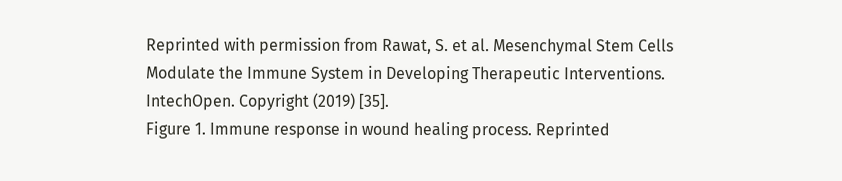Reprinted with permission from Rawat, S. et al. Mesenchymal Stem Cells Modulate the Immune System in Developing Therapeutic Interventions. IntechOpen. Copyright (2019) [35].
Figure 1. Immune response in wound healing process. Reprinted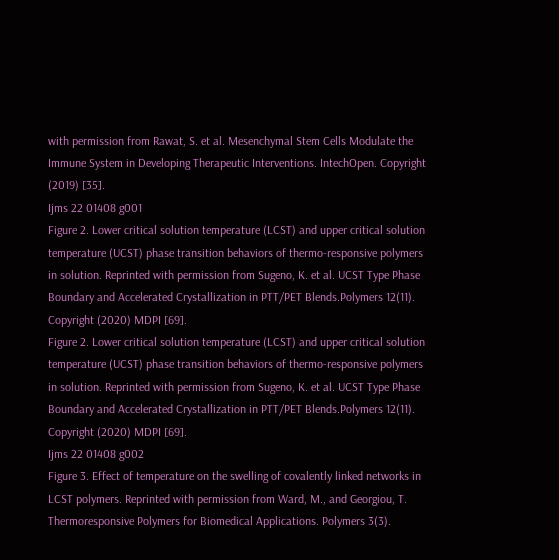with permission from Rawat, S. et al. Mesenchymal Stem Cells Modulate the Immune System in Developing Therapeutic Interventions. IntechOpen. Copyright (2019) [35].
Ijms 22 01408 g001
Figure 2. Lower critical solution temperature (LCST) and upper critical solution temperature (UCST) phase transition behaviors of thermo-responsive polymers in solution. Reprinted with permission from Sugeno, K. et al. UCST Type Phase Boundary and Accelerated Crystallization in PTT/PET Blends.Polymers 12(11). Copyright (2020) MDPI [69].
Figure 2. Lower critical solution temperature (LCST) and upper critical solution temperature (UCST) phase transition behaviors of thermo-responsive polymers in solution. Reprinted with permission from Sugeno, K. et al. UCST Type Phase Boundary and Accelerated Crystallization in PTT/PET Blends.Polymers 12(11). Copyright (2020) MDPI [69].
Ijms 22 01408 g002
Figure 3. Effect of temperature on the swelling of covalently linked networks in LCST polymers. Reprinted with permission from Ward, M., and Georgiou, T. Thermoresponsive Polymers for Biomedical Applications. Polymers 3(3).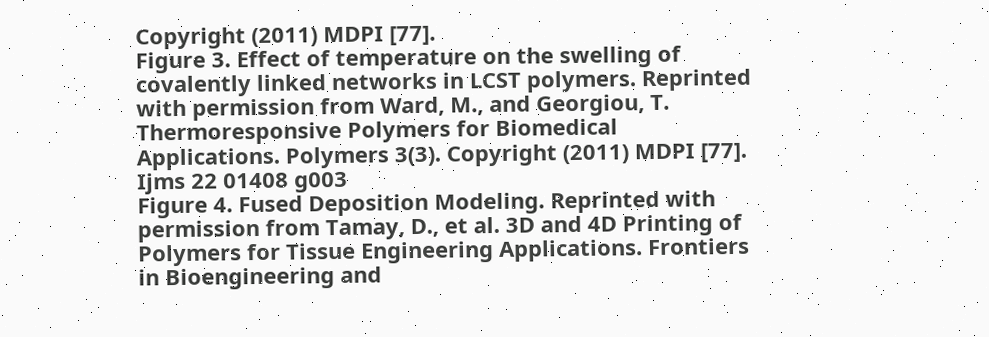Copyright (2011) MDPI [77].
Figure 3. Effect of temperature on the swelling of covalently linked networks in LCST polymers. Reprinted with permission from Ward, M., and Georgiou, T. Thermoresponsive Polymers for Biomedical Applications. Polymers 3(3). Copyright (2011) MDPI [77].
Ijms 22 01408 g003
Figure 4. Fused Deposition Modeling. Reprinted with permission from Tamay, D., et al. 3D and 4D Printing of Polymers for Tissue Engineering Applications. Frontiers in Bioengineering and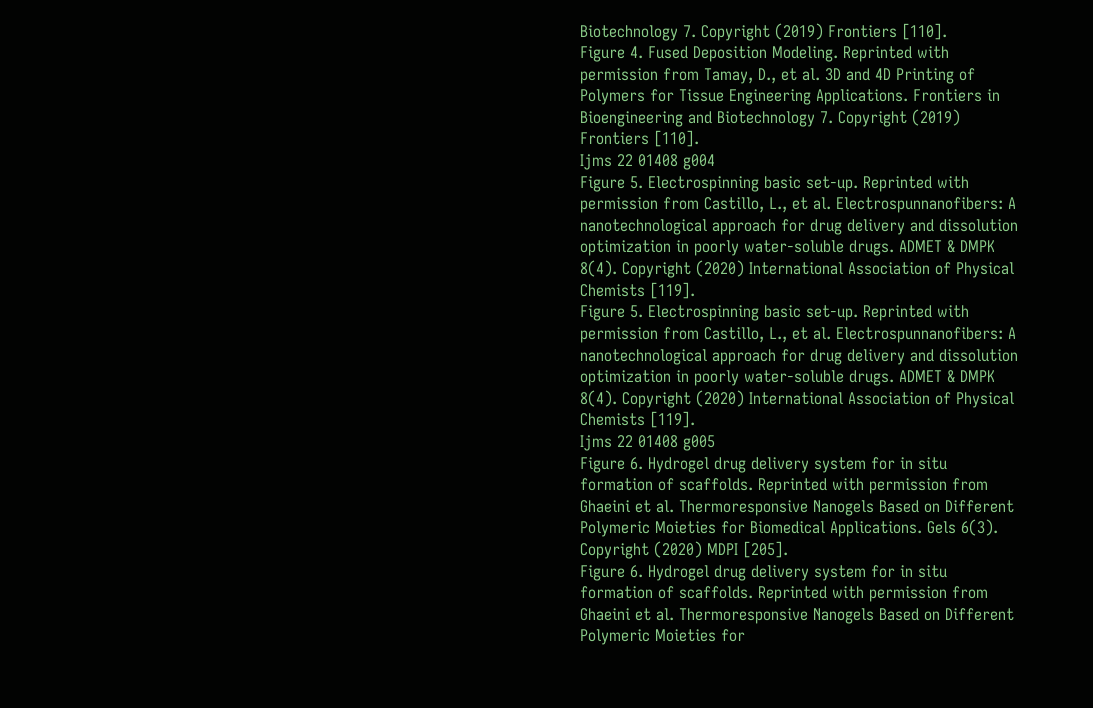Biotechnology 7. Copyright (2019) Frontiers [110].
Figure 4. Fused Deposition Modeling. Reprinted with permission from Tamay, D., et al. 3D and 4D Printing of Polymers for Tissue Engineering Applications. Frontiers in Bioengineering and Biotechnology 7. Copyright (2019) Frontiers [110].
Ijms 22 01408 g004
Figure 5. Electrospinning basic set-up. Reprinted with permission from Castillo, L., et al. Electrospunnanofibers: A nanotechnological approach for drug delivery and dissolution optimization in poorly water-soluble drugs. ADMET & DMPK 8(4). Copyright (2020) International Association of Physical Chemists [119].
Figure 5. Electrospinning basic set-up. Reprinted with permission from Castillo, L., et al. Electrospunnanofibers: A nanotechnological approach for drug delivery and dissolution optimization in poorly water-soluble drugs. ADMET & DMPK 8(4). Copyright (2020) International Association of Physical Chemists [119].
Ijms 22 01408 g005
Figure 6. Hydrogel drug delivery system for in situ formation of scaffolds. Reprinted with permission from Ghaeini et al. Thermoresponsive Nanogels Based on Different Polymeric Moieties for Biomedical Applications. Gels 6(3). Copyright (2020) MDPI [205].
Figure 6. Hydrogel drug delivery system for in situ formation of scaffolds. Reprinted with permission from Ghaeini et al. Thermoresponsive Nanogels Based on Different Polymeric Moieties for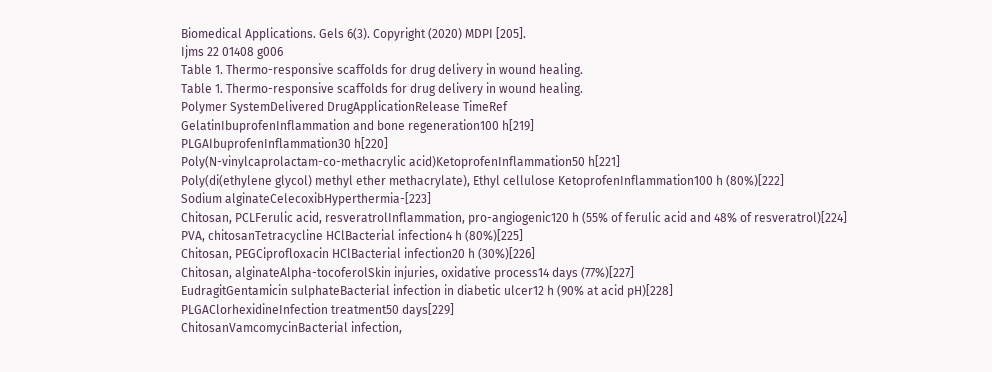Biomedical Applications. Gels 6(3). Copyright (2020) MDPI [205].
Ijms 22 01408 g006
Table 1. Thermo-responsive scaffolds for drug delivery in wound healing.
Table 1. Thermo-responsive scaffolds for drug delivery in wound healing.
Polymer SystemDelivered DrugApplicationRelease TimeRef
GelatinIbuprofenInflammation and bone regeneration100 h[219]
PLGAIbuprofenInflammation30 h[220]
Poly(N-vinylcaprolactam-co-methacrylic acid)KetoprofenInflammation50 h[221]
Poly(di(ethylene glycol) methyl ether methacrylate), Ethyl cellulose KetoprofenInflammation100 h (80%)[222]
Sodium alginateCelecoxibHyperthermia-[223]
Chitosan, PCLFerulic acid, resveratrolInflammation, pro-angiogenic120 h (55% of ferulic acid and 48% of resveratrol)[224]
PVA, chitosanTetracycline HClBacterial infection4 h (80%)[225]
Chitosan, PEGCiprofloxacin HClBacterial infection20 h (30%)[226]
Chitosan, alginateAlpha-tocoferolSkin injuries, oxidative process14 days (77%)[227]
EudragitGentamicin sulphateBacterial infection in diabetic ulcer12 h (90% at acid pH)[228]
PLGAClorhexidineInfection treatment50 days[229]
ChitosanVamcomycinBacterial infection,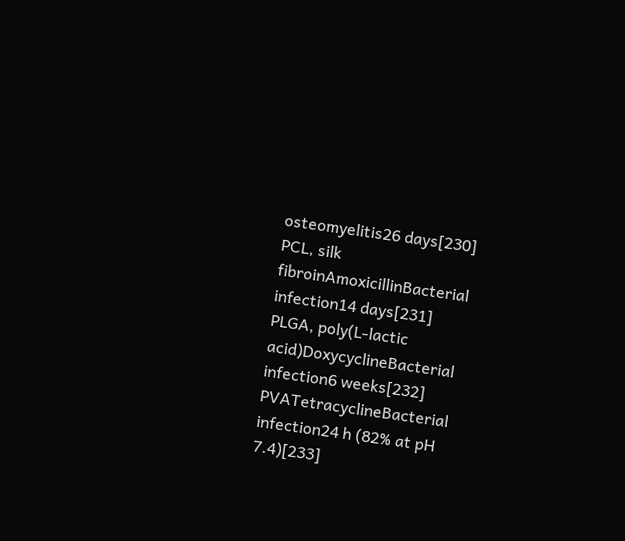osteomyelitis26 days[230]
PCL, silk fibroinAmoxicillinBacterial infection14 days[231]
PLGA, poly(L-lactic acid)DoxycyclineBacterial infection6 weeks[232]
PVATetracyclineBacterial infection24 h (82% at pH 7.4)[233]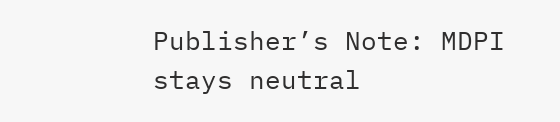Publisher’s Note: MDPI stays neutral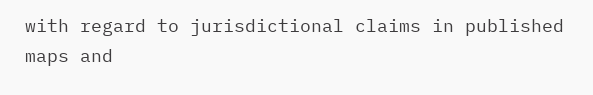with regard to jurisdictional claims in published maps and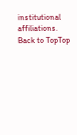institutional affiliations.
Back to TopTop